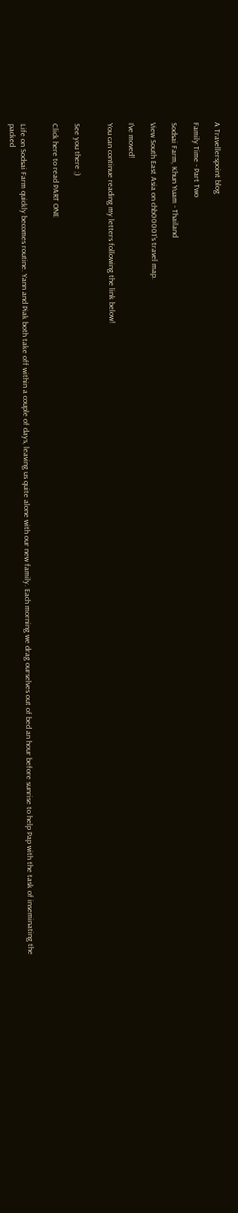A Travellerspoint blog

Family Time - Part Two

Sodsai Farm, Khun Yuam - Thailand

View South East Asia on chb00001's travel map.

I've moved!

You can continue reading my letters following the link below!


See you there ;)

Click here to read PART ONE


Life on Sodsai Farm quickly becomes routine. Yann and Piak both take off within a couple of days, leaving us quite alone with our new family. Each morning we drag ourselves out of bed an hour before sunrise to help Pap with the task of inseminating the packed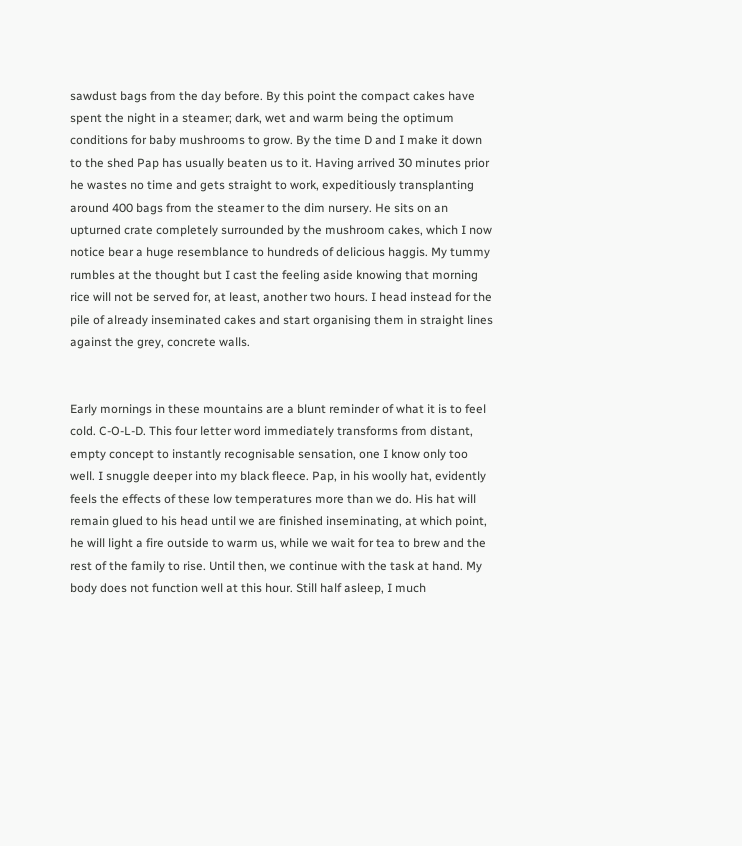sawdust bags from the day before. By this point the compact cakes have spent the night in a steamer; dark, wet and warm being the optimum conditions for baby mushrooms to grow. By the time D and I make it down to the shed Pap has usually beaten us to it. Having arrived 30 minutes prior he wastes no time and gets straight to work, expeditiously transplanting around 400 bags from the steamer to the dim nursery. He sits on an upturned crate completely surrounded by the mushroom cakes, which I now notice bear a huge resemblance to hundreds of delicious haggis. My tummy rumbles at the thought but I cast the feeling aside knowing that morning rice will not be served for, at least, another two hours. I head instead for the pile of already inseminated cakes and start organising them in straight lines against the grey, concrete walls.


Early mornings in these mountains are a blunt reminder of what it is to feel cold. C-O-L-D. This four letter word immediately transforms from distant, empty concept to instantly recognisable sensation, one I know only too well. I snuggle deeper into my black fleece. Pap, in his woolly hat, evidently feels the effects of these low temperatures more than we do. His hat will remain glued to his head until we are finished inseminating, at which point, he will light a fire outside to warm us, while we wait for tea to brew and the rest of the family to rise. Until then, we continue with the task at hand. My body does not function well at this hour. Still half asleep, I much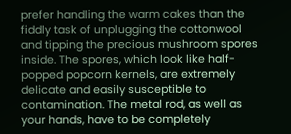prefer handling the warm cakes than the fiddly task of unplugging the cottonwool and tipping the precious mushroom spores inside. The spores, which look like half-popped popcorn kernels, are extremely delicate and easily susceptible to contamination. The metal rod, as well as your hands, have to be completely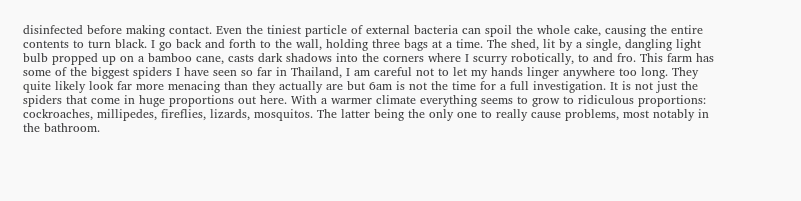disinfected before making contact. Even the tiniest particle of external bacteria can spoil the whole cake, causing the entire contents to turn black. I go back and forth to the wall, holding three bags at a time. The shed, lit by a single, dangling light bulb propped up on a bamboo cane, casts dark shadows into the corners where I scurry robotically, to and fro. This farm has some of the biggest spiders I have seen so far in Thailand, I am careful not to let my hands linger anywhere too long. They quite likely look far more menacing than they actually are but 6am is not the time for a full investigation. It is not just the spiders that come in huge proportions out here. With a warmer climate everything seems to grow to ridiculous proportions: cockroaches, millipedes, fireflies, lizards, mosquitos. The latter being the only one to really cause problems, most notably in the bathroom.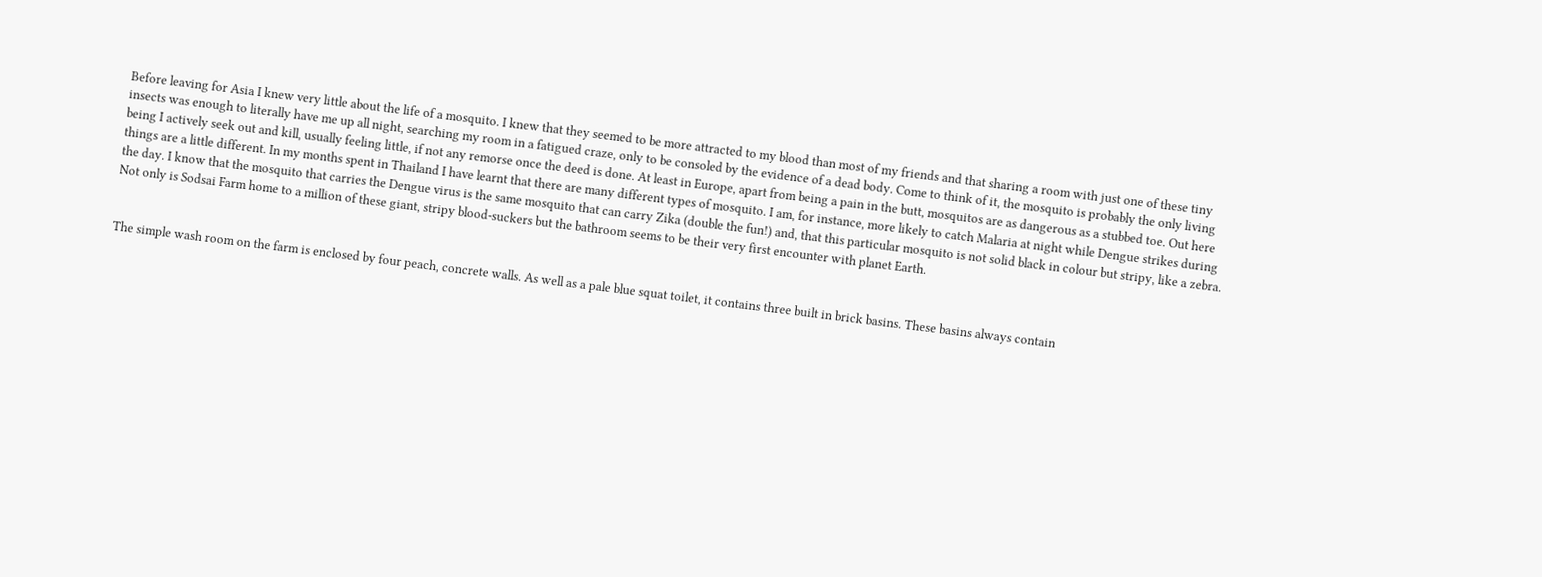Before leaving for Asia I knew very little about the life of a mosquito. I knew that they seemed to be more attracted to my blood than most of my friends and that sharing a room with just one of these tiny insects was enough to literally have me up all night, searching my room in a fatigued craze, only to be consoled by the evidence of a dead body. Come to think of it, the mosquito is probably the only living being I actively seek out and kill, usually feeling little, if not any remorse once the deed is done. At least in Europe, apart from being a pain in the butt, mosquitos are as dangerous as a stubbed toe. Out here things are a little different. In my months spent in Thailand I have learnt that there are many different types of mosquito. I am, for instance, more likely to catch Malaria at night while Dengue strikes during the day. I know that the mosquito that carries the Dengue virus is the same mosquito that can carry Zika (double the fun!) and, that this particular mosquito is not solid black in colour but stripy, like a zebra. Not only is Sodsai Farm home to a million of these giant, stripy blood-suckers but the bathroom seems to be their very first encounter with planet Earth.


The simple wash room on the farm is enclosed by four peach, concrete walls. As well as a pale blue squat toilet, it contains three built in brick basins. These basins always contain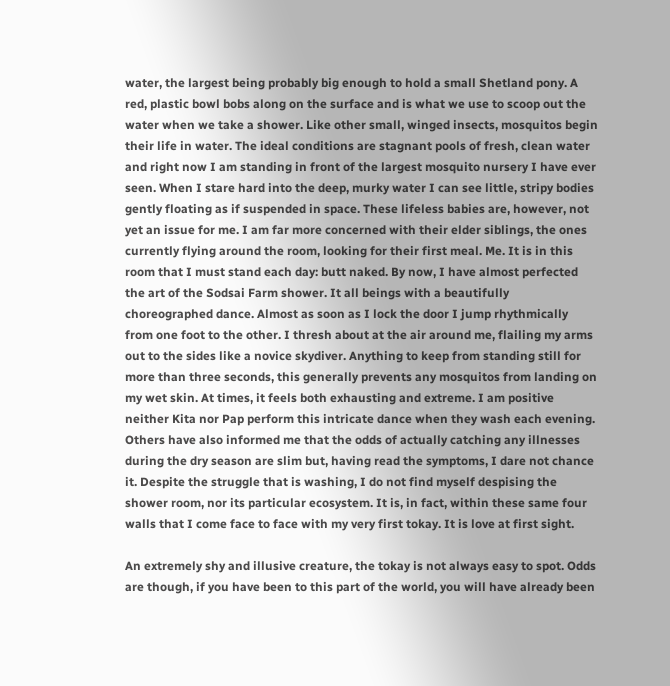water, the largest being probably big enough to hold a small Shetland pony. A red, plastic bowl bobs along on the surface and is what we use to scoop out the water when we take a shower. Like other small, winged insects, mosquitos begin their life in water. The ideal conditions are stagnant pools of fresh, clean water and right now I am standing in front of the largest mosquito nursery I have ever seen. When I stare hard into the deep, murky water I can see little, stripy bodies gently floating as if suspended in space. These lifeless babies are, however, not yet an issue for me. I am far more concerned with their elder siblings, the ones currently flying around the room, looking for their first meal. Me. It is in this room that I must stand each day: butt naked. By now, I have almost perfected the art of the Sodsai Farm shower. It all beings with a beautifully choreographed dance. Almost as soon as I lock the door I jump rhythmically from one foot to the other. I thresh about at the air around me, flailing my arms out to the sides like a novice skydiver. Anything to keep from standing still for more than three seconds, this generally prevents any mosquitos from landing on my wet skin. At times, it feels both exhausting and extreme. I am positive neither Kita nor Pap perform this intricate dance when they wash each evening. Others have also informed me that the odds of actually catching any illnesses during the dry season are slim but, having read the symptoms, I dare not chance it. Despite the struggle that is washing, I do not find myself despising the shower room, nor its particular ecosystem. It is, in fact, within these same four walls that I come face to face with my very first tokay. It is love at first sight.

An extremely shy and illusive creature, the tokay is not always easy to spot. Odds are though, if you have been to this part of the world, you will have already been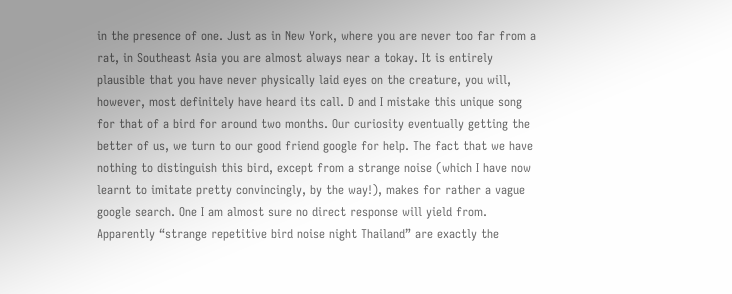in the presence of one. Just as in New York, where you are never too far from a rat, in Southeast Asia you are almost always near a tokay. It is entirely plausible that you have never physically laid eyes on the creature, you will, however, most definitely have heard its call. D and I mistake this unique song for that of a bird for around two months. Our curiosity eventually getting the better of us, we turn to our good friend google for help. The fact that we have nothing to distinguish this bird, except from a strange noise (which I have now learnt to imitate pretty convincingly, by the way!), makes for rather a vague google search. One I am almost sure no direct response will yield from. Apparently “strange repetitive bird noise night Thailand” are exactly the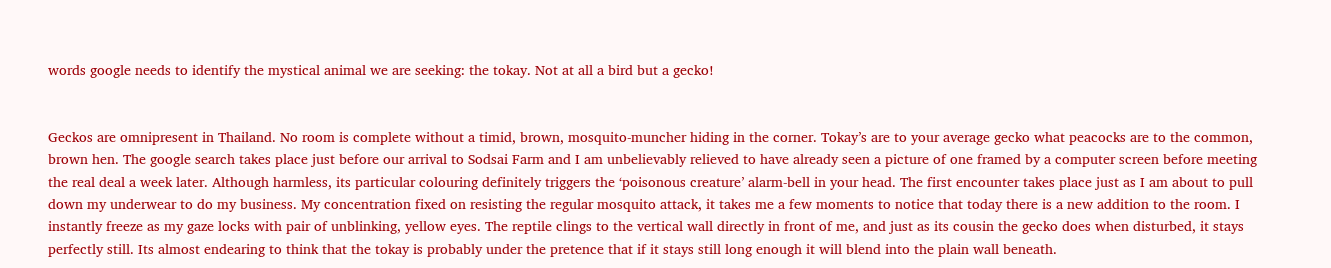words google needs to identify the mystical animal we are seeking: the tokay. Not at all a bird but a gecko!


Geckos are omnipresent in Thailand. No room is complete without a timid, brown, mosquito-muncher hiding in the corner. Tokay’s are to your average gecko what peacocks are to the common, brown hen. The google search takes place just before our arrival to Sodsai Farm and I am unbelievably relieved to have already seen a picture of one framed by a computer screen before meeting the real deal a week later. Although harmless, its particular colouring definitely triggers the ‘poisonous creature’ alarm-bell in your head. The first encounter takes place just as I am about to pull down my underwear to do my business. My concentration fixed on resisting the regular mosquito attack, it takes me a few moments to notice that today there is a new addition to the room. I instantly freeze as my gaze locks with pair of unblinking, yellow eyes. The reptile clings to the vertical wall directly in front of me, and just as its cousin the gecko does when disturbed, it stays perfectly still. Its almost endearing to think that the tokay is probably under the pretence that if it stays still long enough it will blend into the plain wall beneath.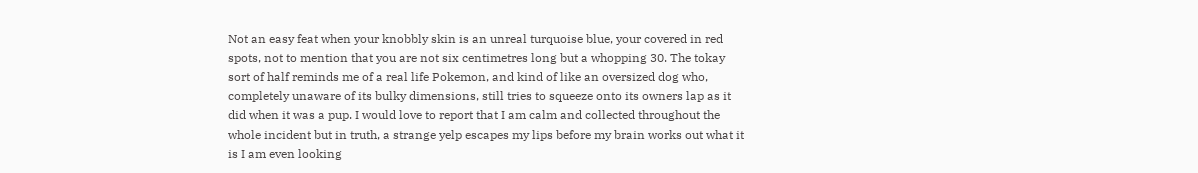Not an easy feat when your knobbly skin is an unreal turquoise blue, your covered in red spots, not to mention that you are not six centimetres long but a whopping 30. The tokay sort of half reminds me of a real life Pokemon, and kind of like an oversized dog who, completely unaware of its bulky dimensions, still tries to squeeze onto its owners lap as it did when it was a pup. I would love to report that I am calm and collected throughout the whole incident but in truth, a strange yelp escapes my lips before my brain works out what it is I am even looking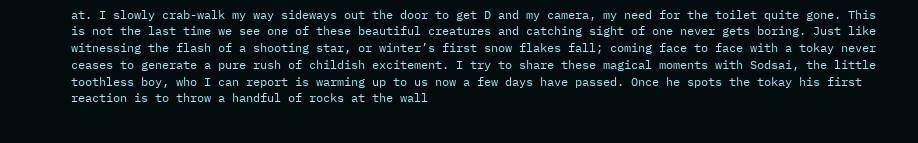at. I slowly crab-walk my way sideways out the door to get D and my camera, my need for the toilet quite gone. This is not the last time we see one of these beautiful creatures and catching sight of one never gets boring. Just like witnessing the flash of a shooting star, or winter’s first snow flakes fall; coming face to face with a tokay never ceases to generate a pure rush of childish excitement. I try to share these magical moments with Sodsai, the little toothless boy, who I can report is warming up to us now a few days have passed. Once he spots the tokay his first reaction is to throw a handful of rocks at the wall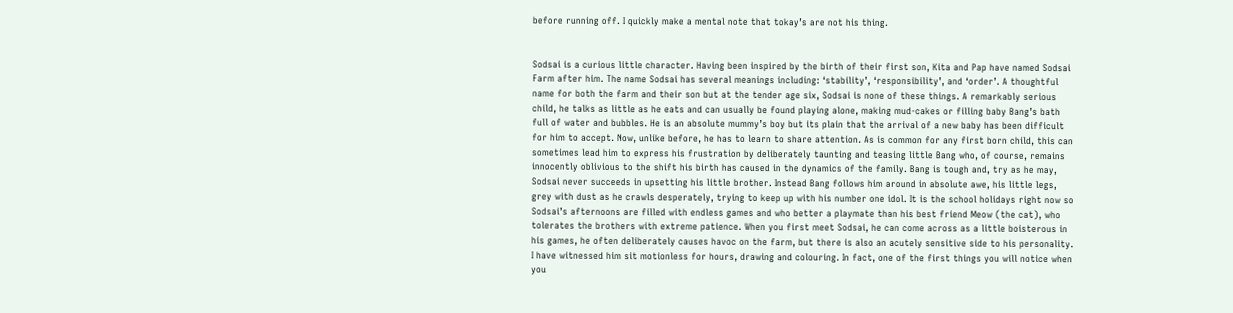before running off. I quickly make a mental note that tokay’s are not his thing.


Sodsai is a curious little character. Having been inspired by the birth of their first son, Kita and Pap have named Sodsai Farm after him. The name Sodsai has several meanings including: ‘stability’, ‘responsibility’, and ‘order’. A thoughtful name for both the farm and their son but at the tender age six, Sodsai is none of these things. A remarkably serious child, he talks as little as he eats and can usually be found playing alone, making mud-cakes or filling baby Bang’s bath full of water and bubbles. He is an absolute mummy’s boy but its plain that the arrival of a new baby has been difficult for him to accept. Now, unlike before, he has to learn to share attention. As is common for any first born child, this can sometimes lead him to express his frustration by deliberately taunting and teasing little Bang who, of course, remains innocently oblivious to the shift his birth has caused in the dynamics of the family. Bang is tough and, try as he may, Sodsai never succeeds in upsetting his little brother. Instead Bang follows him around in absolute awe, his little legs, grey with dust as he crawls desperately, trying to keep up with his number one idol. It is the school holidays right now so Sodsai’s afternoons are filled with endless games and who better a playmate than his best friend Meow (the cat), who tolerates the brothers with extreme patience. When you first meet Sodsai, he can come across as a little boisterous in his games, he often deliberately causes havoc on the farm, but there is also an acutely sensitive side to his personality. I have witnessed him sit motionless for hours, drawing and colouring. In fact, one of the first things you will notice when you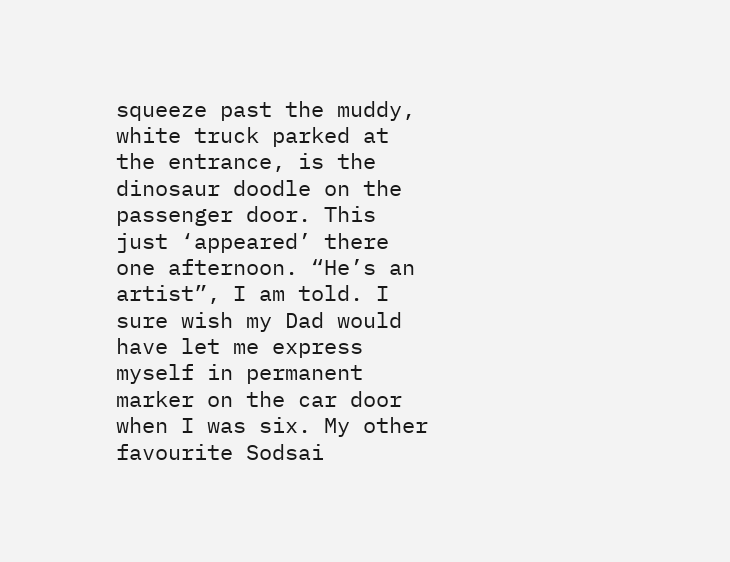squeeze past the muddy, white truck parked at the entrance, is the dinosaur doodle on the passenger door. This just ‘appeared’ there one afternoon. “He’s an artist”, I am told. I sure wish my Dad would have let me express myself in permanent marker on the car door when I was six. My other favourite Sodsai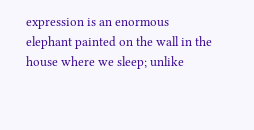expression is an enormous elephant painted on the wall in the house where we sleep; unlike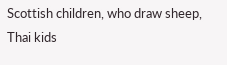Scottish children, who draw sheep, Thai kids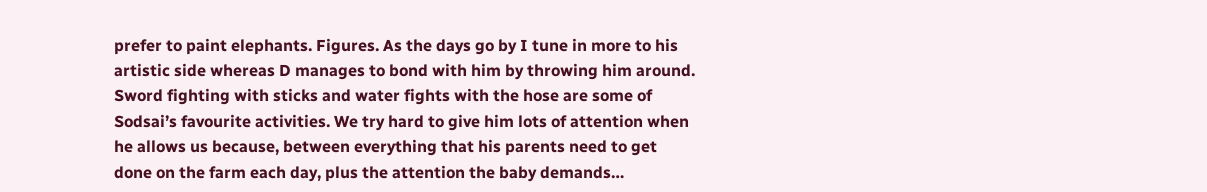prefer to paint elephants. Figures. As the days go by I tune in more to his artistic side whereas D manages to bond with him by throwing him around. Sword fighting with sticks and water fights with the hose are some of Sodsai’s favourite activities. We try hard to give him lots of attention when he allows us because, between everything that his parents need to get done on the farm each day, plus the attention the baby demands…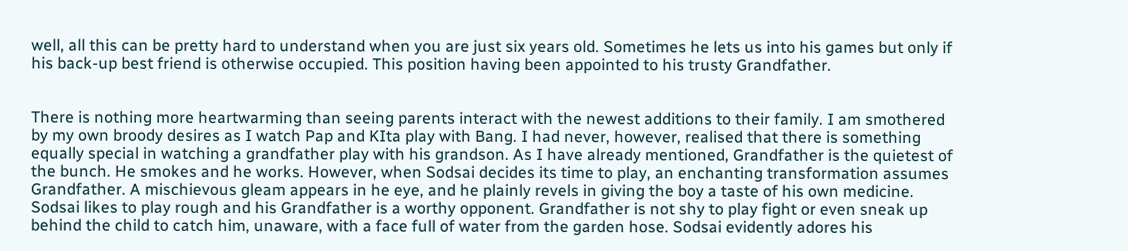well, all this can be pretty hard to understand when you are just six years old. Sometimes he lets us into his games but only if his back-up best friend is otherwise occupied. This position having been appointed to his trusty Grandfather.


There is nothing more heartwarming than seeing parents interact with the newest additions to their family. I am smothered by my own broody desires as I watch Pap and KIta play with Bang. I had never, however, realised that there is something equally special in watching a grandfather play with his grandson. As I have already mentioned, Grandfather is the quietest of the bunch. He smokes and he works. However, when Sodsai decides its time to play, an enchanting transformation assumes Grandfather. A mischievous gleam appears in he eye, and he plainly revels in giving the boy a taste of his own medicine. Sodsai likes to play rough and his Grandfather is a worthy opponent. Grandfather is not shy to play fight or even sneak up behind the child to catch him, unaware, with a face full of water from the garden hose. Sodsai evidently adores his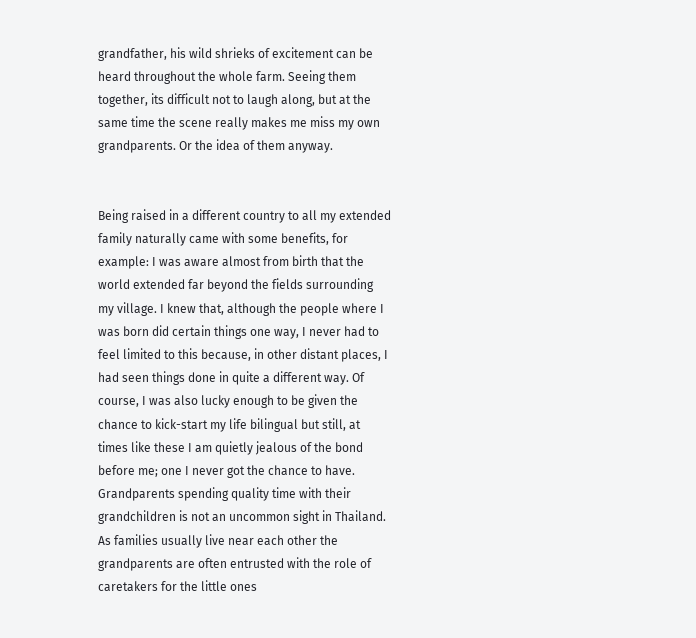grandfather, his wild shrieks of excitement can be heard throughout the whole farm. Seeing them together, its difficult not to laugh along, but at the same time the scene really makes me miss my own grandparents. Or the idea of them anyway.


Being raised in a different country to all my extended family naturally came with some benefits, for example: I was aware almost from birth that the world extended far beyond the fields surrounding my village. I knew that, although the people where I was born did certain things one way, I never had to feel limited to this because, in other distant places, I had seen things done in quite a different way. Of course, I was also lucky enough to be given the chance to kick-start my life bilingual but still, at times like these I am quietly jealous of the bond before me; one I never got the chance to have. Grandparents spending quality time with their grandchildren is not an uncommon sight in Thailand. As families usually live near each other the grandparents are often entrusted with the role of caretakers for the little ones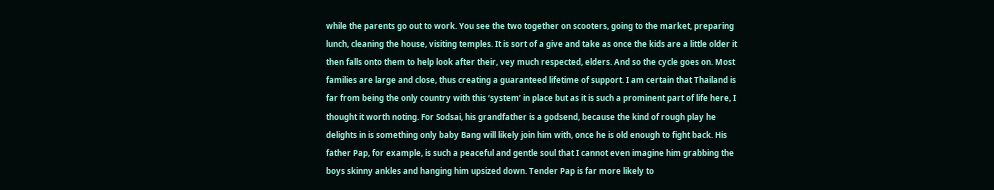while the parents go out to work. You see the two together on scooters, going to the market, preparing lunch, cleaning the house, visiting temples. It is sort of a give and take as once the kids are a little older it then falls onto them to help look after their, vey much respected, elders. And so the cycle goes on. Most families are large and close, thus creating a guaranteed lifetime of support. I am certain that Thailand is far from being the only country with this ‘system’ in place but as it is such a prominent part of life here, I thought it worth noting. For Sodsai, his grandfather is a godsend, because the kind of rough play he delights in is something only baby Bang will likely join him with, once he is old enough to fight back. His father Pap, for example, is such a peaceful and gentle soul that I cannot even imagine him grabbing the boys skinny ankles and hanging him upsized down. Tender Pap is far more likely to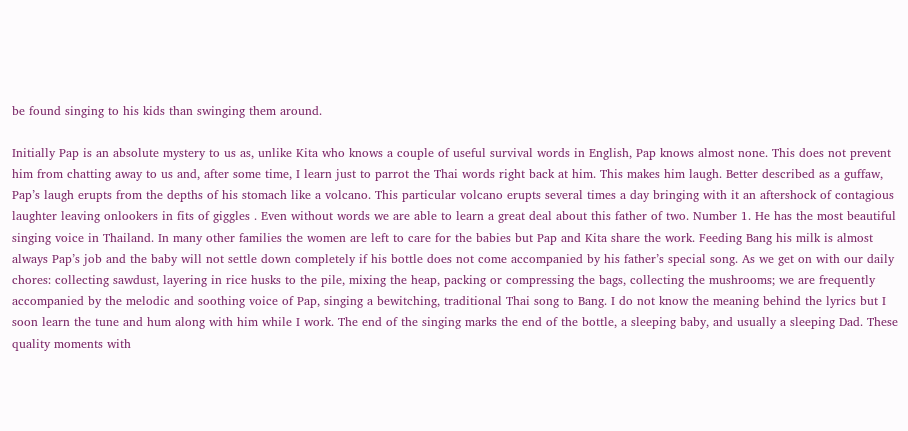be found singing to his kids than swinging them around.

Initially Pap is an absolute mystery to us as, unlike Kita who knows a couple of useful survival words in English, Pap knows almost none. This does not prevent him from chatting away to us and, after some time, I learn just to parrot the Thai words right back at him. This makes him laugh. Better described as a guffaw, Pap’s laugh erupts from the depths of his stomach like a volcano. This particular volcano erupts several times a day bringing with it an aftershock of contagious laughter leaving onlookers in fits of giggles . Even without words we are able to learn a great deal about this father of two. Number 1. He has the most beautiful singing voice in Thailand. In many other families the women are left to care for the babies but Pap and Kita share the work. Feeding Bang his milk is almost always Pap’s job and the baby will not settle down completely if his bottle does not come accompanied by his father’s special song. As we get on with our daily chores: collecting sawdust, layering in rice husks to the pile, mixing the heap, packing or compressing the bags, collecting the mushrooms; we are frequently accompanied by the melodic and soothing voice of Pap, singing a bewitching, traditional Thai song to Bang. I do not know the meaning behind the lyrics but I soon learn the tune and hum along with him while I work. The end of the singing marks the end of the bottle, a sleeping baby, and usually a sleeping Dad. These quality moments with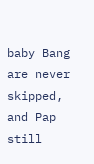baby Bang are never skipped, and Pap still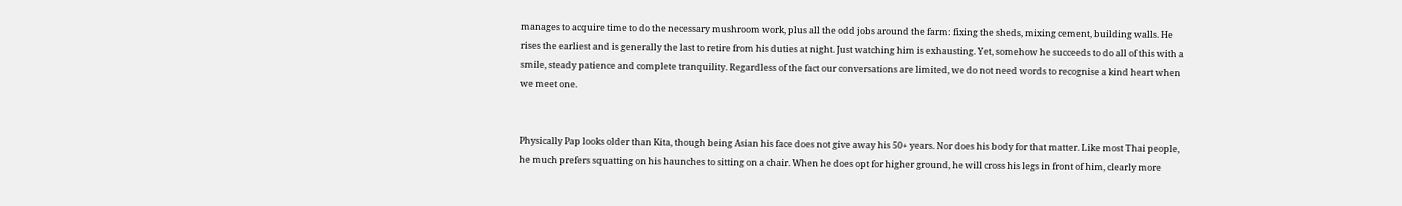manages to acquire time to do the necessary mushroom work, plus all the odd jobs around the farm: fixing the sheds, mixing cement, building walls. He rises the earliest and is generally the last to retire from his duties at night. Just watching him is exhausting. Yet, somehow he succeeds to do all of this with a smile, steady patience and complete tranquility. Regardless of the fact our conversations are limited, we do not need words to recognise a kind heart when we meet one.


Physically Pap looks older than Kita, though being Asian his face does not give away his 50+ years. Nor does his body for that matter. Like most Thai people, he much prefers squatting on his haunches to sitting on a chair. When he does opt for higher ground, he will cross his legs in front of him, clearly more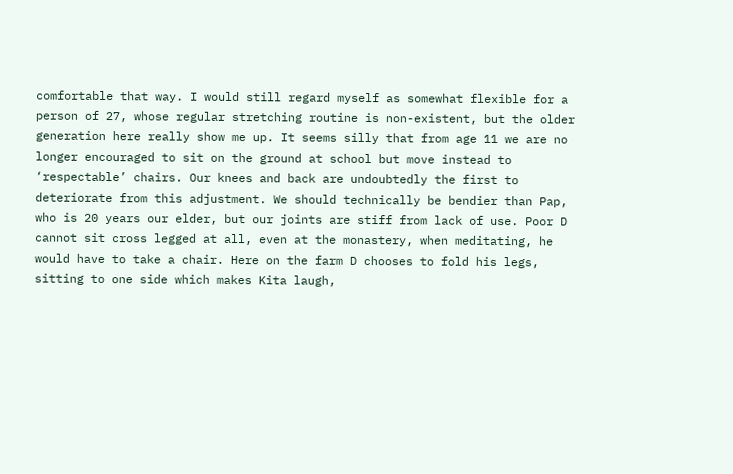comfortable that way. I would still regard myself as somewhat flexible for a person of 27, whose regular stretching routine is non-existent, but the older generation here really show me up. It seems silly that from age 11 we are no longer encouraged to sit on the ground at school but move instead to ‘respectable’ chairs. Our knees and back are undoubtedly the first to deteriorate from this adjustment. We should technically be bendier than Pap, who is 20 years our elder, but our joints are stiff from lack of use. Poor D cannot sit cross legged at all, even at the monastery, when meditating, he would have to take a chair. Here on the farm D chooses to fold his legs, sitting to one side which makes Kita laugh,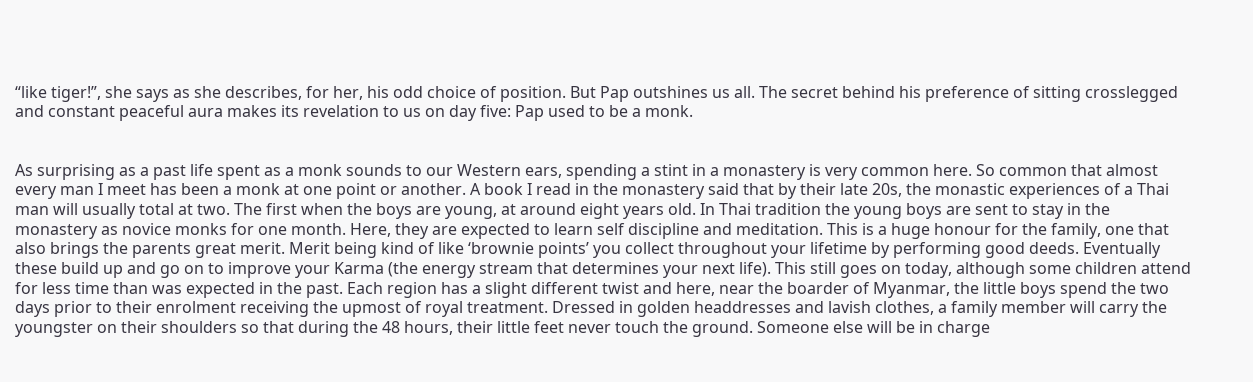“like tiger!”, she says as she describes, for her, his odd choice of position. But Pap outshines us all. The secret behind his preference of sitting crosslegged and constant peaceful aura makes its revelation to us on day five: Pap used to be a monk.


As surprising as a past life spent as a monk sounds to our Western ears, spending a stint in a monastery is very common here. So common that almost every man I meet has been a monk at one point or another. A book I read in the monastery said that by their late 20s, the monastic experiences of a Thai man will usually total at two. The first when the boys are young, at around eight years old. In Thai tradition the young boys are sent to stay in the monastery as novice monks for one month. Here, they are expected to learn self discipline and meditation. This is a huge honour for the family, one that also brings the parents great merit. Merit being kind of like ‘brownie points’ you collect throughout your lifetime by performing good deeds. Eventually these build up and go on to improve your Karma (the energy stream that determines your next life). This still goes on today, although some children attend for less time than was expected in the past. Each region has a slight different twist and here, near the boarder of Myanmar, the little boys spend the two days prior to their enrolment receiving the upmost of royal treatment. Dressed in golden headdresses and lavish clothes, a family member will carry the youngster on their shoulders so that during the 48 hours, their little feet never touch the ground. Someone else will be in charge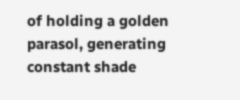of holding a golden parasol, generating constant shade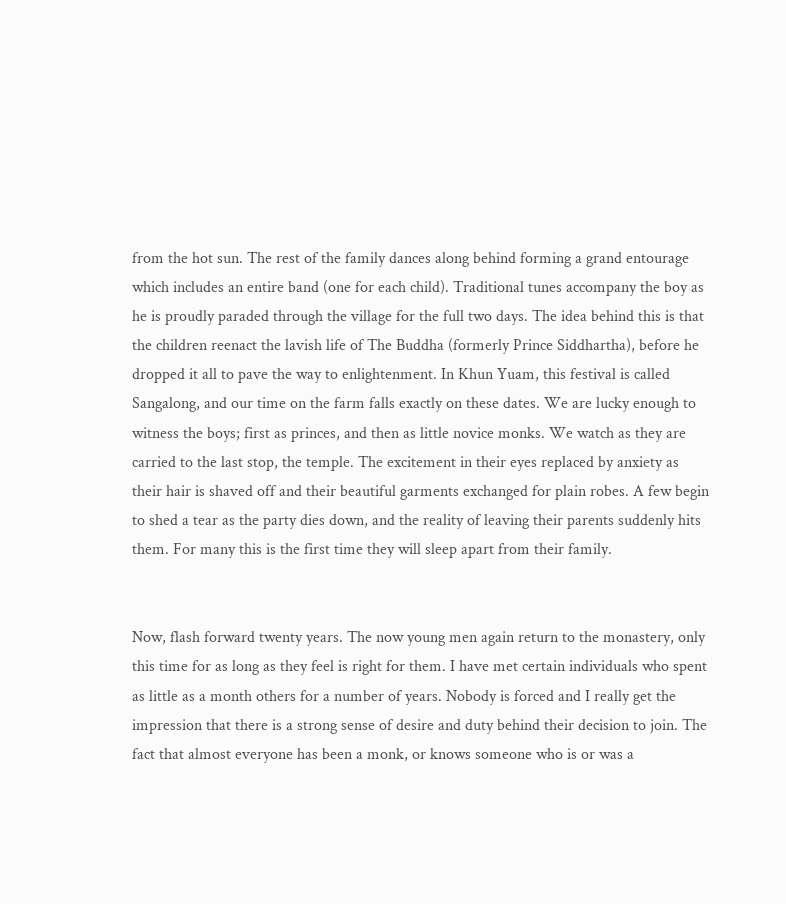from the hot sun. The rest of the family dances along behind forming a grand entourage which includes an entire band (one for each child). Traditional tunes accompany the boy as he is proudly paraded through the village for the full two days. The idea behind this is that the children reenact the lavish life of The Buddha (formerly Prince Siddhartha), before he dropped it all to pave the way to enlightenment. In Khun Yuam, this festival is called Sangalong, and our time on the farm falls exactly on these dates. We are lucky enough to witness the boys; first as princes, and then as little novice monks. We watch as they are carried to the last stop, the temple. The excitement in their eyes replaced by anxiety as their hair is shaved off and their beautiful garments exchanged for plain robes. A few begin to shed a tear as the party dies down, and the reality of leaving their parents suddenly hits them. For many this is the first time they will sleep apart from their family.


Now, flash forward twenty years. The now young men again return to the monastery, only this time for as long as they feel is right for them. I have met certain individuals who spent as little as a month others for a number of years. Nobody is forced and I really get the impression that there is a strong sense of desire and duty behind their decision to join. The fact that almost everyone has been a monk, or knows someone who is or was a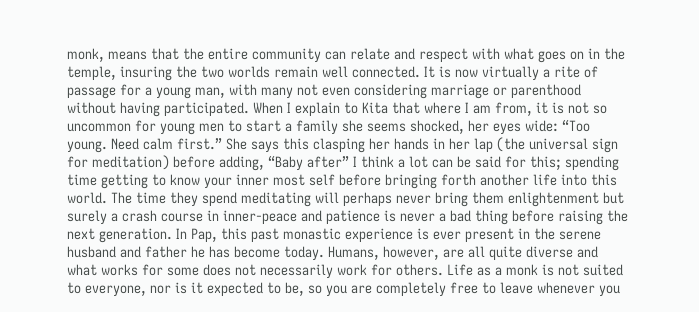monk, means that the entire community can relate and respect with what goes on in the temple, insuring the two worlds remain well connected. It is now virtually a rite of passage for a young man, with many not even considering marriage or parenthood without having participated. When I explain to Kita that where I am from, it is not so uncommon for young men to start a family she seems shocked, her eyes wide: “Too young. Need calm first.” She says this clasping her hands in her lap (the universal sign for meditation) before adding, “Baby after” I think a lot can be said for this; spending time getting to know your inner most self before bringing forth another life into this world. The time they spend meditating will perhaps never bring them enlightenment but surely a crash course in inner-peace and patience is never a bad thing before raising the next generation. In Pap, this past monastic experience is ever present in the serene husband and father he has become today. Humans, however, are all quite diverse and what works for some does not necessarily work for others. Life as a monk is not suited to everyone, nor is it expected to be, so you are completely free to leave whenever you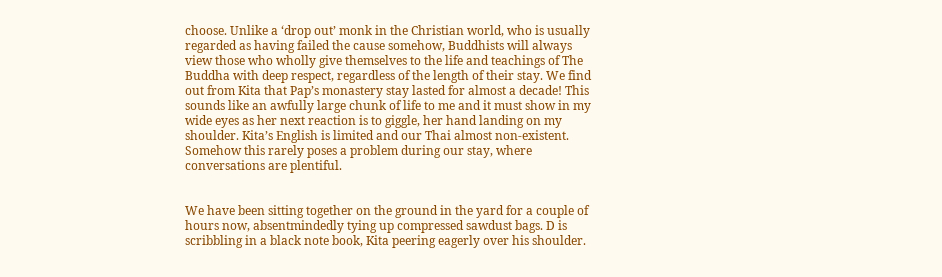choose. Unlike a ‘drop out’ monk in the Christian world, who is usually regarded as having failed the cause somehow, Buddhists will always view those who wholly give themselves to the life and teachings of The Buddha with deep respect, regardless of the length of their stay. We find out from Kita that Pap’s monastery stay lasted for almost a decade! This sounds like an awfully large chunk of life to me and it must show in my wide eyes as her next reaction is to giggle, her hand landing on my shoulder. Kita’s English is limited and our Thai almost non-existent. Somehow this rarely poses a problem during our stay, where conversations are plentiful.


We have been sitting together on the ground in the yard for a couple of hours now, absentmindedly tying up compressed sawdust bags. D is scribbling in a black note book, Kita peering eagerly over his shoulder.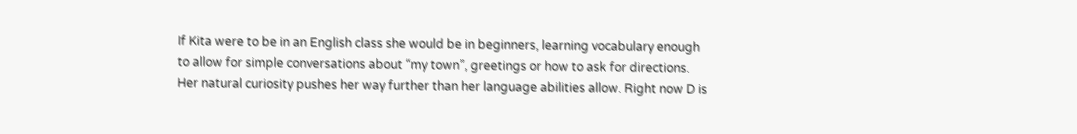If Kita were to be in an English class she would be in beginners, learning vocabulary enough to allow for simple conversations about “my town”, greetings or how to ask for directions. Her natural curiosity pushes her way further than her language abilities allow. Right now D is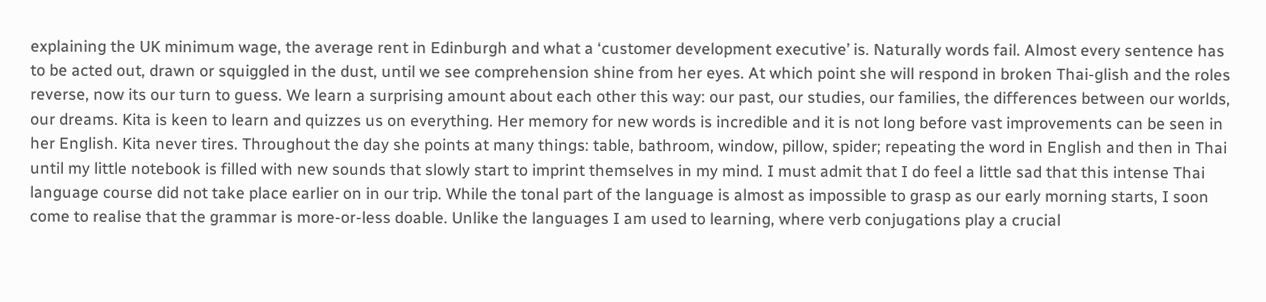explaining the UK minimum wage, the average rent in Edinburgh and what a ‘customer development executive’ is. Naturally words fail. Almost every sentence has to be acted out, drawn or squiggled in the dust, until we see comprehension shine from her eyes. At which point she will respond in broken Thai-glish and the roles reverse, now its our turn to guess. We learn a surprising amount about each other this way: our past, our studies, our families, the differences between our worlds, our dreams. Kita is keen to learn and quizzes us on everything. Her memory for new words is incredible and it is not long before vast improvements can be seen in her English. Kita never tires. Throughout the day she points at many things: table, bathroom, window, pillow, spider; repeating the word in English and then in Thai until my little notebook is filled with new sounds that slowly start to imprint themselves in my mind. I must admit that I do feel a little sad that this intense Thai language course did not take place earlier on in our trip. While the tonal part of the language is almost as impossible to grasp as our early morning starts, I soon come to realise that the grammar is more-or-less doable. Unlike the languages I am used to learning, where verb conjugations play a crucial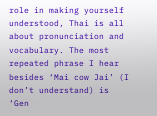role in making yourself understood, Thai is all about pronunciation and vocabulary. The most repeated phrase I hear besides ‘Mai cow Jai’ (I don’t understand) is ‘Gen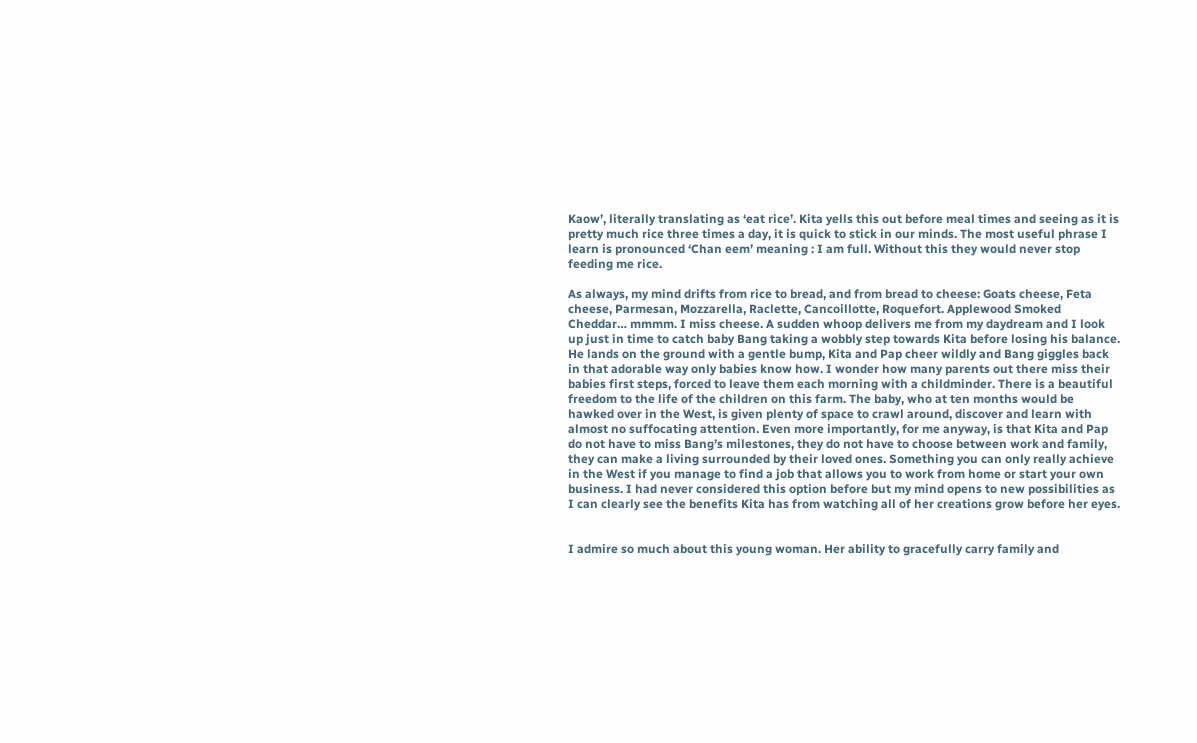Kaow’, literally translating as ‘eat rice’. Kita yells this out before meal times and seeing as it is pretty much rice three times a day, it is quick to stick in our minds. The most useful phrase I learn is pronounced ‘Chan eem’ meaning : I am full. Without this they would never stop feeding me rice.

As always, my mind drifts from rice to bread, and from bread to cheese: Goats cheese, Feta cheese, Parmesan, Mozzarella, Raclette, Cancoillotte, Roquefort. Applewood Smoked Cheddar… mmmm. I miss cheese. A sudden whoop delivers me from my daydream and I look up just in time to catch baby Bang taking a wobbly step towards Kita before losing his balance. He lands on the ground with a gentle bump, Kita and Pap cheer wildly and Bang giggles back in that adorable way only babies know how. I wonder how many parents out there miss their babies first steps, forced to leave them each morning with a childminder. There is a beautiful freedom to the life of the children on this farm. The baby, who at ten months would be hawked over in the West, is given plenty of space to crawl around, discover and learn with almost no suffocating attention. Even more importantly, for me anyway, is that Kita and Pap do not have to miss Bang’s milestones, they do not have to choose between work and family, they can make a living surrounded by their loved ones. Something you can only really achieve in the West if you manage to find a job that allows you to work from home or start your own business. I had never considered this option before but my mind opens to new possibilities as I can clearly see the benefits Kita has from watching all of her creations grow before her eyes.


I admire so much about this young woman. Her ability to gracefully carry family and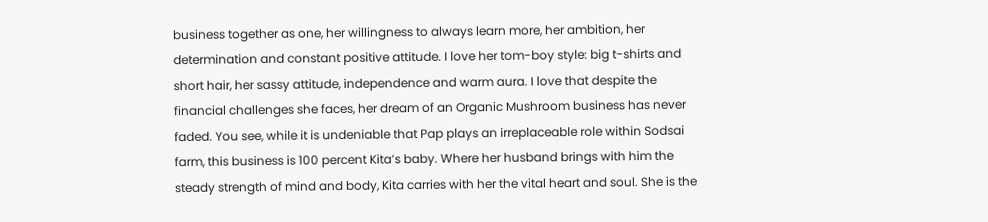business together as one, her willingness to always learn more, her ambition, her determination and constant positive attitude. I love her tom-boy style: big t-shirts and short hair, her sassy attitude, independence and warm aura. I love that despite the financial challenges she faces, her dream of an Organic Mushroom business has never faded. You see, while it is undeniable that Pap plays an irreplaceable role within Sodsai farm, this business is 100 percent Kita’s baby. Where her husband brings with him the steady strength of mind and body, Kita carries with her the vital heart and soul. She is the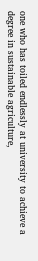one who has toiled endlessly at university to achieve a degree in sustainable agriculture,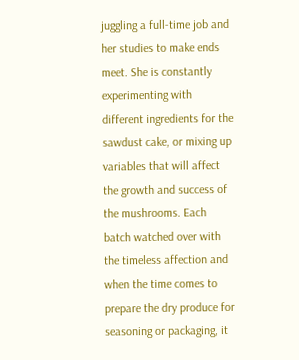juggling a full-time job and her studies to make ends meet. She is constantly experimenting with different ingredients for the sawdust cake, or mixing up variables that will affect the growth and success of the mushrooms. Each batch watched over with the timeless affection and when the time comes to prepare the dry produce for seasoning or packaging, it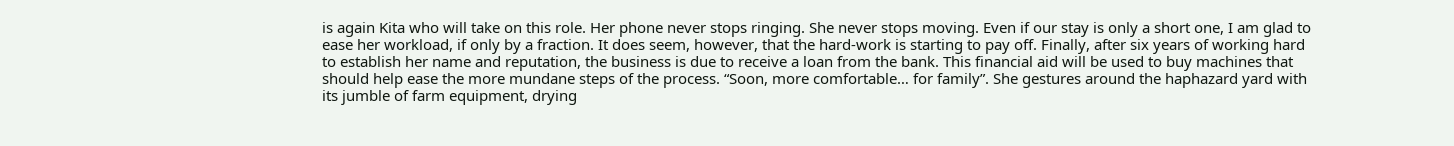is again Kita who will take on this role. Her phone never stops ringing. She never stops moving. Even if our stay is only a short one, I am glad to ease her workload, if only by a fraction. It does seem, however, that the hard-work is starting to pay off. Finally, after six years of working hard to establish her name and reputation, the business is due to receive a loan from the bank. This financial aid will be used to buy machines that should help ease the more mundane steps of the process. “Soon, more comfortable… for family”. She gestures around the haphazard yard with its jumble of farm equipment, drying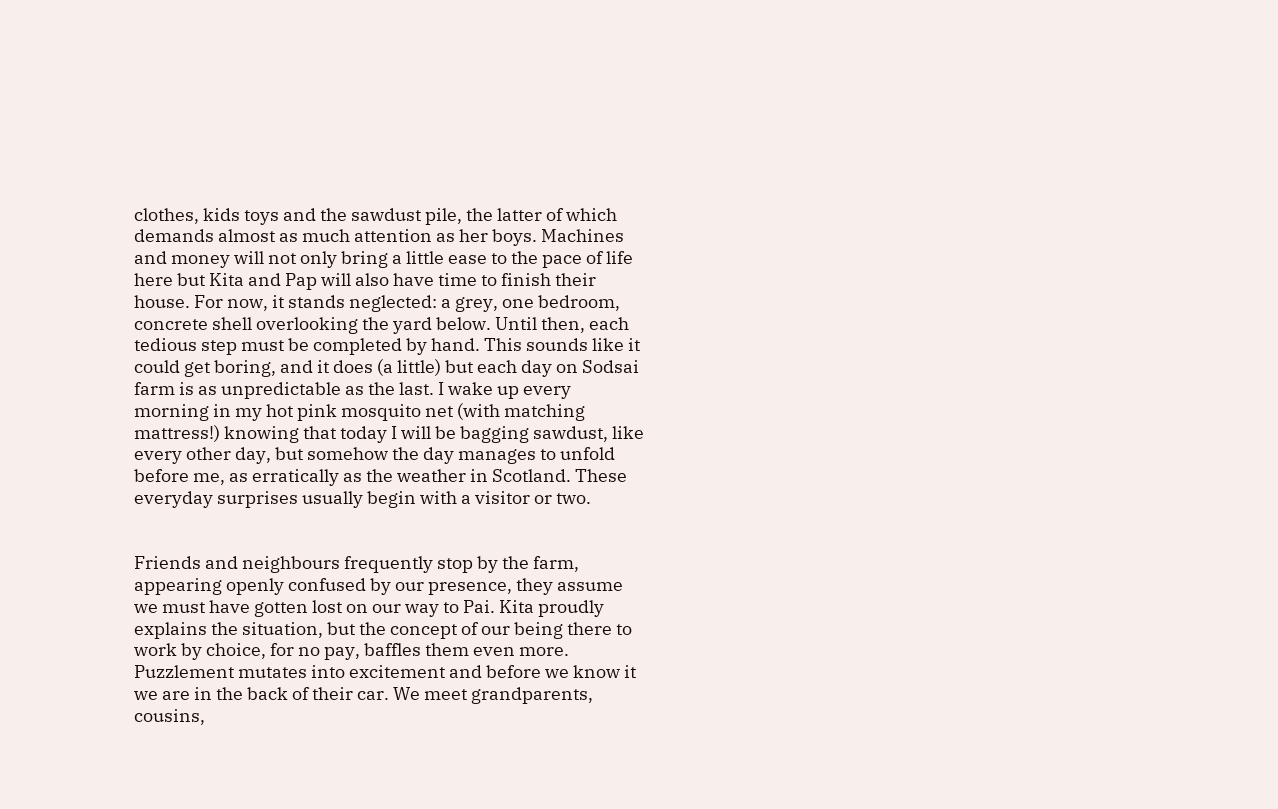clothes, kids toys and the sawdust pile, the latter of which demands almost as much attention as her boys. Machines and money will not only bring a little ease to the pace of life here but Kita and Pap will also have time to finish their house. For now, it stands neglected: a grey, one bedroom, concrete shell overlooking the yard below. Until then, each tedious step must be completed by hand. This sounds like it could get boring, and it does (a little) but each day on Sodsai farm is as unpredictable as the last. I wake up every morning in my hot pink mosquito net (with matching mattress!) knowing that today I will be bagging sawdust, like every other day, but somehow the day manages to unfold before me, as erratically as the weather in Scotland. These everyday surprises usually begin with a visitor or two.


Friends and neighbours frequently stop by the farm, appearing openly confused by our presence, they assume we must have gotten lost on our way to Pai. Kita proudly explains the situation, but the concept of our being there to work by choice, for no pay, baffles them even more. Puzzlement mutates into excitement and before we know it we are in the back of their car. We meet grandparents, cousins,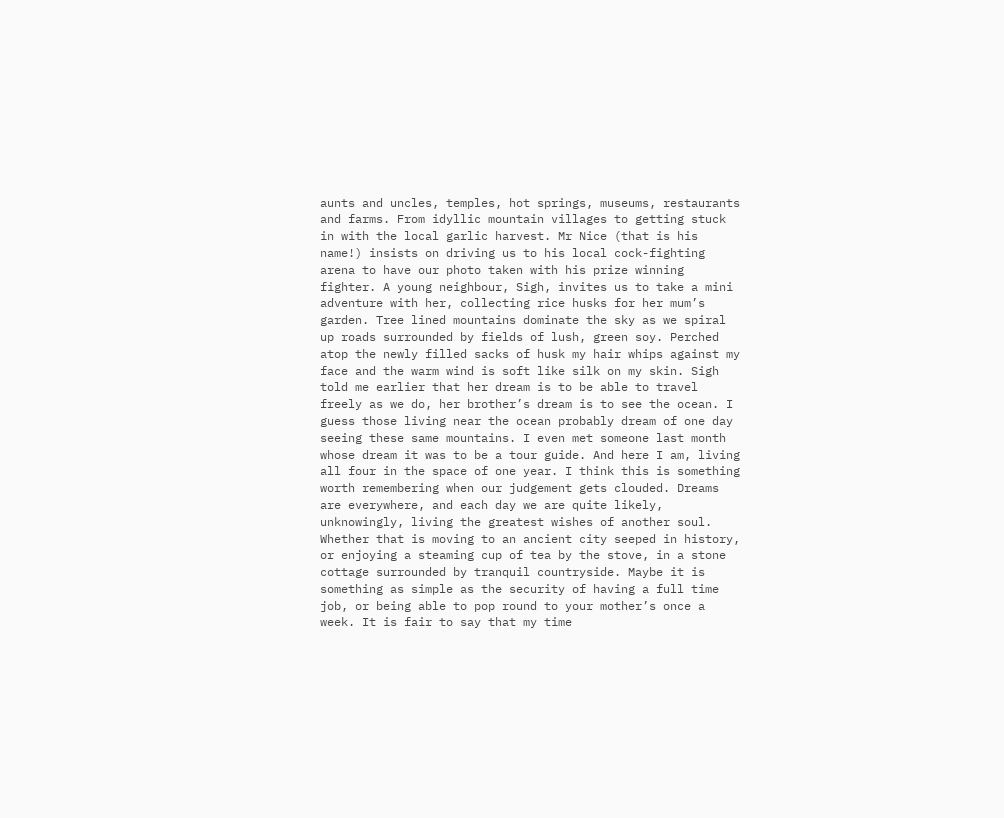aunts and uncles, temples, hot springs, museums, restaurants and farms. From idyllic mountain villages to getting stuck in with the local garlic harvest. Mr Nice (that is his name!) insists on driving us to his local cock-fighting arena to have our photo taken with his prize winning fighter. A young neighbour, Sigh, invites us to take a mini adventure with her, collecting rice husks for her mum’s garden. Tree lined mountains dominate the sky as we spiral up roads surrounded by fields of lush, green soy. Perched atop the newly filled sacks of husk my hair whips against my face and the warm wind is soft like silk on my skin. Sigh told me earlier that her dream is to be able to travel freely as we do, her brother’s dream is to see the ocean. I guess those living near the ocean probably dream of one day seeing these same mountains. I even met someone last month whose dream it was to be a tour guide. And here I am, living all four in the space of one year. I think this is something worth remembering when our judgement gets clouded. Dreams are everywhere, and each day we are quite likely, unknowingly, living the greatest wishes of another soul. Whether that is moving to an ancient city seeped in history, or enjoying a steaming cup of tea by the stove, in a stone cottage surrounded by tranquil countryside. Maybe it is something as simple as the security of having a full time job, or being able to pop round to your mother’s once a week. It is fair to say that my time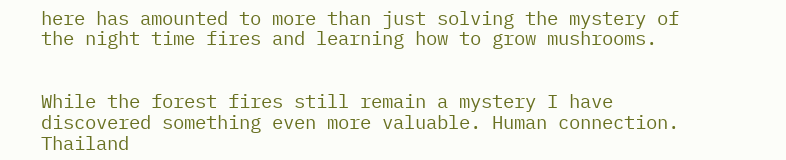here has amounted to more than just solving the mystery of the night time fires and learning how to grow mushrooms.


While the forest fires still remain a mystery I have discovered something even more valuable. Human connection. Thailand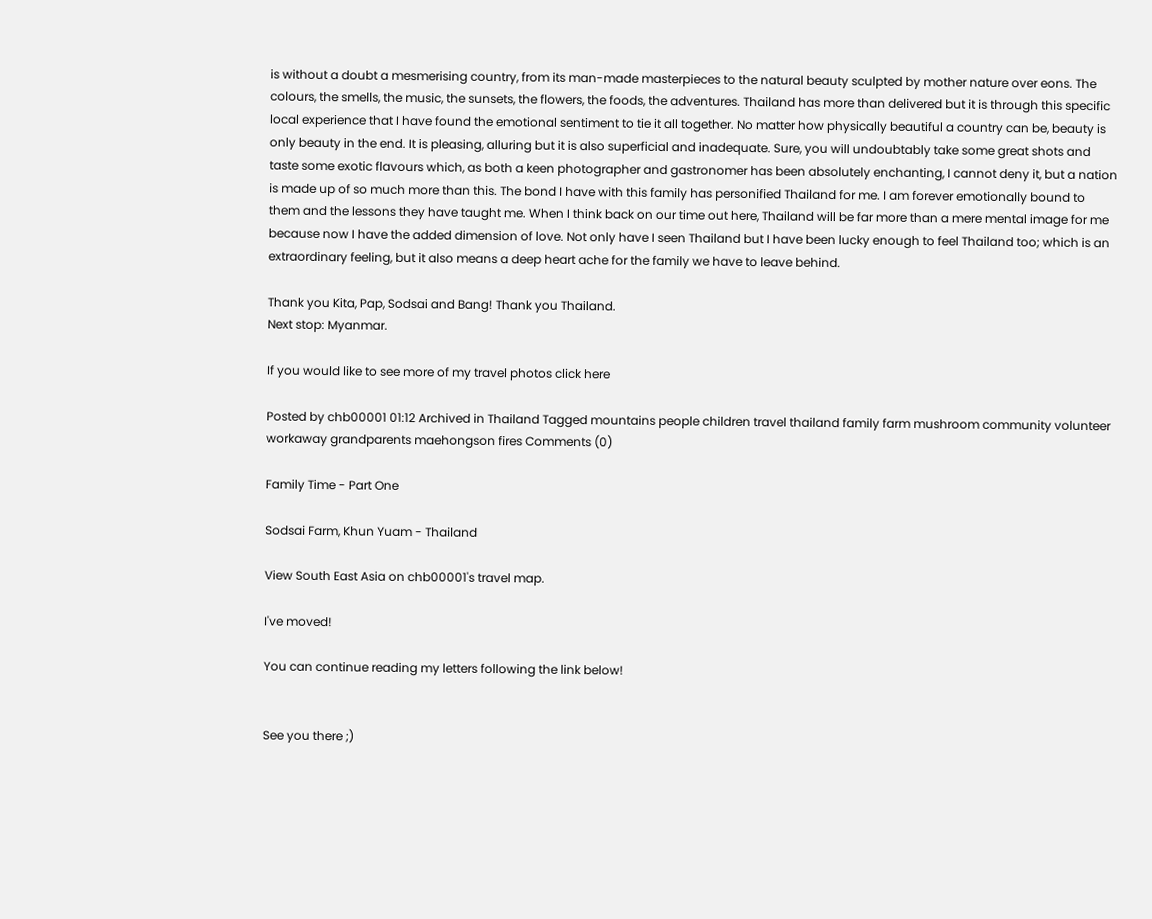is without a doubt a mesmerising country, from its man-made masterpieces to the natural beauty sculpted by mother nature over eons. The colours, the smells, the music, the sunsets, the flowers, the foods, the adventures. Thailand has more than delivered but it is through this specific local experience that I have found the emotional sentiment to tie it all together. No matter how physically beautiful a country can be, beauty is only beauty in the end. It is pleasing, alluring but it is also superficial and inadequate. Sure, you will undoubtably take some great shots and taste some exotic flavours which, as both a keen photographer and gastronomer has been absolutely enchanting, I cannot deny it, but a nation is made up of so much more than this. The bond I have with this family has personified Thailand for me. I am forever emotionally bound to them and the lessons they have taught me. When I think back on our time out here, Thailand will be far more than a mere mental image for me because now I have the added dimension of love. Not only have I seen Thailand but I have been lucky enough to feel Thailand too; which is an extraordinary feeling, but it also means a deep heart ache for the family we have to leave behind.

Thank you Kita, Pap, Sodsai and Bang! Thank you Thailand.
Next stop: Myanmar.

If you would like to see more of my travel photos click here

Posted by chb00001 01:12 Archived in Thailand Tagged mountains people children travel thailand family farm mushroom community volunteer workaway grandparents maehongson fires Comments (0)

Family Time - Part One

Sodsai Farm, Khun Yuam - Thailand

View South East Asia on chb00001's travel map.

I've moved!

You can continue reading my letters following the link below!


See you there ;)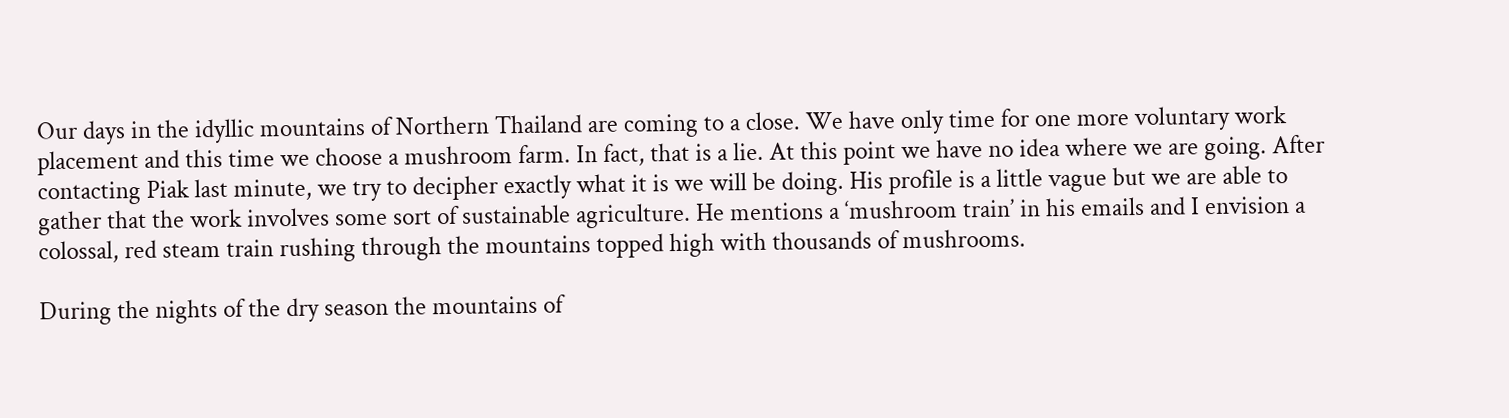Our days in the idyllic mountains of Northern Thailand are coming to a close. We have only time for one more voluntary work placement and this time we choose a mushroom farm. In fact, that is a lie. At this point we have no idea where we are going. After contacting Piak last minute, we try to decipher exactly what it is we will be doing. His profile is a little vague but we are able to gather that the work involves some sort of sustainable agriculture. He mentions a ‘mushroom train’ in his emails and I envision a colossal, red steam train rushing through the mountains topped high with thousands of mushrooms.

During the nights of the dry season the mountains of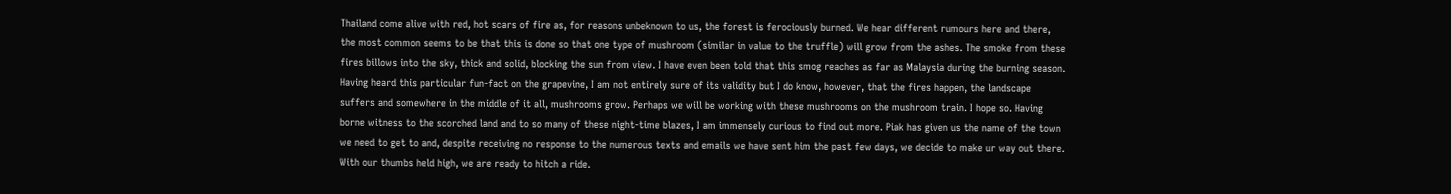Thailand come alive with red, hot scars of fire as, for reasons unbeknown to us, the forest is ferociously burned. We hear different rumours here and there, the most common seems to be that this is done so that one type of mushroom (similar in value to the truffle) will grow from the ashes. The smoke from these fires billows into the sky, thick and solid, blocking the sun from view. I have even been told that this smog reaches as far as Malaysia during the burning season. Having heard this particular fun-fact on the grapevine, I am not entirely sure of its validity but I do know, however, that the fires happen, the landscape suffers and somewhere in the middle of it all, mushrooms grow. Perhaps we will be working with these mushrooms on the mushroom train. I hope so. Having borne witness to the scorched land and to so many of these night-time blazes, I am immensely curious to find out more. Piak has given us the name of the town we need to get to and, despite receiving no response to the numerous texts and emails we have sent him the past few days, we decide to make ur way out there. With our thumbs held high, we are ready to hitch a ride.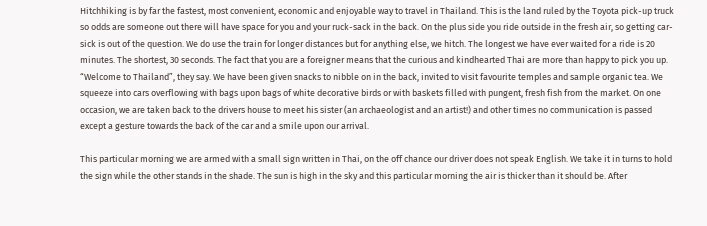Hitchhiking is by far the fastest, most convenient, economic and enjoyable way to travel in Thailand. This is the land ruled by the Toyota pick-up truck so odds are someone out there will have space for you and your ruck-sack in the back. On the plus side you ride outside in the fresh air, so getting car-sick is out of the question. We do use the train for longer distances but for anything else, we hitch. The longest we have ever waited for a ride is 20 minutes. The shortest, 30 seconds. The fact that you are a foreigner means that the curious and kindhearted Thai are more than happy to pick you up. “Welcome to Thailand”, they say. We have been given snacks to nibble on in the back, invited to visit favourite temples and sample organic tea. We squeeze into cars overflowing with bags upon bags of white decorative birds or with baskets filled with pungent, fresh fish from the market. On one occasion, we are taken back to the drivers house to meet his sister (an archaeologist and an artist!) and other times no communication is passed except a gesture towards the back of the car and a smile upon our arrival.

This particular morning we are armed with a small sign written in Thai, on the off chance our driver does not speak English. We take it in turns to hold the sign while the other stands in the shade. The sun is high in the sky and this particular morning the air is thicker than it should be. After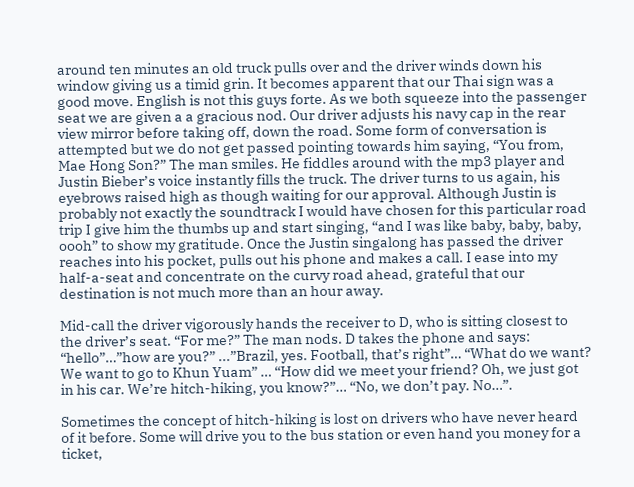around ten minutes an old truck pulls over and the driver winds down his window giving us a timid grin. It becomes apparent that our Thai sign was a good move. English is not this guys forte. As we both squeeze into the passenger seat we are given a a gracious nod. Our driver adjusts his navy cap in the rear view mirror before taking off, down the road. Some form of conversation is attempted but we do not get passed pointing towards him saying, “You from, Mae Hong Son?” The man smiles. He fiddles around with the mp3 player and Justin Bieber’s voice instantly fills the truck. The driver turns to us again, his eyebrows raised high as though waiting for our approval. Although Justin is probably not exactly the soundtrack I would have chosen for this particular road trip I give him the thumbs up and start singing, “and I was like baby, baby, baby, oooh” to show my gratitude. Once the Justin singalong has passed the driver reaches into his pocket, pulls out his phone and makes a call. I ease into my half-a-seat and concentrate on the curvy road ahead, grateful that our destination is not much more than an hour away.

Mid-call the driver vigorously hands the receiver to D, who is sitting closest to the driver’s seat. “For me?” The man nods. D takes the phone and says: “hello”…”how are you?” ...”Brazil, yes. Football, that’s right”… “What do we want? We want to go to Khun Yuam” … “How did we meet your friend? Oh, we just got in his car. We’re hitch-hiking, you know?”… “No, we don’t pay. No…”.

Sometimes the concept of hitch-hiking is lost on drivers who have never heard of it before. Some will drive you to the bus station or even hand you money for a ticket,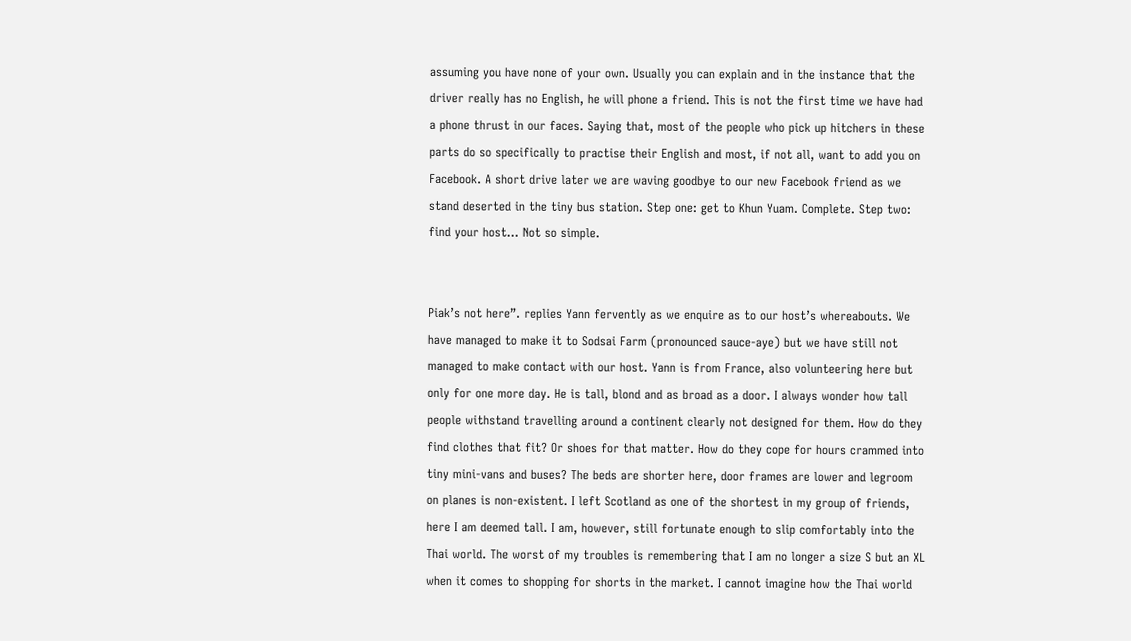assuming you have none of your own. Usually you can explain and in the instance that the driver really has no English, he will phone a friend. This is not the first time we have had a phone thrust in our faces. Saying that, most of the people who pick up hitchers in these parts do so specifically to practise their English and most, if not all, want to add you on Facebook. A short drive later we are waving goodbye to our new Facebook friend as we stand deserted in the tiny bus station. Step one: get to Khun Yuam. Complete. Step two: find your host… Not so simple.


Piak’s not here”. replies Yann fervently as we enquire as to our host’s whereabouts. We have managed to make it to Sodsai Farm (pronounced sauce-aye) but we have still not managed to make contact with our host. Yann is from France, also volunteering here but only for one more day. He is tall, blond and as broad as a door. I always wonder how tall people withstand travelling around a continent clearly not designed for them. How do they find clothes that fit? Or shoes for that matter. How do they cope for hours crammed into tiny mini-vans and buses? The beds are shorter here, door frames are lower and legroom on planes is non-existent. I left Scotland as one of the shortest in my group of friends, here I am deemed tall. I am, however, still fortunate enough to slip comfortably into the Thai world. The worst of my troubles is remembering that I am no longer a size S but an XL when it comes to shopping for shorts in the market. I cannot imagine how the Thai world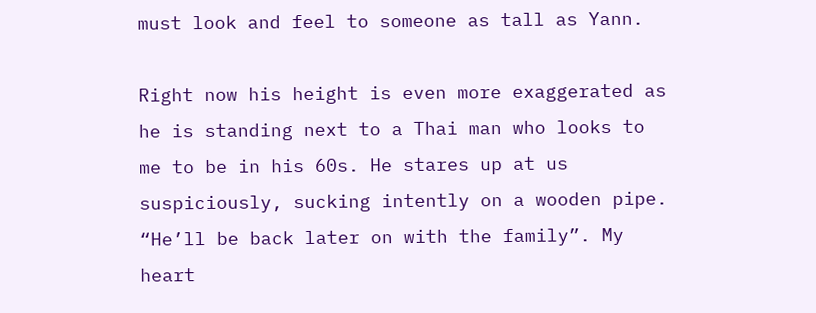must look and feel to someone as tall as Yann.

Right now his height is even more exaggerated as he is standing next to a Thai man who looks to me to be in his 60s. He stares up at us suspiciously, sucking intently on a wooden pipe. “He’ll be back later on with the family”. My heart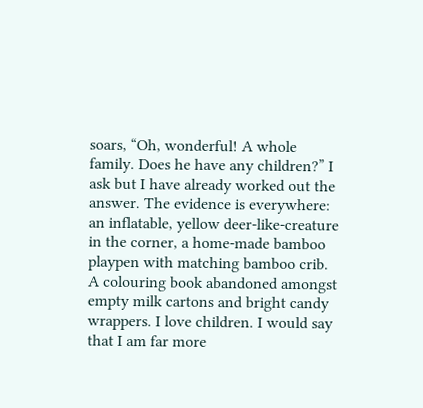soars, “Oh, wonderful! A whole family. Does he have any children?” I ask but I have already worked out the answer. The evidence is everywhere: an inflatable, yellow deer-like-creature in the corner, a home-made bamboo playpen with matching bamboo crib. A colouring book abandoned amongst empty milk cartons and bright candy wrappers. I love children. I would say that I am far more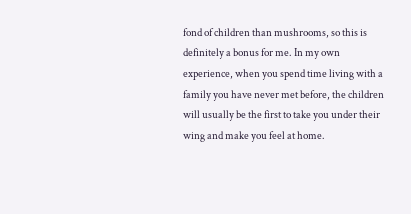fond of children than mushrooms, so this is definitely a bonus for me. In my own experience, when you spend time living with a family you have never met before, the children will usually be the first to take you under their wing and make you feel at home.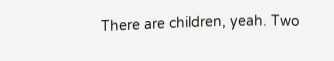There are children, yeah. Two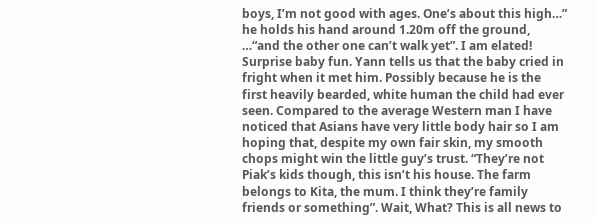boys, I’m not good with ages. One’s about this high…” he holds his hand around 1.20m off the ground, …“and the other one can’t walk yet”. I am elated! Surprise baby fun. Yann tells us that the baby cried in fright when it met him. Possibly because he is the first heavily bearded, white human the child had ever seen. Compared to the average Western man I have noticed that Asians have very little body hair so I am hoping that, despite my own fair skin, my smooth chops might win the little guy’s trust. “They’re not Piak’s kids though, this isn’t his house. The farm belongs to Kita, the mum. I think they’re family friends or something”. Wait, What? This is all news to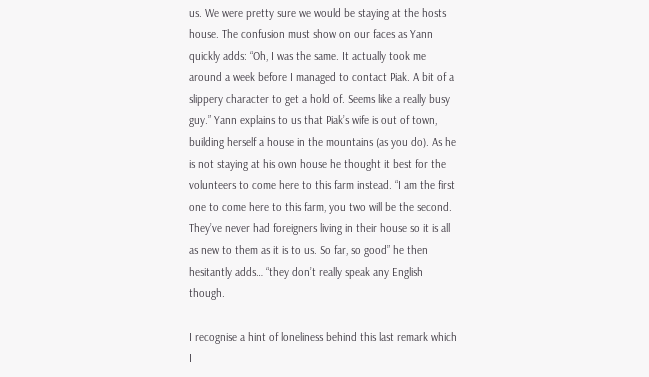us. We were pretty sure we would be staying at the hosts house. The confusion must show on our faces as Yann quickly adds: “Oh, I was the same. It actually took me around a week before I managed to contact Piak. A bit of a slippery character to get a hold of. Seems like a really busy guy.” Yann explains to us that Piak’s wife is out of town, building herself a house in the mountains (as you do). As he is not staying at his own house he thought it best for the volunteers to come here to this farm instead. “I am the first one to come here to this farm, you two will be the second. They’ve never had foreigners living in their house so it is all as new to them as it is to us. So far, so good” he then hesitantly adds… “they don’t really speak any English though.

I recognise a hint of loneliness behind this last remark which I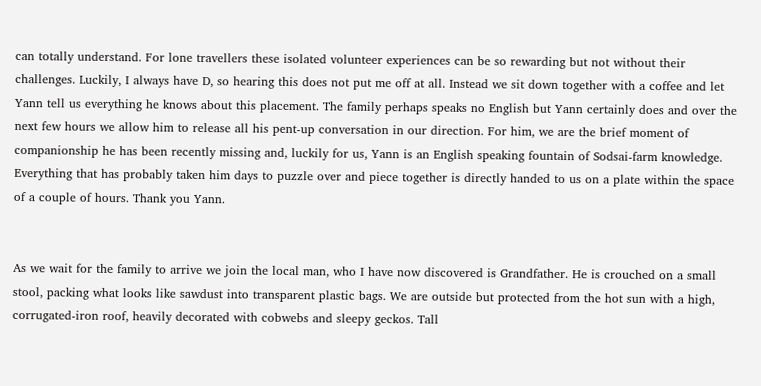can totally understand. For lone travellers these isolated volunteer experiences can be so rewarding but not without their challenges. Luckily, I always have D, so hearing this does not put me off at all. Instead we sit down together with a coffee and let Yann tell us everything he knows about this placement. The family perhaps speaks no English but Yann certainly does and over the next few hours we allow him to release all his pent-up conversation in our direction. For him, we are the brief moment of companionship he has been recently missing and, luckily for us, Yann is an English speaking fountain of Sodsai-farm knowledge. Everything that has probably taken him days to puzzle over and piece together is directly handed to us on a plate within the space of a couple of hours. Thank you Yann.


As we wait for the family to arrive we join the local man, who I have now discovered is Grandfather. He is crouched on a small stool, packing what looks like sawdust into transparent plastic bags. We are outside but protected from the hot sun with a high, corrugated-iron roof, heavily decorated with cobwebs and sleepy geckos. Tall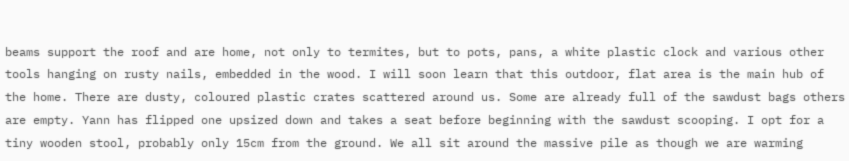beams support the roof and are home, not only to termites, but to pots, pans, a white plastic clock and various other tools hanging on rusty nails, embedded in the wood. I will soon learn that this outdoor, flat area is the main hub of the home. There are dusty, coloured plastic crates scattered around us. Some are already full of the sawdust bags others are empty. Yann has flipped one upsized down and takes a seat before beginning with the sawdust scooping. I opt for a tiny wooden stool, probably only 15cm from the ground. We all sit around the massive pile as though we are warming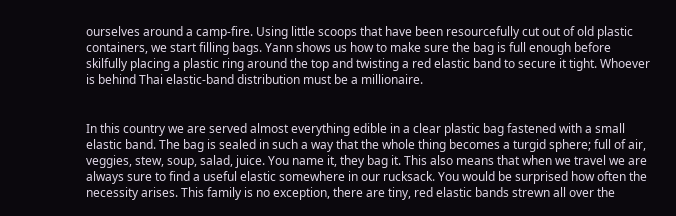ourselves around a camp-fire. Using little scoops that have been resourcefully cut out of old plastic containers, we start filling bags. Yann shows us how to make sure the bag is full enough before skilfully placing a plastic ring around the top and twisting a red elastic band to secure it tight. Whoever is behind Thai elastic-band distribution must be a millionaire.


In this country we are served almost everything edible in a clear plastic bag fastened with a small elastic band. The bag is sealed in such a way that the whole thing becomes a turgid sphere; full of air, veggies, stew, soup, salad, juice. You name it, they bag it. This also means that when we travel we are always sure to find a useful elastic somewhere in our rucksack. You would be surprised how often the necessity arises. This family is no exception, there are tiny, red elastic bands strewn all over the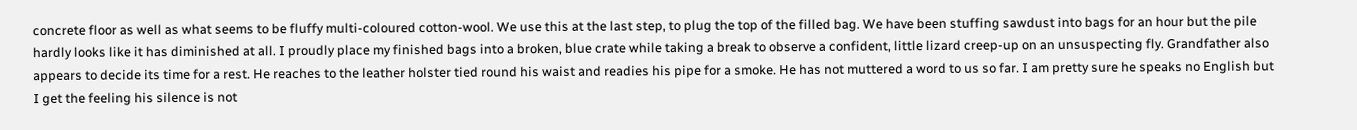concrete floor as well as what seems to be fluffy multi-coloured cotton-wool. We use this at the last step, to plug the top of the filled bag. We have been stuffing sawdust into bags for an hour but the pile hardly looks like it has diminished at all. I proudly place my finished bags into a broken, blue crate while taking a break to observe a confident, little lizard creep-up on an unsuspecting fly. Grandfather also appears to decide its time for a rest. He reaches to the leather holster tied round his waist and readies his pipe for a smoke. He has not muttered a word to us so far. I am pretty sure he speaks no English but I get the feeling his silence is not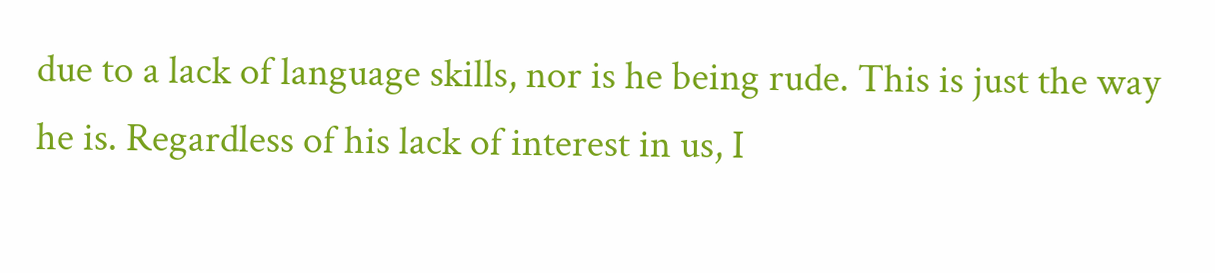due to a lack of language skills, nor is he being rude. This is just the way he is. Regardless of his lack of interest in us, I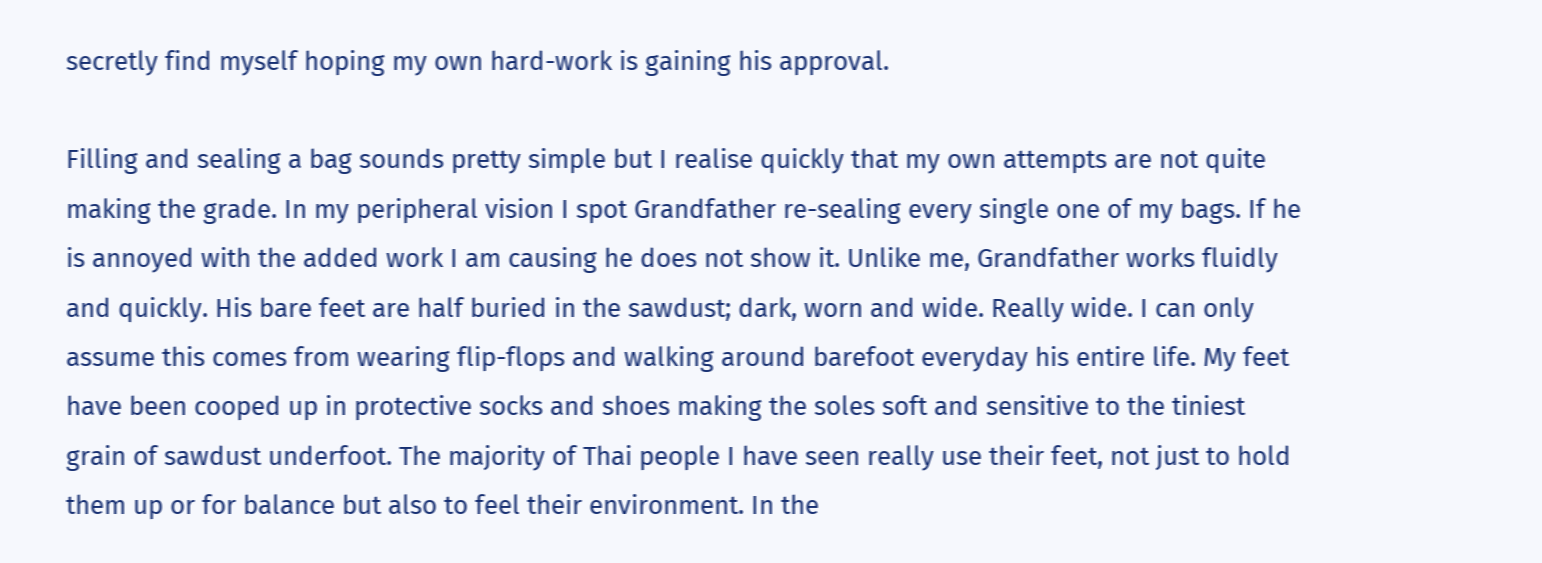secretly find myself hoping my own hard-work is gaining his approval.

Filling and sealing a bag sounds pretty simple but I realise quickly that my own attempts are not quite making the grade. In my peripheral vision I spot Grandfather re-sealing every single one of my bags. If he is annoyed with the added work I am causing he does not show it. Unlike me, Grandfather works fluidly and quickly. His bare feet are half buried in the sawdust; dark, worn and wide. Really wide. I can only assume this comes from wearing flip-flops and walking around barefoot everyday his entire life. My feet have been cooped up in protective socks and shoes making the soles soft and sensitive to the tiniest grain of sawdust underfoot. The majority of Thai people I have seen really use their feet, not just to hold them up or for balance but also to feel their environment. In the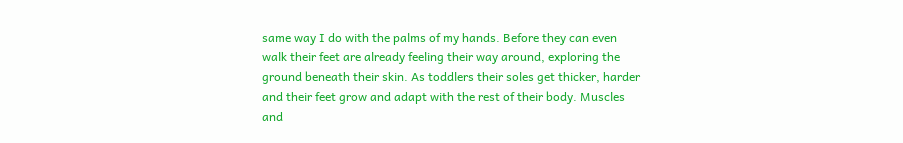same way I do with the palms of my hands. Before they can even walk their feet are already feeling their way around, exploring the ground beneath their skin. As toddlers their soles get thicker, harder and their feet grow and adapt with the rest of their body. Muscles and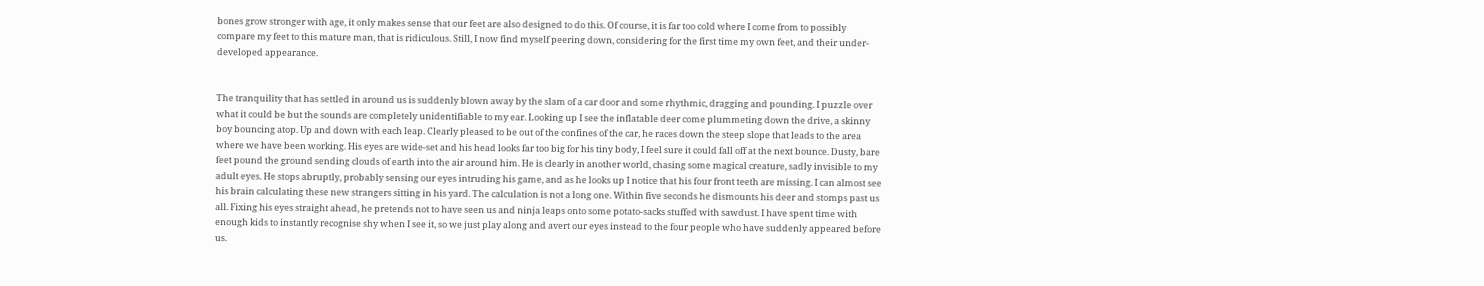bones grow stronger with age, it only makes sense that our feet are also designed to do this. Of course, it is far too cold where I come from to possibly compare my feet to this mature man, that is ridiculous. Still, I now find myself peering down, considering for the first time my own feet, and their under-developed appearance.


The tranquility that has settled in around us is suddenly blown away by the slam of a car door and some rhythmic, dragging and pounding. I puzzle over what it could be but the sounds are completely unidentifiable to my ear. Looking up I see the inflatable deer come plummeting down the drive, a skinny boy bouncing atop. Up and down with each leap. Clearly pleased to be out of the confines of the car, he races down the steep slope that leads to the area where we have been working. His eyes are wide-set and his head looks far too big for his tiny body, I feel sure it could fall off at the next bounce. Dusty, bare feet pound the ground sending clouds of earth into the air around him. He is clearly in another world, chasing some magical creature, sadly invisible to my adult eyes. He stops abruptly, probably sensing our eyes intruding his game, and as he looks up I notice that his four front teeth are missing. I can almost see his brain calculating these new strangers sitting in his yard. The calculation is not a long one. Within five seconds he dismounts his deer and stomps past us all. Fixing his eyes straight ahead, he pretends not to have seen us and ninja leaps onto some potato-sacks stuffed with sawdust. I have spent time with enough kids to instantly recognise shy when I see it, so we just play along and avert our eyes instead to the four people who have suddenly appeared before us.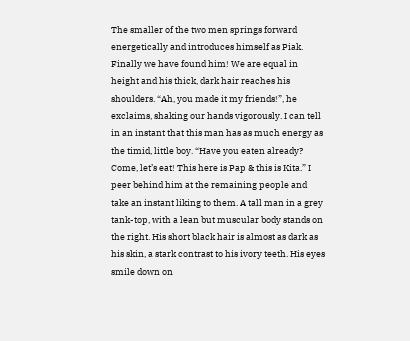The smaller of the two men springs forward energetically and introduces himself as Piak. Finally we have found him! We are equal in height and his thick, dark hair reaches his shoulders. “Ah, you made it my friends!”, he exclaims, shaking our hands vigorously. I can tell in an instant that this man has as much energy as the timid, little boy. “Have you eaten already? Come, let’s eat! This here is Pap & this is Kita.” I peer behind him at the remaining people and take an instant liking to them. A tall man in a grey tank-top, with a lean but muscular body stands on the right. His short black hair is almost as dark as his skin, a stark contrast to his ivory teeth. His eyes smile down on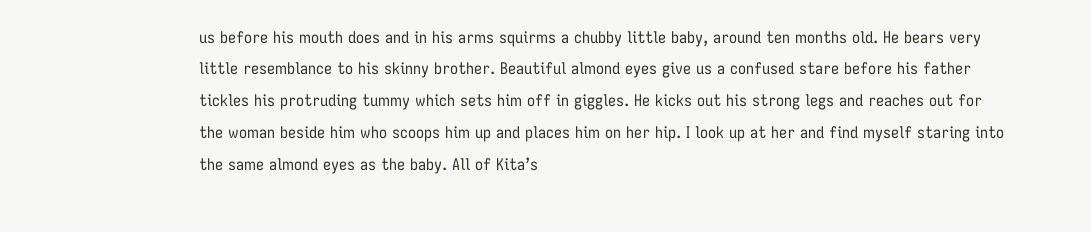us before his mouth does and in his arms squirms a chubby little baby, around ten months old. He bears very little resemblance to his skinny brother. Beautiful almond eyes give us a confused stare before his father tickles his protruding tummy which sets him off in giggles. He kicks out his strong legs and reaches out for the woman beside him who scoops him up and places him on her hip. I look up at her and find myself staring into the same almond eyes as the baby. All of Kita’s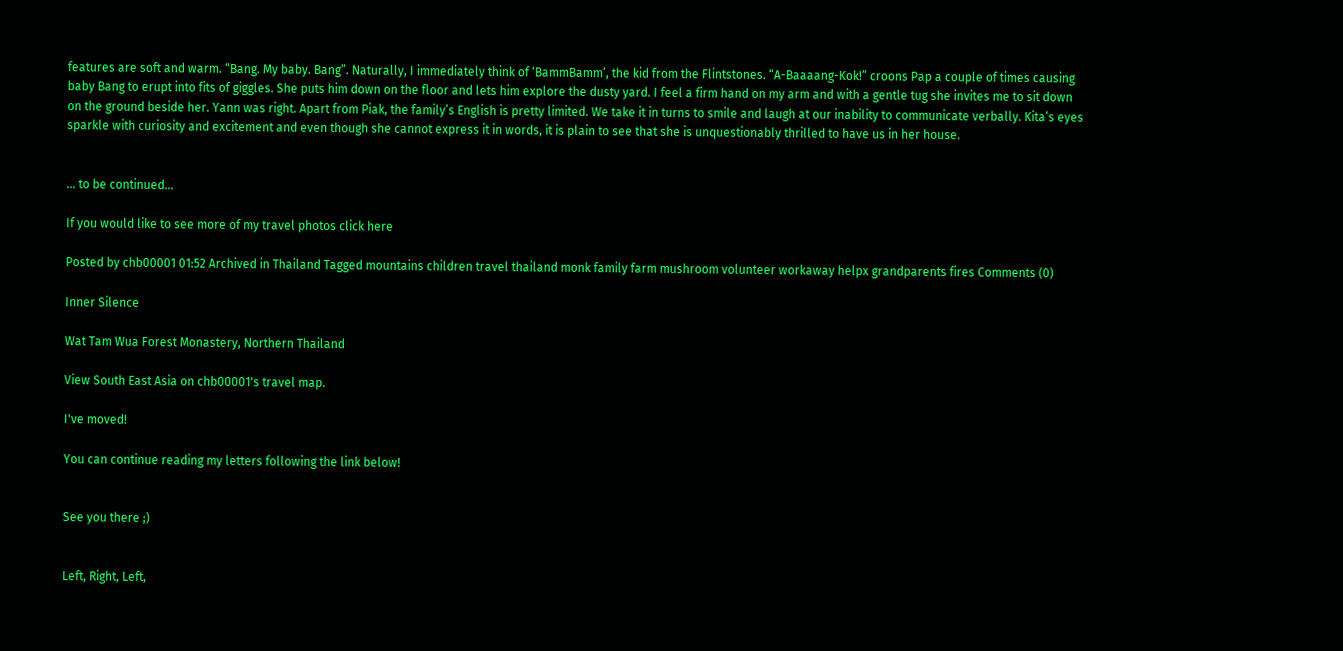features are soft and warm. “Bang. My baby. Bang”. Naturally, I immediately think of ‘BammBamm’, the kid from the Flintstones. “A-Baaaang-Kok!” croons Pap a couple of times causing baby Bang to erupt into fits of giggles. She puts him down on the floor and lets him explore the dusty yard. I feel a firm hand on my arm and with a gentle tug she invites me to sit down on the ground beside her. Yann was right. Apart from Piak, the family’s English is pretty limited. We take it in turns to smile and laugh at our inability to communicate verbally. Kita’s eyes sparkle with curiosity and excitement and even though she cannot express it in words, it is plain to see that she is unquestionably thrilled to have us in her house.


... to be continued...

If you would like to see more of my travel photos click here

Posted by chb00001 01:52 Archived in Thailand Tagged mountains children travel thailand monk family farm mushroom volunteer workaway helpx grandparents fires Comments (0)

Inner Silence

Wat Tam Wua Forest Monastery, Northern Thailand

View South East Asia on chb00001's travel map.

I've moved!

You can continue reading my letters following the link below!


See you there ;)


Left, Right, Left,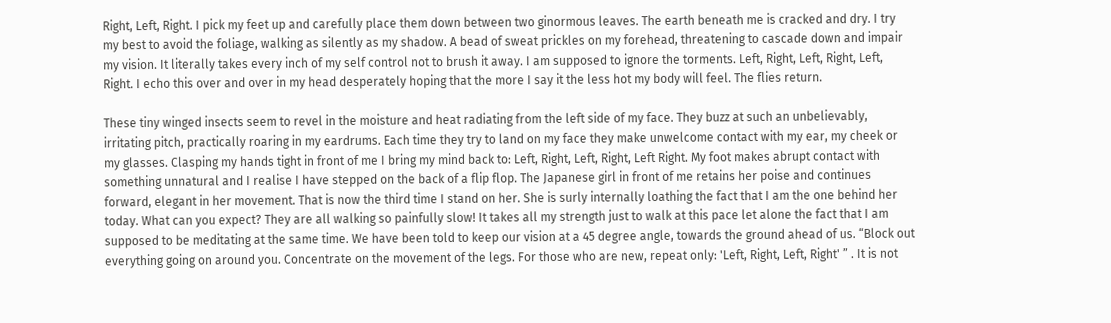Right, Left, Right. I pick my feet up and carefully place them down between two ginormous leaves. The earth beneath me is cracked and dry. I try my best to avoid the foliage, walking as silently as my shadow. A bead of sweat prickles on my forehead, threatening to cascade down and impair my vision. It literally takes every inch of my self control not to brush it away. I am supposed to ignore the torments. Left, Right, Left, Right, Left, Right. I echo this over and over in my head desperately hoping that the more I say it the less hot my body will feel. The flies return.

These tiny winged insects seem to revel in the moisture and heat radiating from the left side of my face. They buzz at such an unbelievably, irritating pitch, practically roaring in my eardrums. Each time they try to land on my face they make unwelcome contact with my ear, my cheek or my glasses. Clasping my hands tight in front of me I bring my mind back to: Left, Right, Left, Right, Left Right. My foot makes abrupt contact with something unnatural and I realise I have stepped on the back of a flip flop. The Japanese girl in front of me retains her poise and continues forward, elegant in her movement. That is now the third time I stand on her. She is surly internally loathing the fact that I am the one behind her today. What can you expect? They are all walking so painfully slow! It takes all my strength just to walk at this pace let alone the fact that I am supposed to be meditating at the same time. We have been told to keep our vision at a 45 degree angle, towards the ground ahead of us. “Block out everything going on around you. Concentrate on the movement of the legs. For those who are new, repeat only: 'Left, Right, Left, Right' ” . It is not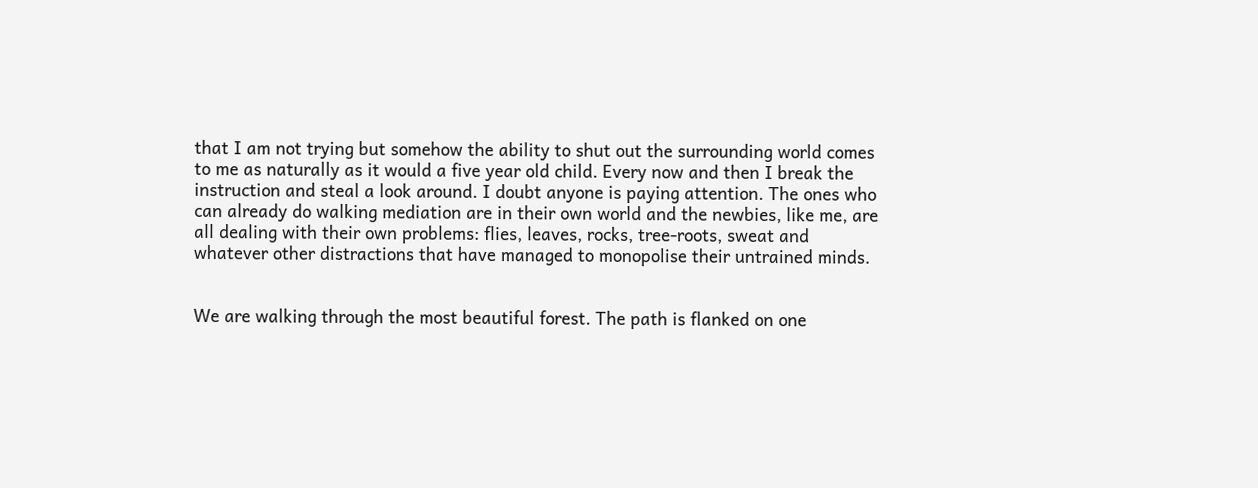that I am not trying but somehow the ability to shut out the surrounding world comes to me as naturally as it would a five year old child. Every now and then I break the instruction and steal a look around. I doubt anyone is paying attention. The ones who can already do walking mediation are in their own world and the newbies, like me, are all dealing with their own problems: flies, leaves, rocks, tree-roots, sweat and whatever other distractions that have managed to monopolise their untrained minds.


We are walking through the most beautiful forest. The path is flanked on one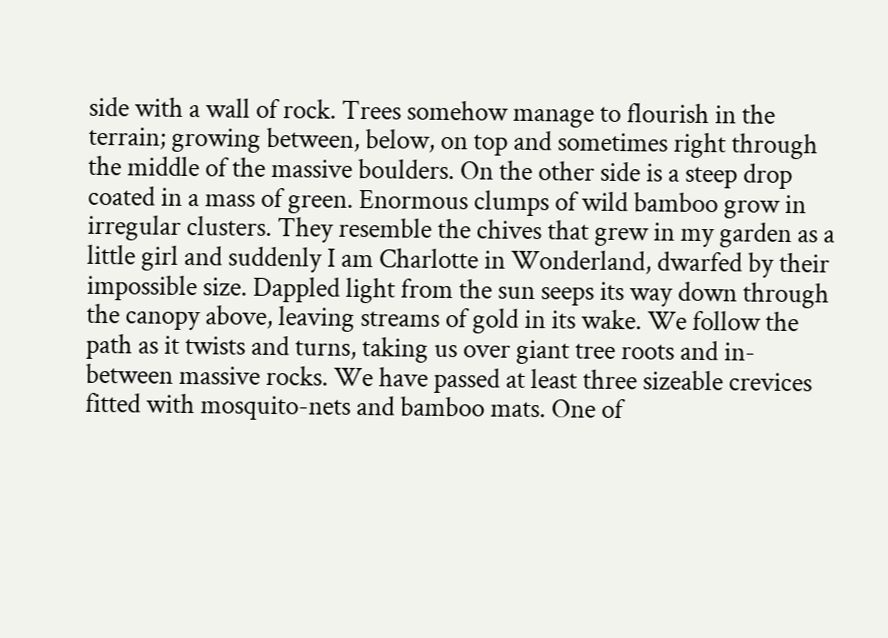side with a wall of rock. Trees somehow manage to flourish in the terrain; growing between, below, on top and sometimes right through the middle of the massive boulders. On the other side is a steep drop coated in a mass of green. Enormous clumps of wild bamboo grow in irregular clusters. They resemble the chives that grew in my garden as a little girl and suddenly I am Charlotte in Wonderland, dwarfed by their impossible size. Dappled light from the sun seeps its way down through the canopy above, leaving streams of gold in its wake. We follow the path as it twists and turns, taking us over giant tree roots and in-between massive rocks. We have passed at least three sizeable crevices fitted with mosquito-nets and bamboo mats. One of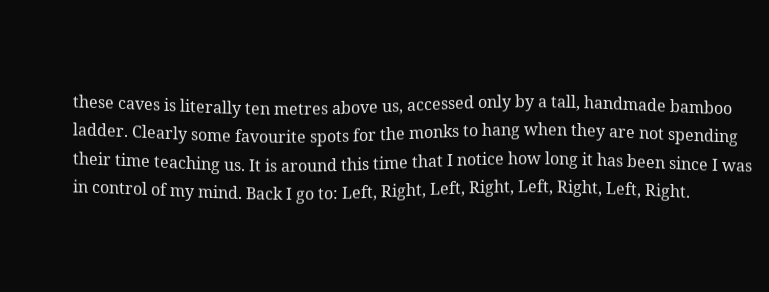these caves is literally ten metres above us, accessed only by a tall, handmade bamboo ladder. Clearly some favourite spots for the monks to hang when they are not spending their time teaching us. It is around this time that I notice how long it has been since I was in control of my mind. Back I go to: Left, Right, Left, Right, Left, Right, Left, Right.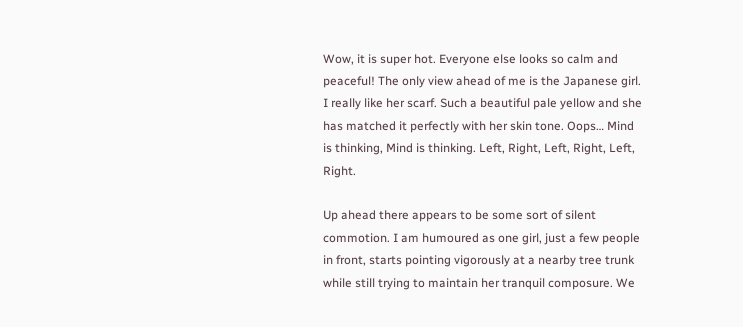Wow, it is super hot. Everyone else looks so calm and peaceful! The only view ahead of me is the Japanese girl. I really like her scarf. Such a beautiful pale yellow and she has matched it perfectly with her skin tone. Oops… Mind is thinking, Mind is thinking. Left, Right, Left, Right, Left, Right.

Up ahead there appears to be some sort of silent commotion. I am humoured as one girl, just a few people in front, starts pointing vigorously at a nearby tree trunk while still trying to maintain her tranquil composure. We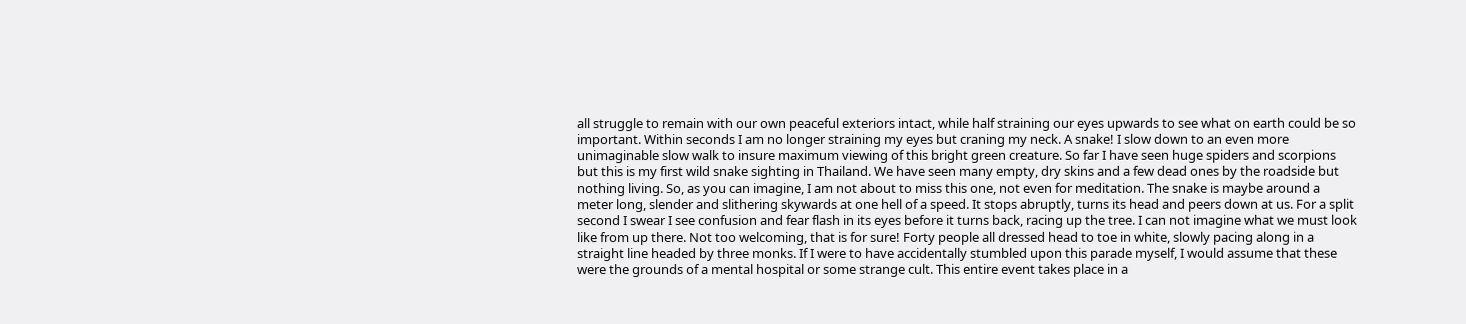all struggle to remain with our own peaceful exteriors intact, while half straining our eyes upwards to see what on earth could be so important. Within seconds I am no longer straining my eyes but craning my neck. A snake! I slow down to an even more unimaginable slow walk to insure maximum viewing of this bright green creature. So far I have seen huge spiders and scorpions but this is my first wild snake sighting in Thailand. We have seen many empty, dry skins and a few dead ones by the roadside but nothing living. So, as you can imagine, I am not about to miss this one, not even for meditation. The snake is maybe around a meter long, slender and slithering skywards at one hell of a speed. It stops abruptly, turns its head and peers down at us. For a split second I swear I see confusion and fear flash in its eyes before it turns back, racing up the tree. I can not imagine what we must look like from up there. Not too welcoming, that is for sure! Forty people all dressed head to toe in white, slowly pacing along in a straight line headed by three monks. If I were to have accidentally stumbled upon this parade myself, I would assume that these were the grounds of a mental hospital or some strange cult. This entire event takes place in a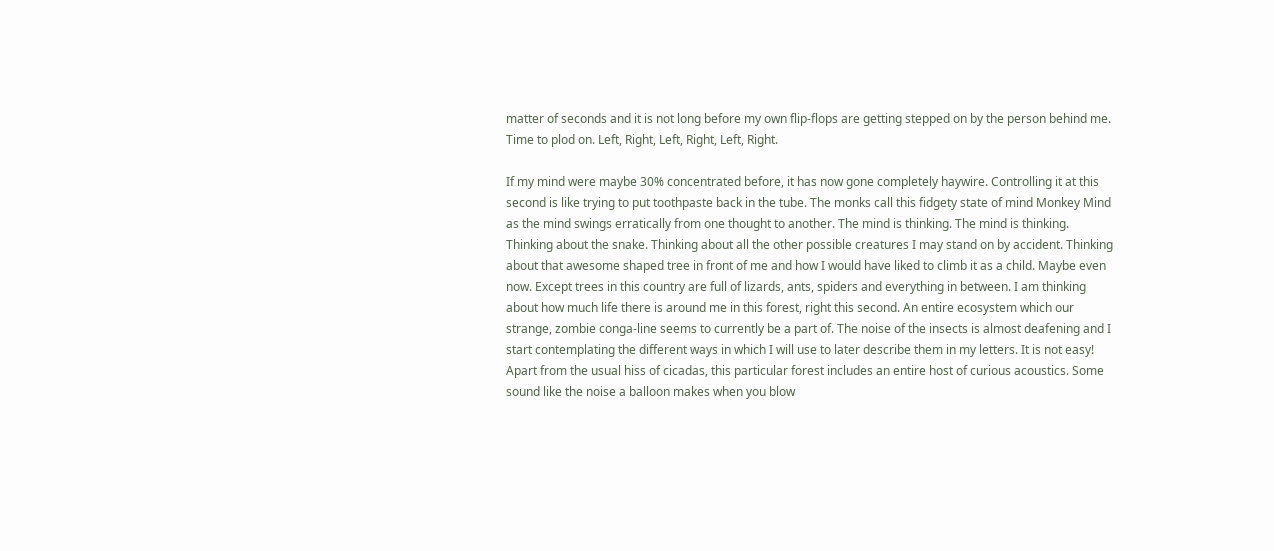matter of seconds and it is not long before my own flip-flops are getting stepped on by the person behind me. Time to plod on. Left, Right, Left, Right, Left, Right.

If my mind were maybe 30% concentrated before, it has now gone completely haywire. Controlling it at this second is like trying to put toothpaste back in the tube. The monks call this fidgety state of mind Monkey Mind as the mind swings erratically from one thought to another. The mind is thinking. The mind is thinking. Thinking about the snake. Thinking about all the other possible creatures I may stand on by accident. Thinking about that awesome shaped tree in front of me and how I would have liked to climb it as a child. Maybe even now. Except trees in this country are full of lizards, ants, spiders and everything in between. I am thinking about how much life there is around me in this forest, right this second. An entire ecosystem which our strange, zombie conga-line seems to currently be a part of. The noise of the insects is almost deafening and I start contemplating the different ways in which I will use to later describe them in my letters. It is not easy! Apart from the usual hiss of cicadas, this particular forest includes an entire host of curious acoustics. Some sound like the noise a balloon makes when you blow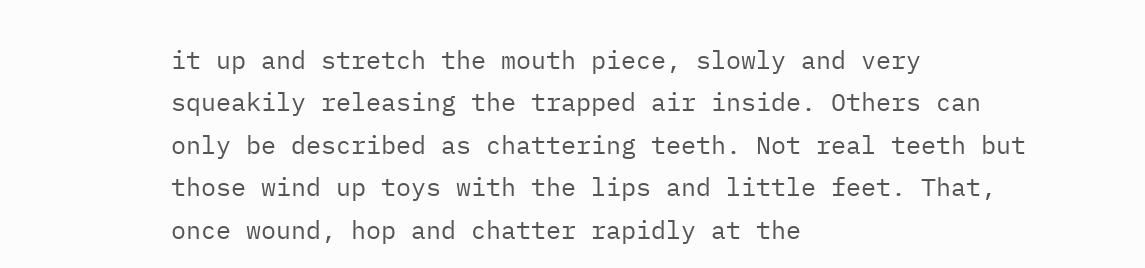it up and stretch the mouth piece, slowly and very squeakily releasing the trapped air inside. Others can only be described as chattering teeth. Not real teeth but those wind up toys with the lips and little feet. That, once wound, hop and chatter rapidly at the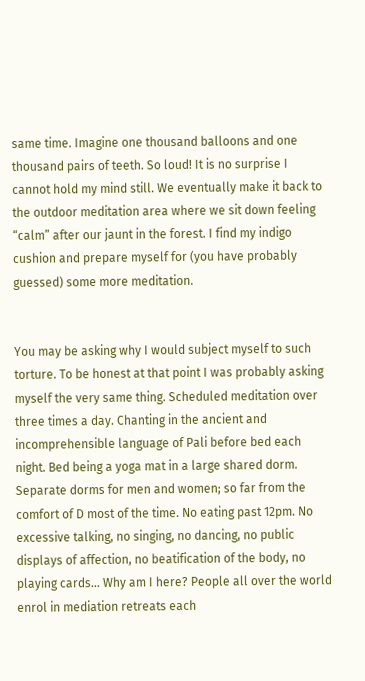same time. Imagine one thousand balloons and one thousand pairs of teeth. So loud! It is no surprise I cannot hold my mind still. We eventually make it back to the outdoor meditation area where we sit down feeling “calm” after our jaunt in the forest. I find my indigo cushion and prepare myself for (you have probably guessed) some more meditation.


You may be asking why I would subject myself to such torture. To be honest at that point I was probably asking myself the very same thing. Scheduled meditation over three times a day. Chanting in the ancient and incomprehensible language of Pali before bed each night. Bed being a yoga mat in a large shared dorm. Separate dorms for men and women; so far from the comfort of D most of the time. No eating past 12pm. No excessive talking, no singing, no dancing, no public displays of affection, no beatification of the body, no playing cards… Why am I here? People all over the world enrol in mediation retreats each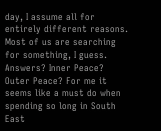day, I assume all for entirely different reasons. Most of us are searching for something, I guess. Answers? Inner Peace? Outer Peace? For me it seems like a must do when spending so long in South East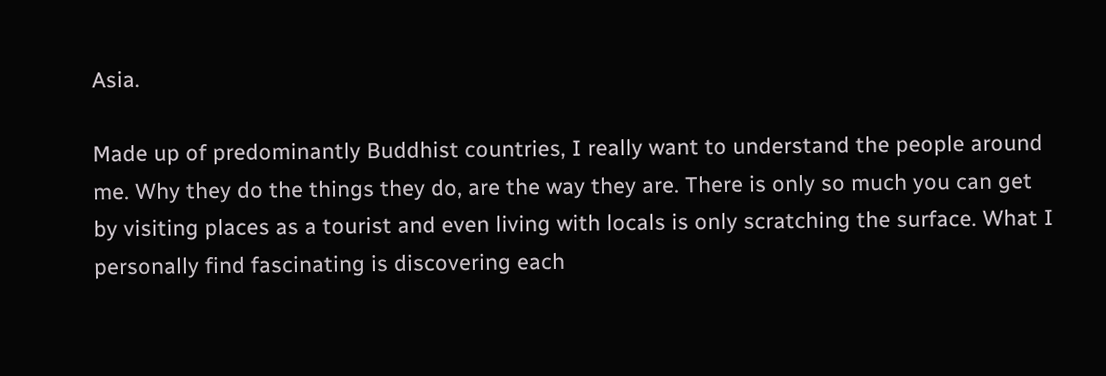Asia.

Made up of predominantly Buddhist countries, I really want to understand the people around me. Why they do the things they do, are the way they are. There is only so much you can get by visiting places as a tourist and even living with locals is only scratching the surface. What I personally find fascinating is discovering each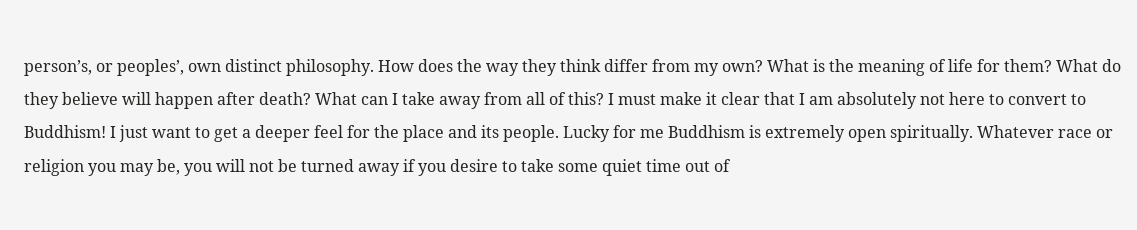person’s, or peoples’, own distinct philosophy. How does the way they think differ from my own? What is the meaning of life for them? What do they believe will happen after death? What can I take away from all of this? I must make it clear that I am absolutely not here to convert to Buddhism! I just want to get a deeper feel for the place and its people. Lucky for me Buddhism is extremely open spiritually. Whatever race or religion you may be, you will not be turned away if you desire to take some quiet time out of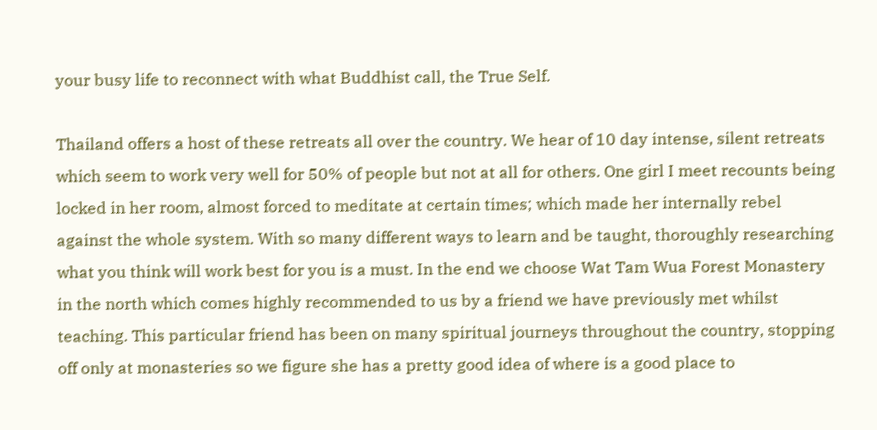your busy life to reconnect with what Buddhist call, the True Self.

Thailand offers a host of these retreats all over the country. We hear of 10 day intense, silent retreats which seem to work very well for 50% of people but not at all for others. One girl I meet recounts being locked in her room, almost forced to meditate at certain times; which made her internally rebel against the whole system. With so many different ways to learn and be taught, thoroughly researching what you think will work best for you is a must. In the end we choose Wat Tam Wua Forest Monastery in the north which comes highly recommended to us by a friend we have previously met whilst teaching. This particular friend has been on many spiritual journeys throughout the country, stopping off only at monasteries so we figure she has a pretty good idea of where is a good place to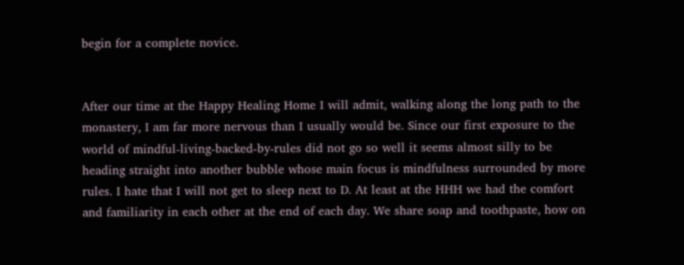begin for a complete novice.


After our time at the Happy Healing Home I will admit, walking along the long path to the monastery, I am far more nervous than I usually would be. Since our first exposure to the world of mindful-living-backed-by-rules did not go so well it seems almost silly to be heading straight into another bubble whose main focus is mindfulness surrounded by more rules. I hate that I will not get to sleep next to D. At least at the HHH we had the comfort and familiarity in each other at the end of each day. We share soap and toothpaste, how on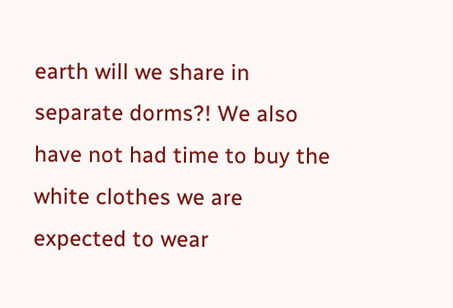earth will we share in separate dorms?! We also have not had time to buy the white clothes we are expected to wear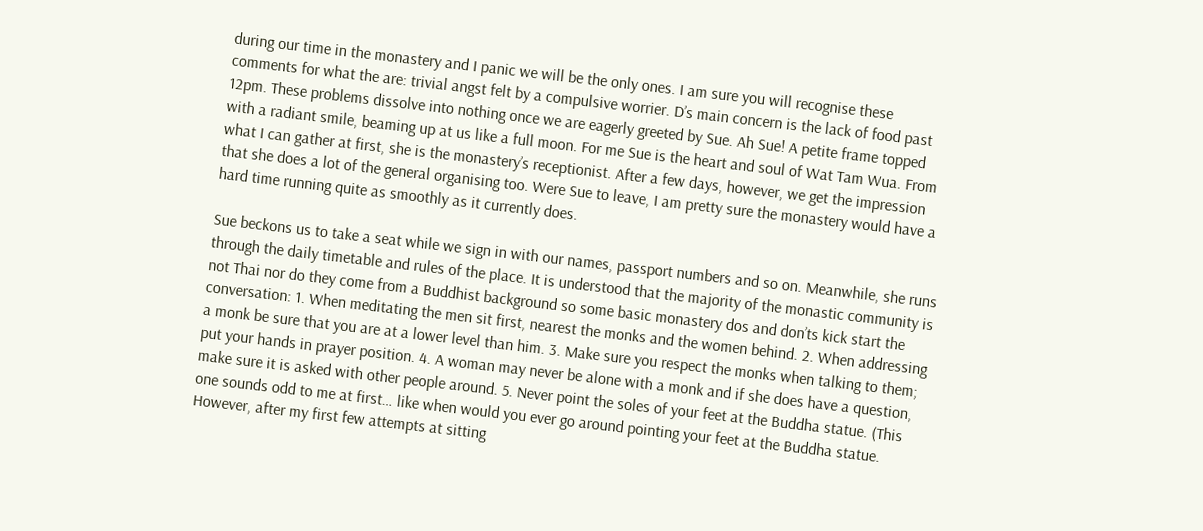during our time in the monastery and I panic we will be the only ones. I am sure you will recognise these comments for what the are: trivial angst felt by a compulsive worrier. D’s main concern is the lack of food past 12pm. These problems dissolve into nothing once we are eagerly greeted by Sue. Ah Sue! A petite frame topped with a radiant smile, beaming up at us like a full moon. For me Sue is the heart and soul of Wat Tam Wua. From what I can gather at first, she is the monastery’s receptionist. After a few days, however, we get the impression that she does a lot of the general organising too. Were Sue to leave, I am pretty sure the monastery would have a hard time running quite as smoothly as it currently does.

Sue beckons us to take a seat while we sign in with our names, passport numbers and so on. Meanwhile, she runs through the daily timetable and rules of the place. It is understood that the majority of the monastic community is not Thai nor do they come from a Buddhist background so some basic monastery dos and don’ts kick start the conversation: 1. When meditating the men sit first, nearest the monks and the women behind. 2. When addressing a monk be sure that you are at a lower level than him. 3. Make sure you respect the monks when talking to them; put your hands in prayer position. 4. A woman may never be alone with a monk and if she does have a question, make sure it is asked with other people around. 5. Never point the soles of your feet at the Buddha statue. (This one sounds odd to me at first… like when would you ever go around pointing your feet at the Buddha statue. However, after my first few attempts at sitting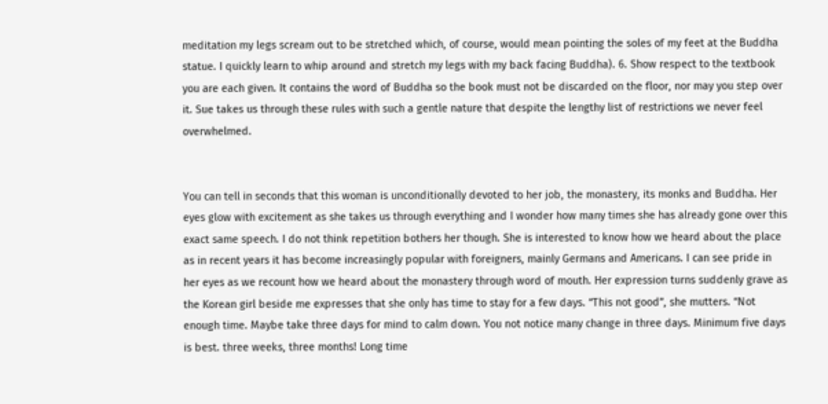meditation my legs scream out to be stretched which, of course, would mean pointing the soles of my feet at the Buddha statue. I quickly learn to whip around and stretch my legs with my back facing Buddha). 6. Show respect to the textbook you are each given. It contains the word of Buddha so the book must not be discarded on the floor, nor may you step over it. Sue takes us through these rules with such a gentle nature that despite the lengthy list of restrictions we never feel overwhelmed.


You can tell in seconds that this woman is unconditionally devoted to her job, the monastery, its monks and Buddha. Her eyes glow with excitement as she takes us through everything and I wonder how many times she has already gone over this exact same speech. I do not think repetition bothers her though. She is interested to know how we heard about the place as in recent years it has become increasingly popular with foreigners, mainly Germans and Americans. I can see pride in her eyes as we recount how we heard about the monastery through word of mouth. Her expression turns suddenly grave as the Korean girl beside me expresses that she only has time to stay for a few days. “This not good”, she mutters. “Not enough time. Maybe take three days for mind to calm down. You not notice many change in three days. Minimum five days is best. three weeks, three months! Long time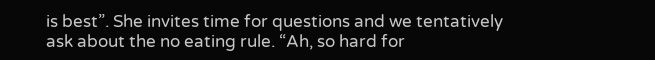is best”. She invites time for questions and we tentatively ask about the no eating rule. “Ah, so hard for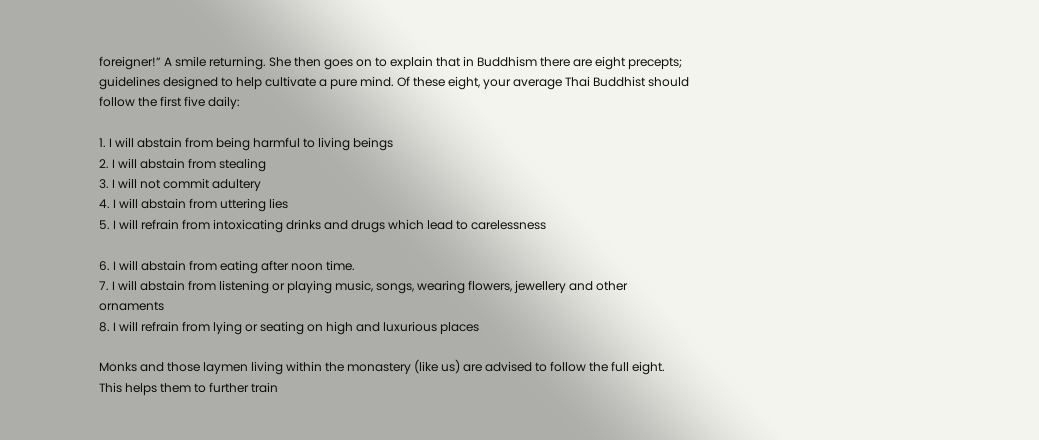foreigner!” A smile returning. She then goes on to explain that in Buddhism there are eight precepts; guidelines designed to help cultivate a pure mind. Of these eight, your average Thai Buddhist should follow the first five daily:

1. I will abstain from being harmful to living beings
2. I will abstain from stealing
3. I will not commit adultery
4. I will abstain from uttering lies
5. I will refrain from intoxicating drinks and drugs which lead to carelessness

6. I will abstain from eating after noon time.
7. I will abstain from listening or playing music, songs, wearing flowers, jewellery and other ornaments
8. I will refrain from lying or seating on high and luxurious places

Monks and those laymen living within the monastery (like us) are advised to follow the full eight. This helps them to further train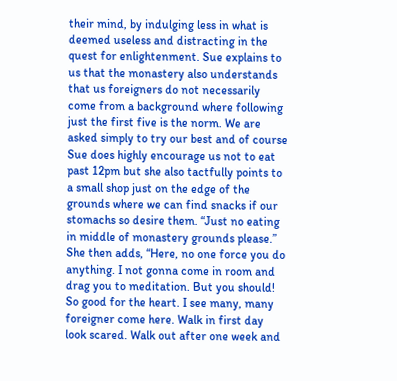their mind, by indulging less in what is deemed useless and distracting in the quest for enlightenment. Sue explains to us that the monastery also understands that us foreigners do not necessarily come from a background where following just the first five is the norm. We are asked simply to try our best and of course Sue does highly encourage us not to eat past 12pm but she also tactfully points to a small shop just on the edge of the grounds where we can find snacks if our stomachs so desire them. “Just no eating in middle of monastery grounds please.” She then adds, “Here, no one force you do anything. I not gonna come in room and drag you to meditation. But you should! So good for the heart. I see many, many foreigner come here. Walk in first day look scared. Walk out after one week and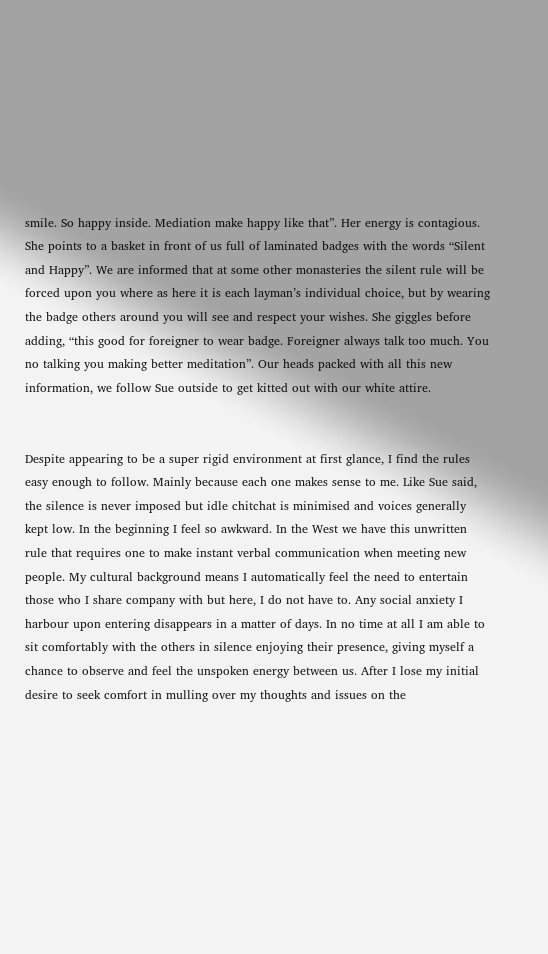smile. So happy inside. Mediation make happy like that”. Her energy is contagious. She points to a basket in front of us full of laminated badges with the words “Silent and Happy”. We are informed that at some other monasteries the silent rule will be forced upon you where as here it is each layman’s individual choice, but by wearing the badge others around you will see and respect your wishes. She giggles before adding, “this good for foreigner to wear badge. Foreigner always talk too much. You no talking you making better meditation”. Our heads packed with all this new information, we follow Sue outside to get kitted out with our white attire.


Despite appearing to be a super rigid environment at first glance, I find the rules easy enough to follow. Mainly because each one makes sense to me. Like Sue said, the silence is never imposed but idle chitchat is minimised and voices generally kept low. In the beginning I feel so awkward. In the West we have this unwritten rule that requires one to make instant verbal communication when meeting new people. My cultural background means I automatically feel the need to entertain those who I share company with but here, I do not have to. Any social anxiety I harbour upon entering disappears in a matter of days. In no time at all I am able to sit comfortably with the others in silence enjoying their presence, giving myself a chance to observe and feel the unspoken energy between us. After I lose my initial desire to seek comfort in mulling over my thoughts and issues on the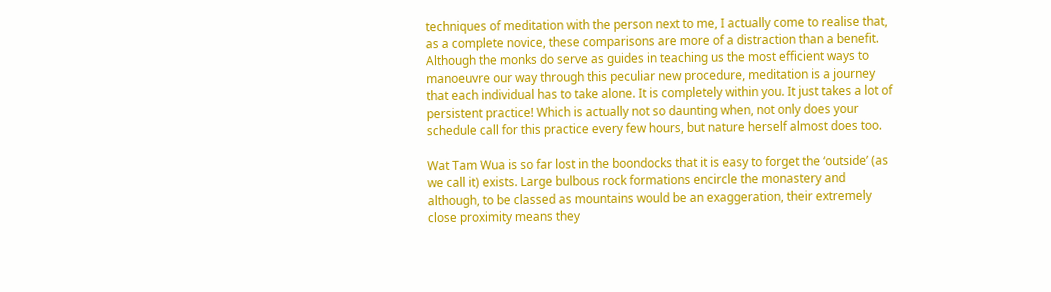techniques of meditation with the person next to me, I actually come to realise that, as a complete novice, these comparisons are more of a distraction than a benefit. Although the monks do serve as guides in teaching us the most efficient ways to manoeuvre our way through this peculiar new procedure, meditation is a journey that each individual has to take alone. It is completely within you. It just takes a lot of persistent practice! Which is actually not so daunting when, not only does your schedule call for this practice every few hours, but nature herself almost does too.

Wat Tam Wua is so far lost in the boondocks that it is easy to forget the ‘outside’ (as we call it) exists. Large bulbous rock formations encircle the monastery and although, to be classed as mountains would be an exaggeration, their extremely close proximity means they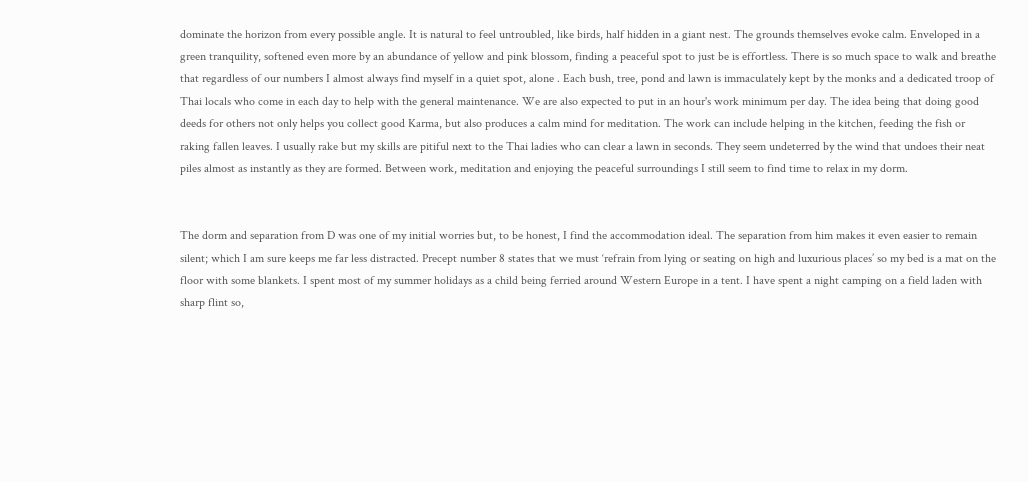dominate the horizon from every possible angle. It is natural to feel untroubled, like birds, half hidden in a giant nest. The grounds themselves evoke calm. Enveloped in a green tranquility, softened even more by an abundance of yellow and pink blossom, finding a peaceful spot to just be is effortless. There is so much space to walk and breathe that regardless of our numbers I almost always find myself in a quiet spot, alone . Each bush, tree, pond and lawn is immaculately kept by the monks and a dedicated troop of Thai locals who come in each day to help with the general maintenance. We are also expected to put in an hour's work minimum per day. The idea being that doing good deeds for others not only helps you collect good Karma, but also produces a calm mind for meditation. The work can include helping in the kitchen, feeding the fish or raking fallen leaves. I usually rake but my skills are pitiful next to the Thai ladies who can clear a lawn in seconds. They seem undeterred by the wind that undoes their neat piles almost as instantly as they are formed. Between work, meditation and enjoying the peaceful surroundings I still seem to find time to relax in my dorm.


The dorm and separation from D was one of my initial worries but, to be honest, I find the accommodation ideal. The separation from him makes it even easier to remain silent; which I am sure keeps me far less distracted. Precept number 8 states that we must ‘refrain from lying or seating on high and luxurious places’ so my bed is a mat on the floor with some blankets. I spent most of my summer holidays as a child being ferried around Western Europe in a tent. I have spent a night camping on a field laden with sharp flint so,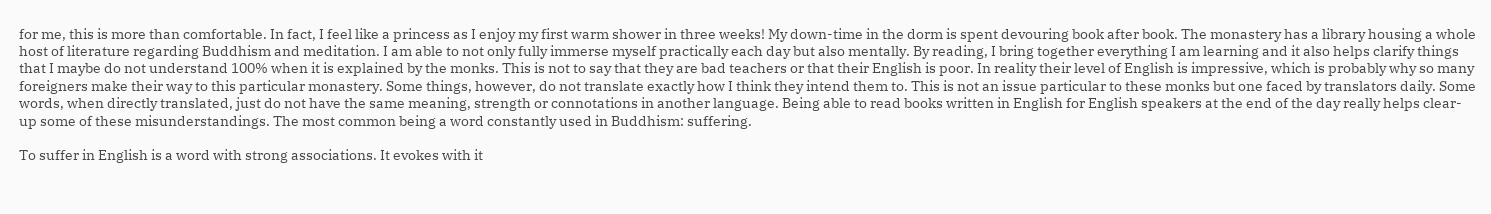for me, this is more than comfortable. In fact, I feel like a princess as I enjoy my first warm shower in three weeks! My down-time in the dorm is spent devouring book after book. The monastery has a library housing a whole host of literature regarding Buddhism and meditation. I am able to not only fully immerse myself practically each day but also mentally. By reading, I bring together everything I am learning and it also helps clarify things that I maybe do not understand 100% when it is explained by the monks. This is not to say that they are bad teachers or that their English is poor. In reality their level of English is impressive, which is probably why so many foreigners make their way to this particular monastery. Some things, however, do not translate exactly how I think they intend them to. This is not an issue particular to these monks but one faced by translators daily. Some words, when directly translated, just do not have the same meaning, strength or connotations in another language. Being able to read books written in English for English speakers at the end of the day really helps clear-up some of these misunderstandings. The most common being a word constantly used in Buddhism: suffering.

To suffer in English is a word with strong associations. It evokes with it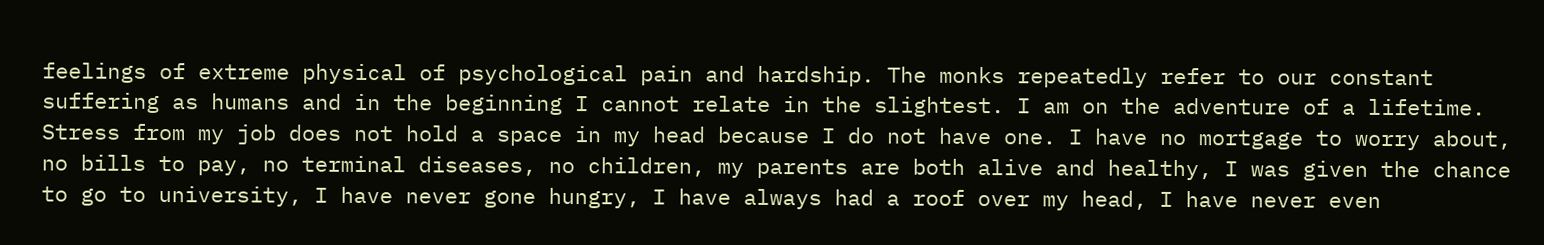feelings of extreme physical of psychological pain and hardship. The monks repeatedly refer to our constant suffering as humans and in the beginning I cannot relate in the slightest. I am on the adventure of a lifetime. Stress from my job does not hold a space in my head because I do not have one. I have no mortgage to worry about, no bills to pay, no terminal diseases, no children, my parents are both alive and healthy, I was given the chance to go to university, I have never gone hungry, I have always had a roof over my head, I have never even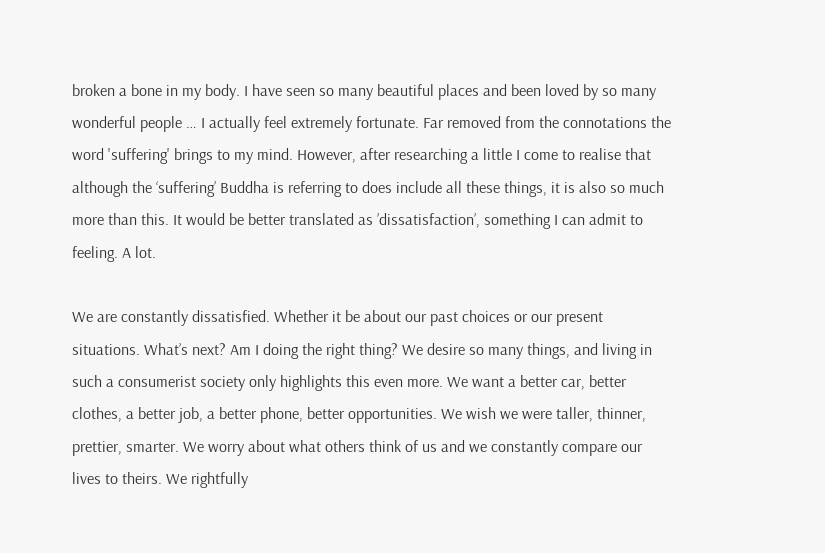broken a bone in my body. I have seen so many beautiful places and been loved by so many wonderful people … I actually feel extremely fortunate. Far removed from the connotations the word 'suffering' brings to my mind. However, after researching a little I come to realise that although the ‘suffering’ Buddha is referring to does include all these things, it is also so much more than this. It would be better translated as ’dissatisfaction’, something I can admit to feeling. A lot.

We are constantly dissatisfied. Whether it be about our past choices or our present situations. What’s next? Am I doing the right thing? We desire so many things, and living in such a consumerist society only highlights this even more. We want a better car, better clothes, a better job, a better phone, better opportunities. We wish we were taller, thinner, prettier, smarter. We worry about what others think of us and we constantly compare our lives to theirs. We rightfully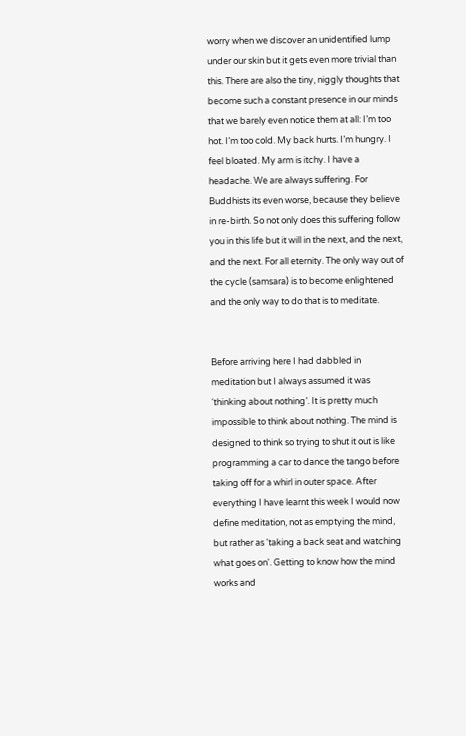worry when we discover an unidentified lump under our skin but it gets even more trivial than this. There are also the tiny, niggly thoughts that become such a constant presence in our minds that we barely even notice them at all: I’m too hot. I’m too cold. My back hurts. I’m hungry. I feel bloated. My arm is itchy. I have a headache. We are always suffering. For Buddhists its even worse, because they believe in re-birth. So not only does this suffering follow you in this life but it will in the next, and the next, and the next. For all eternity. The only way out of the cycle (samsara) is to become enlightened and the only way to do that is to meditate.


Before arriving here I had dabbled in meditation but I always assumed it was ‘thinking about nothing’. It is pretty much impossible to think about nothing. The mind is designed to think so trying to shut it out is like programming a car to dance the tango before taking off for a whirl in outer space. After everything I have learnt this week I would now define meditation, not as emptying the mind, but rather as 'taking a back seat and watching what goes on'. Getting to know how the mind works and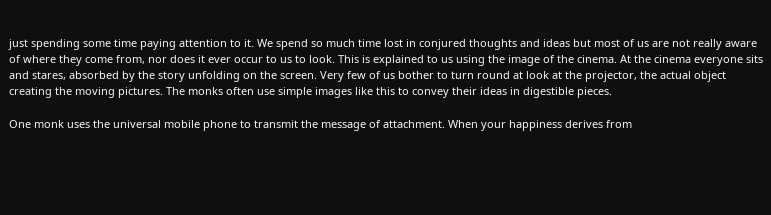just spending some time paying attention to it. We spend so much time lost in conjured thoughts and ideas but most of us are not really aware of where they come from, nor does it ever occur to us to look. This is explained to us using the image of the cinema. At the cinema everyone sits and stares, absorbed by the story unfolding on the screen. Very few of us bother to turn round at look at the projector, the actual object creating the moving pictures. The monks often use simple images like this to convey their ideas in digestible pieces.

One monk uses the universal mobile phone to transmit the message of attachment. When your happiness derives from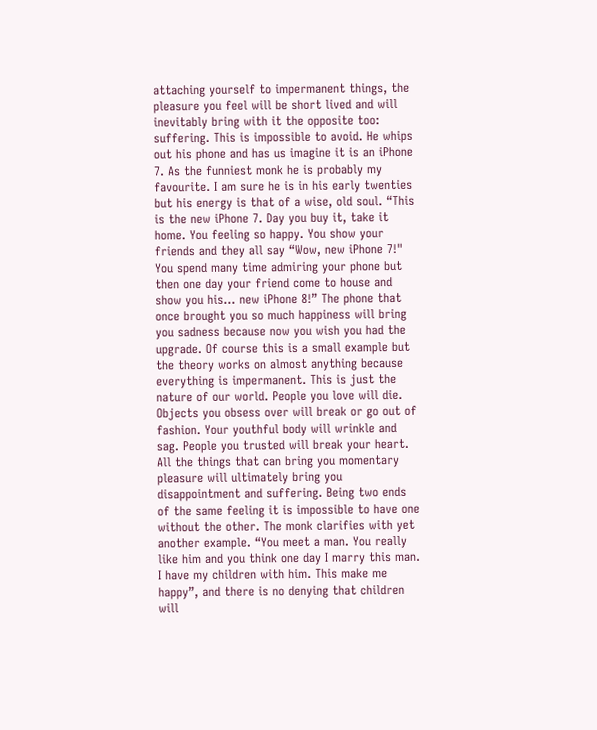attaching yourself to impermanent things, the pleasure you feel will be short lived and will inevitably bring with it the opposite too: suffering. This is impossible to avoid. He whips out his phone and has us imagine it is an iPhone 7. As the funniest monk he is probably my favourite. I am sure he is in his early twenties but his energy is that of a wise, old soul. “This is the new iPhone 7. Day you buy it, take it home. You feeling so happy. You show your friends and they all say “Wow, new iPhone 7!" You spend many time admiring your phone but then one day your friend come to house and show you his… new iPhone 8!” The phone that once brought you so much happiness will bring you sadness because now you wish you had the upgrade. Of course this is a small example but the theory works on almost anything because everything is impermanent. This is just the nature of our world. People you love will die. Objects you obsess over will break or go out of fashion. Your youthful body will wrinkle and sag. People you trusted will break your heart. All the things that can bring you momentary pleasure will ultimately bring you disappointment and suffering. Being two ends of the same feeling it is impossible to have one without the other. The monk clarifies with yet another example. “You meet a man. You really like him and you think one day I marry this man. I have my children with him. This make me happy”, and there is no denying that children will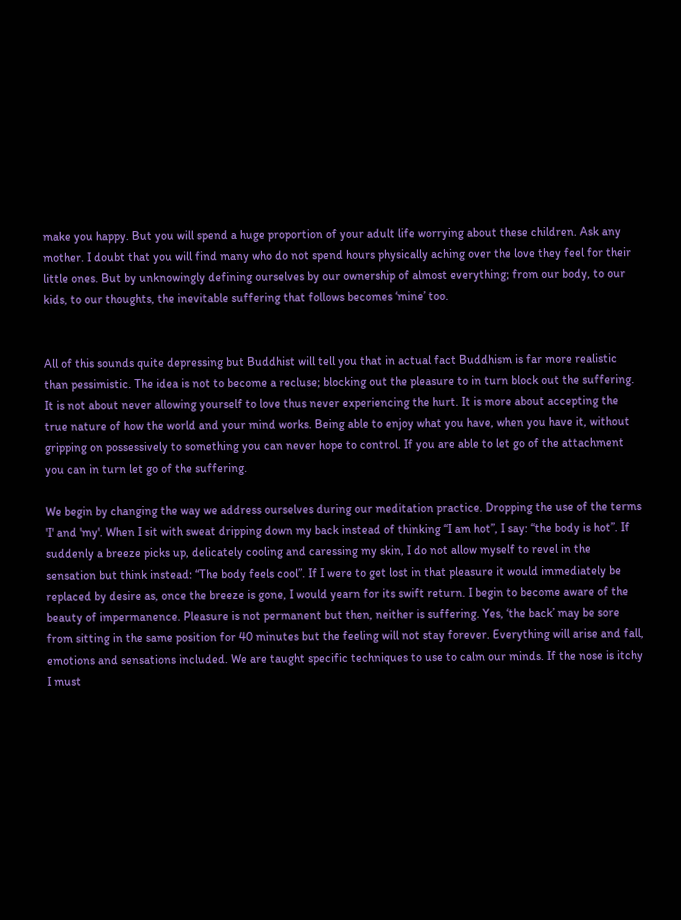make you happy. But you will spend a huge proportion of your adult life worrying about these children. Ask any mother. I doubt that you will find many who do not spend hours physically aching over the love they feel for their little ones. But by unknowingly defining ourselves by our ownership of almost everything; from our body, to our kids, to our thoughts, the inevitable suffering that follows becomes ‘mine’ too.


All of this sounds quite depressing but Buddhist will tell you that in actual fact Buddhism is far more realistic than pessimistic. The idea is not to become a recluse; blocking out the pleasure to in turn block out the suffering. It is not about never allowing yourself to love thus never experiencing the hurt. It is more about accepting the true nature of how the world and your mind works. Being able to enjoy what you have, when you have it, without gripping on possessively to something you can never hope to control. If you are able to let go of the attachment you can in turn let go of the suffering.

We begin by changing the way we address ourselves during our meditation practice. Dropping the use of the terms 'I' and 'my'. When I sit with sweat dripping down my back instead of thinking “I am hot”, I say: “the body is hot”. If suddenly a breeze picks up, delicately cooling and caressing my skin, I do not allow myself to revel in the sensation but think instead: “The body feels cool”. If I were to get lost in that pleasure it would immediately be replaced by desire as, once the breeze is gone, I would yearn for its swift return. I begin to become aware of the beauty of impermanence. Pleasure is not permanent but then, neither is suffering. Yes, ‘the back’ may be sore from sitting in the same position for 40 minutes but the feeling will not stay forever. Everything will arise and fall, emotions and sensations included. We are taught specific techniques to use to calm our minds. If the nose is itchy I must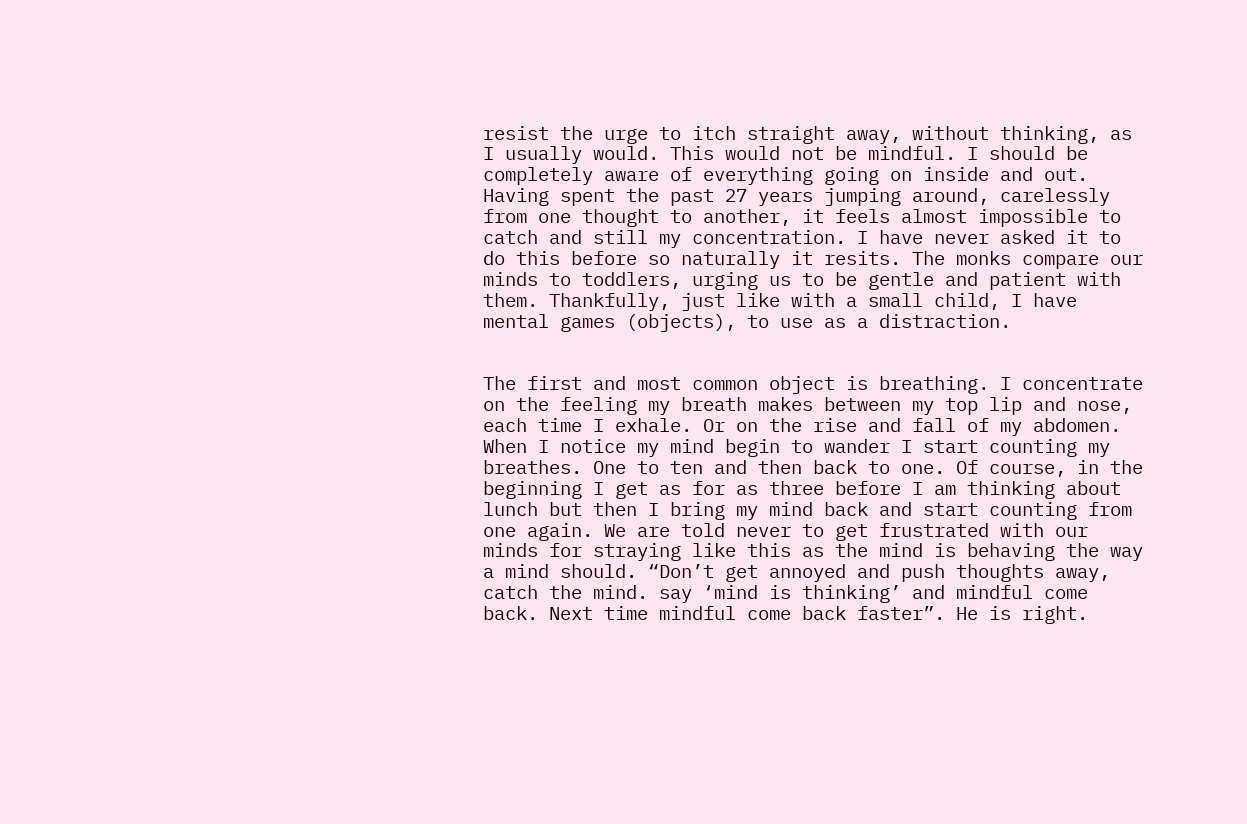resist the urge to itch straight away, without thinking, as I usually would. This would not be mindful. I should be completely aware of everything going on inside and out. Having spent the past 27 years jumping around, carelessly from one thought to another, it feels almost impossible to catch and still my concentration. I have never asked it to do this before so naturally it resits. The monks compare our minds to toddlers, urging us to be gentle and patient with them. Thankfully, just like with a small child, I have mental games (objects), to use as a distraction.


The first and most common object is breathing. I concentrate on the feeling my breath makes between my top lip and nose, each time I exhale. Or on the rise and fall of my abdomen. When I notice my mind begin to wander I start counting my breathes. One to ten and then back to one. Of course, in the beginning I get as for as three before I am thinking about lunch but then I bring my mind back and start counting from one again. We are told never to get frustrated with our minds for straying like this as the mind is behaving the way a mind should. “Don’t get annoyed and push thoughts away, catch the mind. say ‘mind is thinking’ and mindful come back. Next time mindful come back faster”. He is right.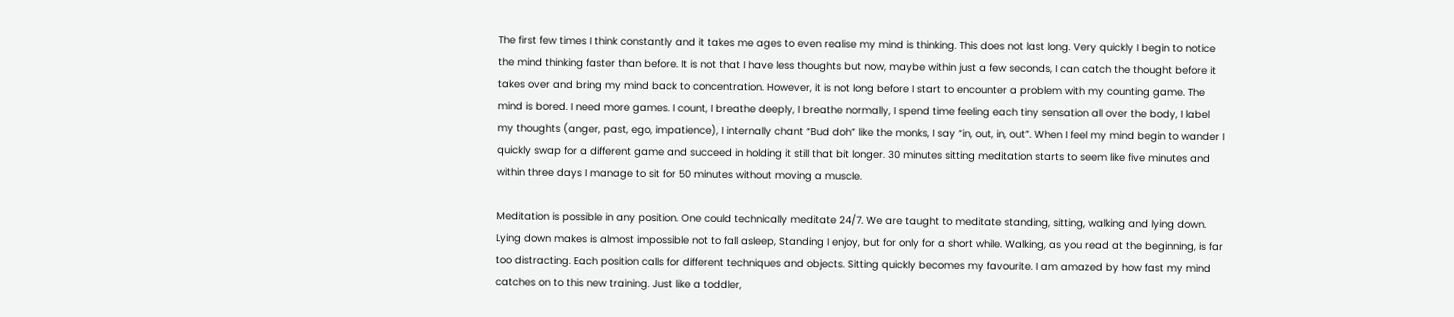The first few times I think constantly and it takes me ages to even realise my mind is thinking. This does not last long. Very quickly I begin to notice the mind thinking faster than before. It is not that I have less thoughts but now, maybe within just a few seconds, I can catch the thought before it takes over and bring my mind back to concentration. However, it is not long before I start to encounter a problem with my counting game. The mind is bored. I need more games. I count, I breathe deeply, I breathe normally, I spend time feeling each tiny sensation all over the body, I label my thoughts (anger, past, ego, impatience), I internally chant “Bud doh” like the monks, I say “in, out, in, out”. When I feel my mind begin to wander I quickly swap for a different game and succeed in holding it still that bit longer. 30 minutes sitting meditation starts to seem like five minutes and within three days I manage to sit for 50 minutes without moving a muscle.

Meditation is possible in any position. One could technically meditate 24/7. We are taught to meditate standing, sitting, walking and lying down. Lying down makes is almost impossible not to fall asleep, Standing I enjoy, but for only for a short while. Walking, as you read at the beginning, is far too distracting. Each position calls for different techniques and objects. Sitting quickly becomes my favourite. I am amazed by how fast my mind catches on to this new training. Just like a toddler,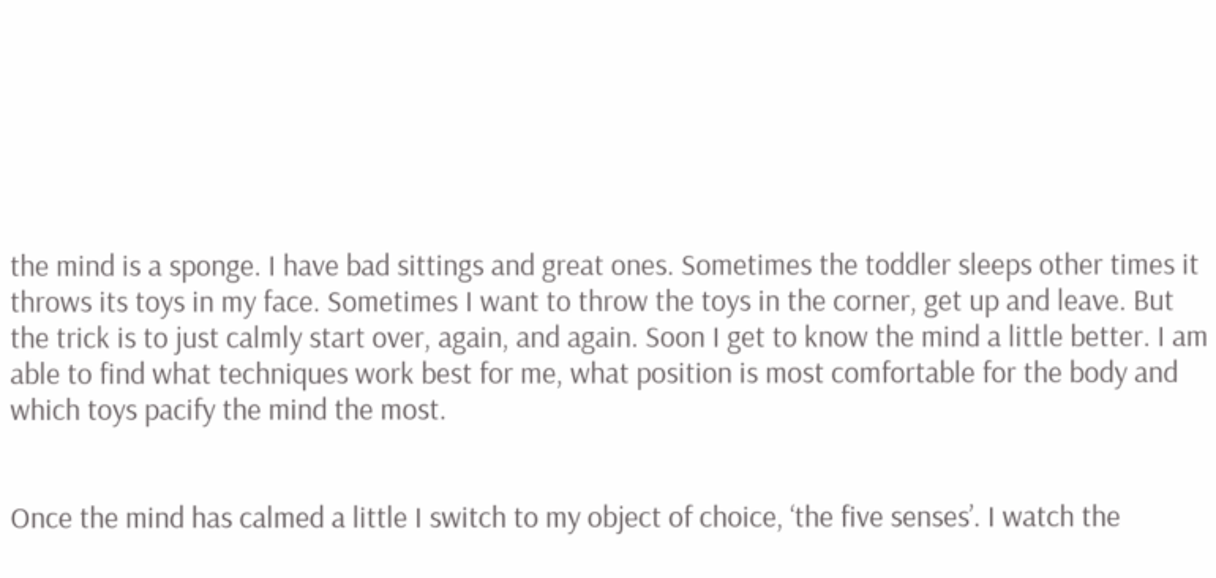the mind is a sponge. I have bad sittings and great ones. Sometimes the toddler sleeps other times it throws its toys in my face. Sometimes I want to throw the toys in the corner, get up and leave. But the trick is to just calmly start over, again, and again. Soon I get to know the mind a little better. I am able to find what techniques work best for me, what position is most comfortable for the body and which toys pacify the mind the most.


Once the mind has calmed a little I switch to my object of choice, ‘the five senses’. I watch the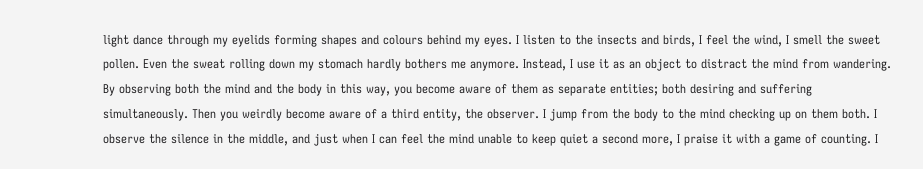light dance through my eyelids forming shapes and colours behind my eyes. I listen to the insects and birds, I feel the wind, I smell the sweet pollen. Even the sweat rolling down my stomach hardly bothers me anymore. Instead, I use it as an object to distract the mind from wandering. By observing both the mind and the body in this way, you become aware of them as separate entities; both desiring and suffering simultaneously. Then you weirdly become aware of a third entity, the observer. I jump from the body to the mind checking up on them both. I observe the silence in the middle, and just when I can feel the mind unable to keep quiet a second more, I praise it with a game of counting. I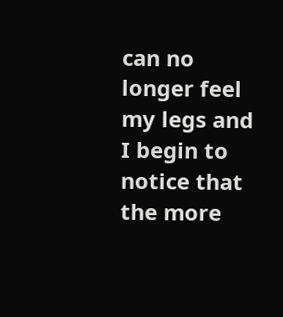can no longer feel my legs and I begin to notice that the more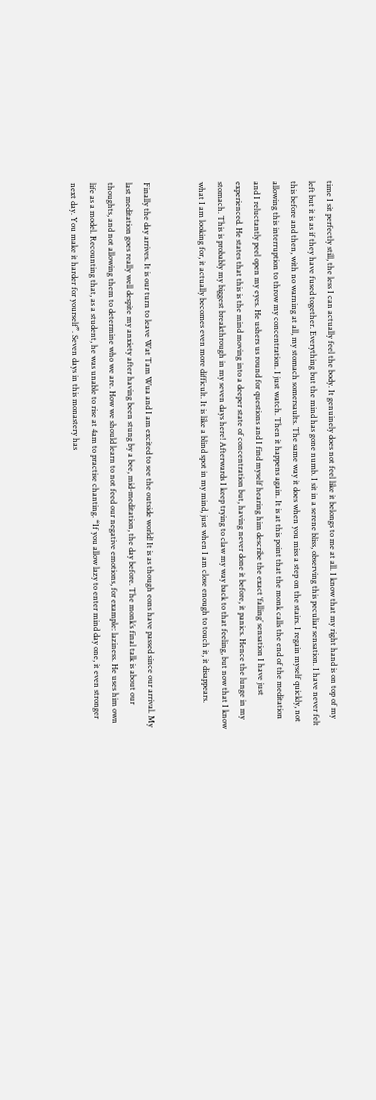time I sit perfectly still, the less I can actually feel the body. It genuinely does not feel like it belongs to me at all. I know that my right hand is on top of my left but it is as if they have fused together. Everything but the mind has gone numb. I sit in a serene bliss, observing this peculiar sensation. I have never felt this before and then, with no warning at all, my stomach somersaults. The same way it does when you miss a step on the stairs. I regain myself quickly, not allowing this interruption to throw my concentration. I just watch. Then it happens again. It is at this point that the monk calls the end of the meditation and I reluctantly peel open my eyes. He ushers us round for questions and I find myself hearing him describe the exact ‘falling’ sensation I have just experienced. He states that this is the mind moving into a deeper state of concentration but, having never done it before, it panics. Hence the lunge in my stomach. This is probably my biggest breakthrough in my seven days here! Afterwards I keep trying to claw my way back to that feeling, but now that I know what I am looking for, it actually becomes even more difficult. It is like a blind spot in my mind, just when I am close enough to touch it, it disappears.


Finally the day arrives. It is our turn to leave Wat Tam Wua and I am excited to see the outside world! It is as though eons have passed since our arrival. My last meditation goes really well despite my anxiety after having been stung by a bee, mid-meditation, the day before. The monk’s final talk is about our thoughts, and not allowing them to determine who we are. How we should learn to not feed our negative emotions, for example: laziness. He uses him own life as a model. Recounting that, as a student, he was unable to rise at 4am to practise chanting. “If you allow lazy to enter mind day one, it even stronger next day. You make it harder for yourself”. Seven days in this monastery has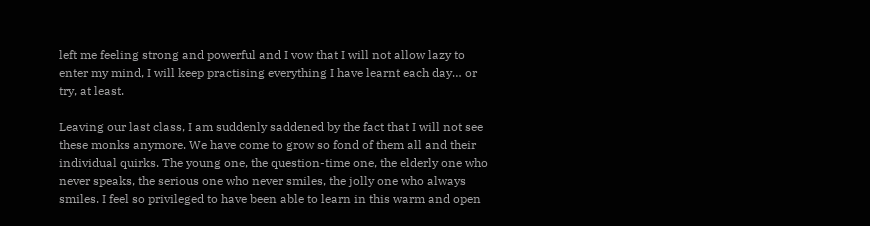left me feeling strong and powerful and I vow that I will not allow lazy to enter my mind, I will keep practising everything I have learnt each day… or try, at least.

Leaving our last class, I am suddenly saddened by the fact that I will not see these monks anymore. We have come to grow so fond of them all and their individual quirks. The young one, the question-time one, the elderly one who never speaks, the serious one who never smiles, the jolly one who always smiles. I feel so privileged to have been able to learn in this warm and open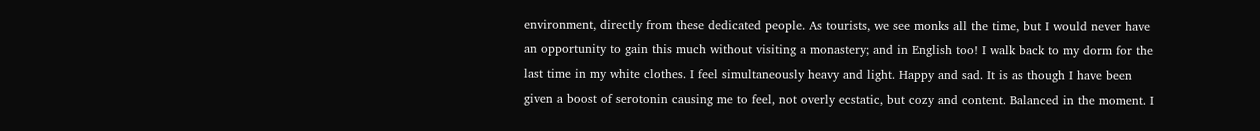environment, directly from these dedicated people. As tourists, we see monks all the time, but I would never have an opportunity to gain this much without visiting a monastery; and in English too! I walk back to my dorm for the last time in my white clothes. I feel simultaneously heavy and light. Happy and sad. It is as though I have been given a boost of serotonin causing me to feel, not overly ecstatic, but cozy and content. Balanced in the moment. I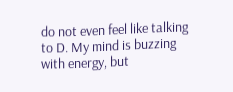do not even feel like talking to D. My mind is buzzing with energy, but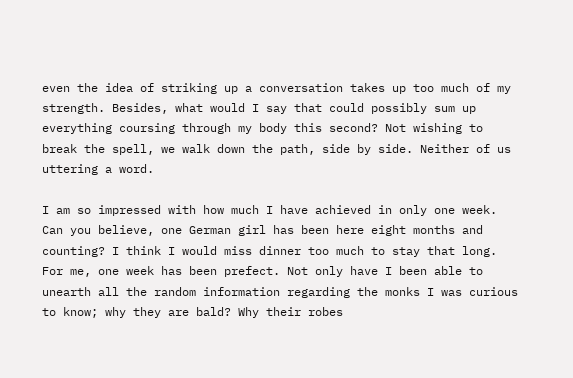even the idea of striking up a conversation takes up too much of my strength. Besides, what would I say that could possibly sum up everything coursing through my body this second? Not wishing to break the spell, we walk down the path, side by side. Neither of us uttering a word.

I am so impressed with how much I have achieved in only one week. Can you believe, one German girl has been here eight months and counting? I think I would miss dinner too much to stay that long. For me, one week has been prefect. Not only have I been able to unearth all the random information regarding the monks I was curious to know; why they are bald? Why their robes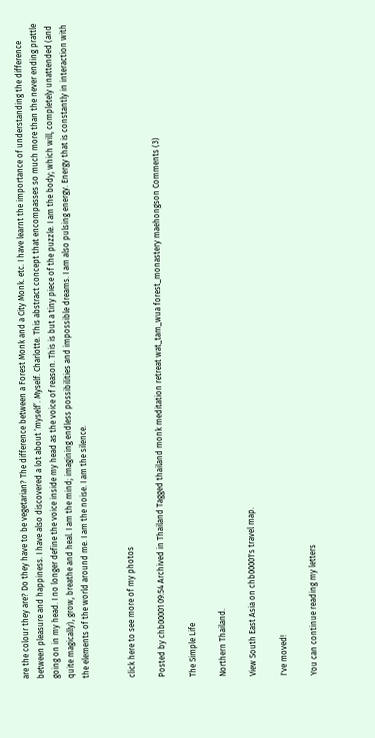are the colour they are? Do they have to be vegetarian? The difference between a Forest Monk and a City Monk. etc. I have learnt the importance of understanding the difference between pleasure and happiness. I have also discovered a lot about ‘myself’. Myself. Charlotte. This abstract concept that encompasses so much more than the never ending prattle going on in my head. I no longer define the voice inside my head as the voice of reason. This is but a tiny piece of the puzzle. I am the body; which will, completely unattended (and quite magically), grow, breathe and heal. I am the mind; imagining endless possibilities and impossible dreams. I am also pulsing energy. Energy that is constantly in interaction with the elements of the world around me. I am the noise. I am the silence.


click here to see more of my photos

Posted by chb00001 09:54 Archived in Thailand Tagged thailand monk meditation retreat wat_tam_wua forest_monastery maehongson Comments (3)

The Simple Life

Northern Thailand.

View South East Asia on chb00001's travel map.

I've moved!

You can continue reading my letters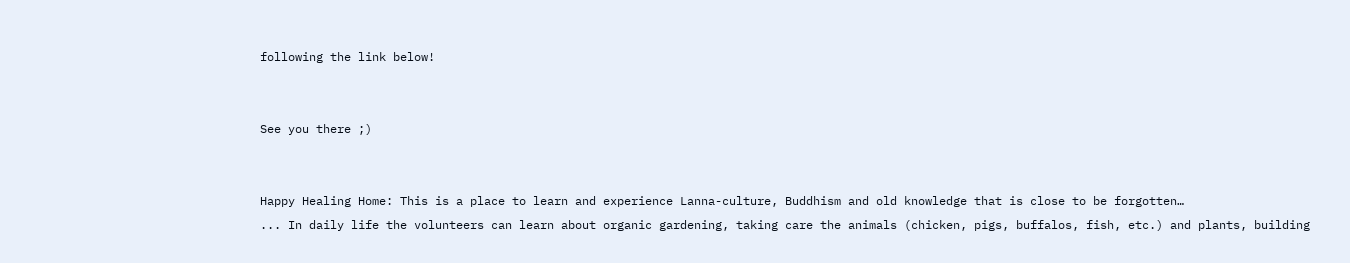following the link below!


See you there ;)


Happy Healing Home: This is a place to learn and experience Lanna-culture, Buddhism and old knowledge that is close to be forgotten…
... In daily life the volunteers can learn about organic gardening, taking care the animals (chicken, pigs, buffalos, fish, etc.) and plants, building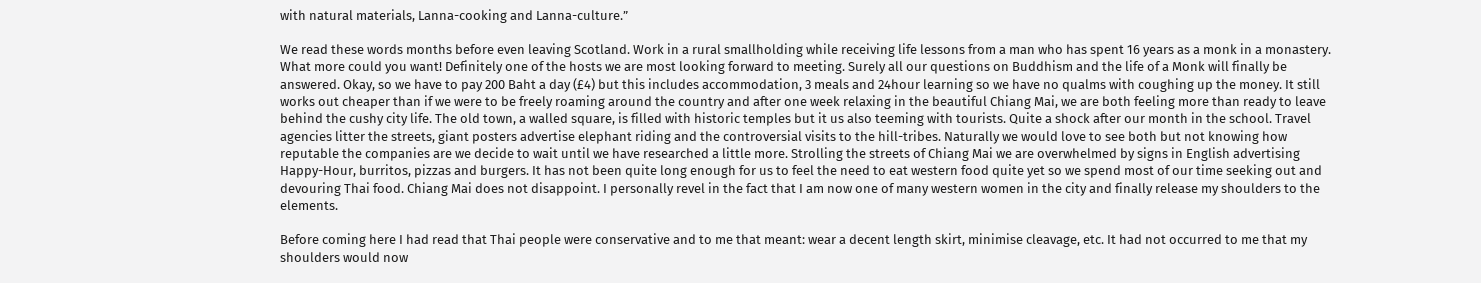with natural materials, Lanna-cooking and Lanna-culture.”

We read these words months before even leaving Scotland. Work in a rural smallholding while receiving life lessons from a man who has spent 16 years as a monk in a monastery. What more could you want! Definitely one of the hosts we are most looking forward to meeting. Surely all our questions on Buddhism and the life of a Monk will finally be answered. Okay, so we have to pay 200 Baht a day (£4) but this includes accommodation, 3 meals and 24hour learning so we have no qualms with coughing up the money. It still works out cheaper than if we were to be freely roaming around the country and after one week relaxing in the beautiful Chiang Mai, we are both feeling more than ready to leave behind the cushy city life. The old town, a walled square, is filled with historic temples but it us also teeming with tourists. Quite a shock after our month in the school. Travel agencies litter the streets, giant posters advertise elephant riding and the controversial visits to the hill-tribes. Naturally we would love to see both but not knowing how reputable the companies are we decide to wait until we have researched a little more. Strolling the streets of Chiang Mai we are overwhelmed by signs in English advertising Happy-Hour, burritos, pizzas and burgers. It has not been quite long enough for us to feel the need to eat western food quite yet so we spend most of our time seeking out and devouring Thai food. Chiang Mai does not disappoint. I personally revel in the fact that I am now one of many western women in the city and finally release my shoulders to the elements.

Before coming here I had read that Thai people were conservative and to me that meant: wear a decent length skirt, minimise cleavage, etc. It had not occurred to me that my shoulders would now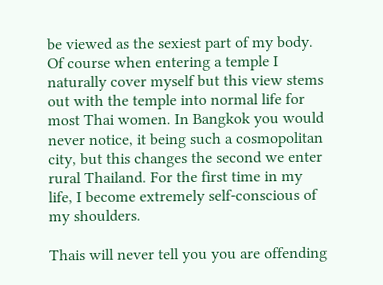be viewed as the sexiest part of my body. Of course when entering a temple I naturally cover myself but this view stems out with the temple into normal life for most Thai women. In Bangkok you would never notice, it being such a cosmopolitan city, but this changes the second we enter rural Thailand. For the first time in my life, I become extremely self-conscious of my shoulders.

Thais will never tell you you are offending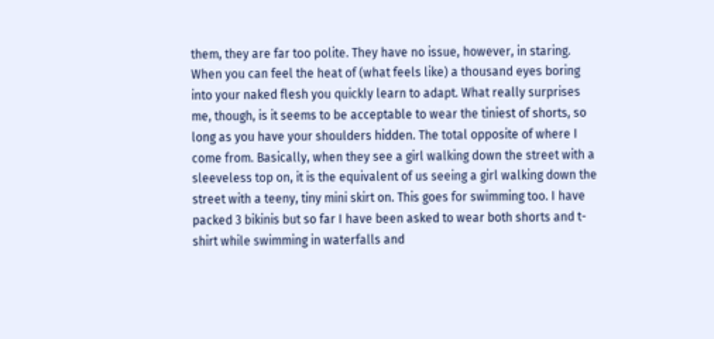them, they are far too polite. They have no issue, however, in staring. When you can feel the heat of (what feels like) a thousand eyes boring into your naked flesh you quickly learn to adapt. What really surprises me, though, is it seems to be acceptable to wear the tiniest of shorts, so long as you have your shoulders hidden. The total opposite of where I come from. Basically, when they see a girl walking down the street with a sleeveless top on, it is the equivalent of us seeing a girl walking down the street with a teeny, tiny mini skirt on. This goes for swimming too. I have packed 3 bikinis but so far I have been asked to wear both shorts and t-shirt while swimming in waterfalls and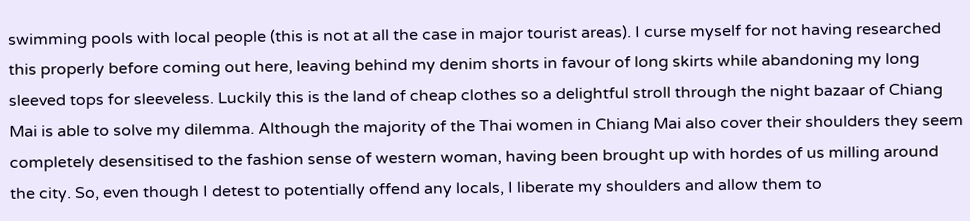swimming pools with local people (this is not at all the case in major tourist areas). I curse myself for not having researched this properly before coming out here, leaving behind my denim shorts in favour of long skirts while abandoning my long sleeved tops for sleeveless. Luckily this is the land of cheap clothes so a delightful stroll through the night bazaar of Chiang Mai is able to solve my dilemma. Although the majority of the Thai women in Chiang Mai also cover their shoulders they seem completely desensitised to the fashion sense of western woman, having been brought up with hordes of us milling around the city. So, even though I detest to potentially offend any locals, I liberate my shoulders and allow them to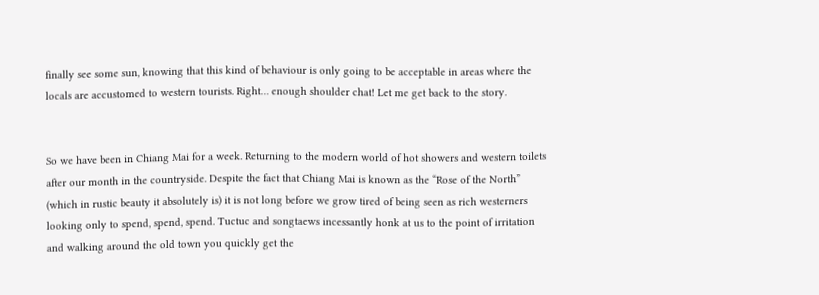finally see some sun, knowing that this kind of behaviour is only going to be acceptable in areas where the locals are accustomed to western tourists. Right… enough shoulder chat! Let me get back to the story.


So we have been in Chiang Mai for a week. Returning to the modern world of hot showers and western toilets after our month in the countryside. Despite the fact that Chiang Mai is known as the “Rose of the North” (which in rustic beauty it absolutely is) it is not long before we grow tired of being seen as rich westerners looking only to spend, spend, spend. Tuctuc and songtaews incessantly honk at us to the point of irritation and walking around the old town you quickly get the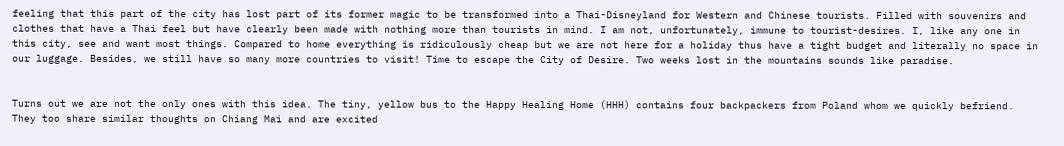feeling that this part of the city has lost part of its former magic to be transformed into a Thai-Disneyland for Western and Chinese tourists. Filled with souvenirs and clothes that have a Thai feel but have clearly been made with nothing more than tourists in mind. I am not, unfortunately, immune to tourist-desires. I, like any one in this city, see and want most things. Compared to home everything is ridiculously cheap but we are not here for a holiday thus have a tight budget and literally no space in our luggage. Besides, we still have so many more countries to visit! Time to escape the City of Desire. Two weeks lost in the mountains sounds like paradise.


Turns out we are not the only ones with this idea. The tiny, yellow bus to the Happy Healing Home (HHH) contains four backpackers from Poland whom we quickly befriend. They too share similar thoughts on Chiang Mai and are excited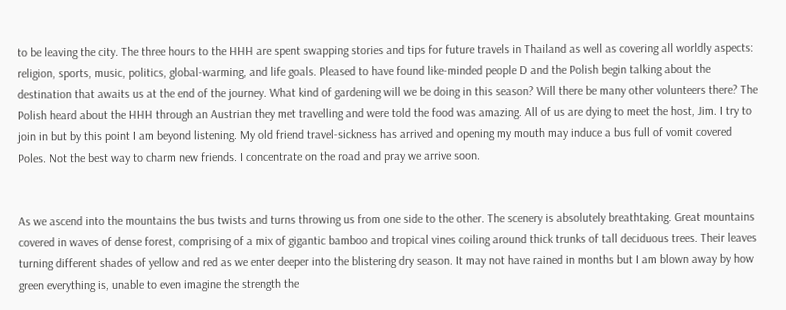to be leaving the city. The three hours to the HHH are spent swapping stories and tips for future travels in Thailand as well as covering all worldly aspects: religion, sports, music, politics, global-warming, and life goals. Pleased to have found like-minded people D and the Polish begin talking about the destination that awaits us at the end of the journey. What kind of gardening will we be doing in this season? Will there be many other volunteers there? The Polish heard about the HHH through an Austrian they met travelling and were told the food was amazing. All of us are dying to meet the host, Jim. I try to join in but by this point I am beyond listening. My old friend travel-sickness has arrived and opening my mouth may induce a bus full of vomit covered Poles. Not the best way to charm new friends. I concentrate on the road and pray we arrive soon.


As we ascend into the mountains the bus twists and turns throwing us from one side to the other. The scenery is absolutely breathtaking. Great mountains covered in waves of dense forest, comprising of a mix of gigantic bamboo and tropical vines coiling around thick trunks of tall deciduous trees. Their leaves turning different shades of yellow and red as we enter deeper into the blistering dry season. It may not have rained in months but I am blown away by how green everything is, unable to even imagine the strength the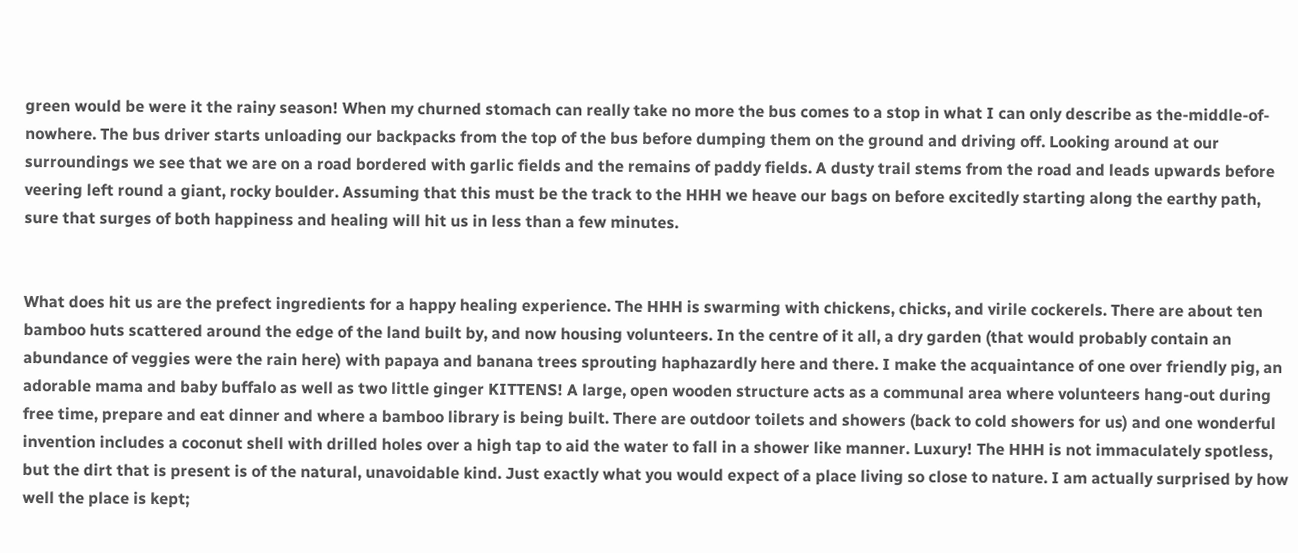green would be were it the rainy season! When my churned stomach can really take no more the bus comes to a stop in what I can only describe as the-middle-of-nowhere. The bus driver starts unloading our backpacks from the top of the bus before dumping them on the ground and driving off. Looking around at our surroundings we see that we are on a road bordered with garlic fields and the remains of paddy fields. A dusty trail stems from the road and leads upwards before veering left round a giant, rocky boulder. Assuming that this must be the track to the HHH we heave our bags on before excitedly starting along the earthy path, sure that surges of both happiness and healing will hit us in less than a few minutes.


What does hit us are the prefect ingredients for a happy healing experience. The HHH is swarming with chickens, chicks, and virile cockerels. There are about ten bamboo huts scattered around the edge of the land built by, and now housing volunteers. In the centre of it all, a dry garden (that would probably contain an abundance of veggies were the rain here) with papaya and banana trees sprouting haphazardly here and there. I make the acquaintance of one over friendly pig, an adorable mama and baby buffalo as well as two little ginger KITTENS! A large, open wooden structure acts as a communal area where volunteers hang-out during free time, prepare and eat dinner and where a bamboo library is being built. There are outdoor toilets and showers (back to cold showers for us) and one wonderful invention includes a coconut shell with drilled holes over a high tap to aid the water to fall in a shower like manner. Luxury! The HHH is not immaculately spotless, but the dirt that is present is of the natural, unavoidable kind. Just exactly what you would expect of a place living so close to nature. I am actually surprised by how well the place is kept;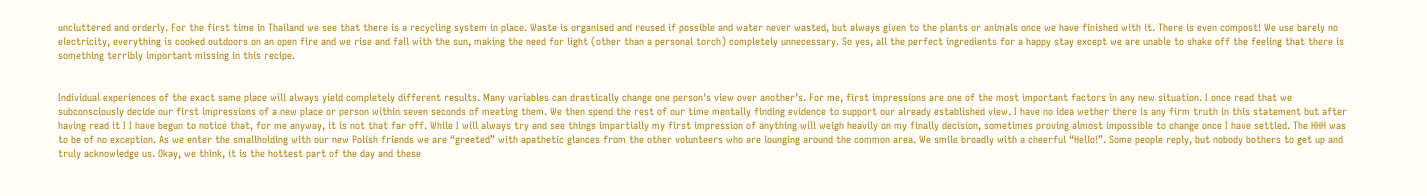uncluttered and orderly. For the first time in Thailand we see that there is a recycling system in place. Waste is organised and reused if possible and water never wasted, but always given to the plants or animals once we have finished with it. There is even compost! We use barely no electricity, everything is cooked outdoors on an open fire and we rise and fall with the sun, making the need for light (other than a personal torch) completely unnecessary. So yes, all the perfect ingredients for a happy stay except we are unable to shake off the feeling that there is something terribly important missing in this recipe.


Individual experiences of the exact same place will always yield completely different results. Many variables can drastically change one person's view over another’s. For me, first impressions are one of the most important factors in any new situation. I once read that we subconsciously decide our first impressions of a new place or person within seven seconds of meeting them. We then spend the rest of our time mentally finding evidence to support our already established view. I have no idea wether there is any firm truth in this statement but after having read it I I have begun to notice that, for me anyway, it is not that far off. While I will always try and see things impartially my first impression of anything will weigh heavily on my finally decision, sometimes proving almost impossible to change once I have settled. The HHH was to be of no exception. As we enter the smallholding with our new Polish friends we are “greeted” with apathetic glances from the other volunteers who are lounging around the common area. We smile broadly with a cheerful “Hello!”. Some people reply, but nobody bothers to get up and truly acknowledge us. Okay, we think, it is the hottest part of the day and these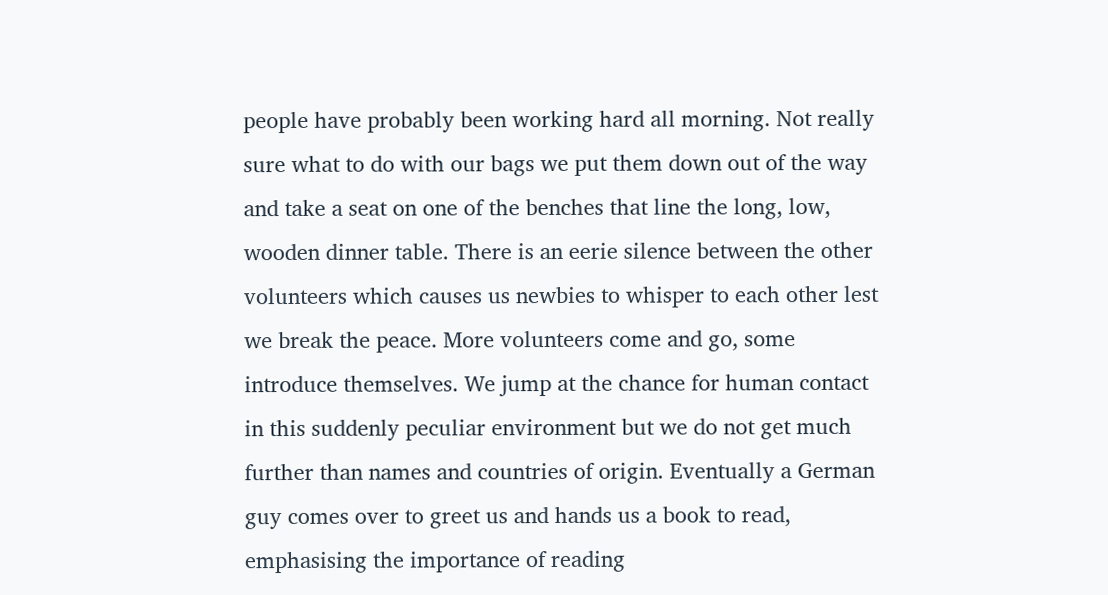people have probably been working hard all morning. Not really sure what to do with our bags we put them down out of the way and take a seat on one of the benches that line the long, low, wooden dinner table. There is an eerie silence between the other volunteers which causes us newbies to whisper to each other lest we break the peace. More volunteers come and go, some introduce themselves. We jump at the chance for human contact in this suddenly peculiar environment but we do not get much further than names and countries of origin. Eventually a German guy comes over to greet us and hands us a book to read, emphasising the importance of reading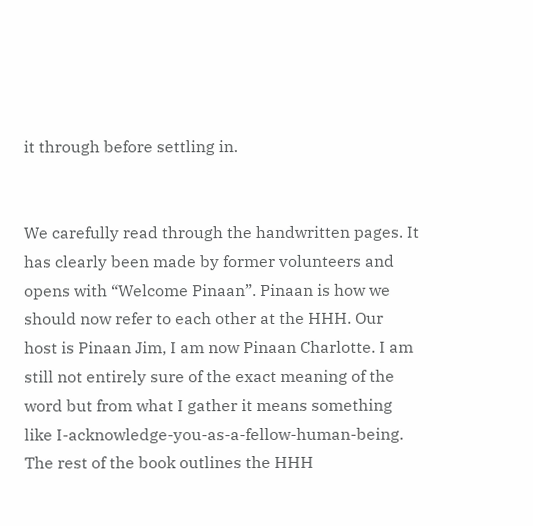it through before settling in.


We carefully read through the handwritten pages. It has clearly been made by former volunteers and opens with “Welcome Pinaan”. Pinaan is how we should now refer to each other at the HHH. Our host is Pinaan Jim, I am now Pinaan Charlotte. I am still not entirely sure of the exact meaning of the word but from what I gather it means something like I-acknowledge-you-as-a-fellow-human-being. The rest of the book outlines the HHH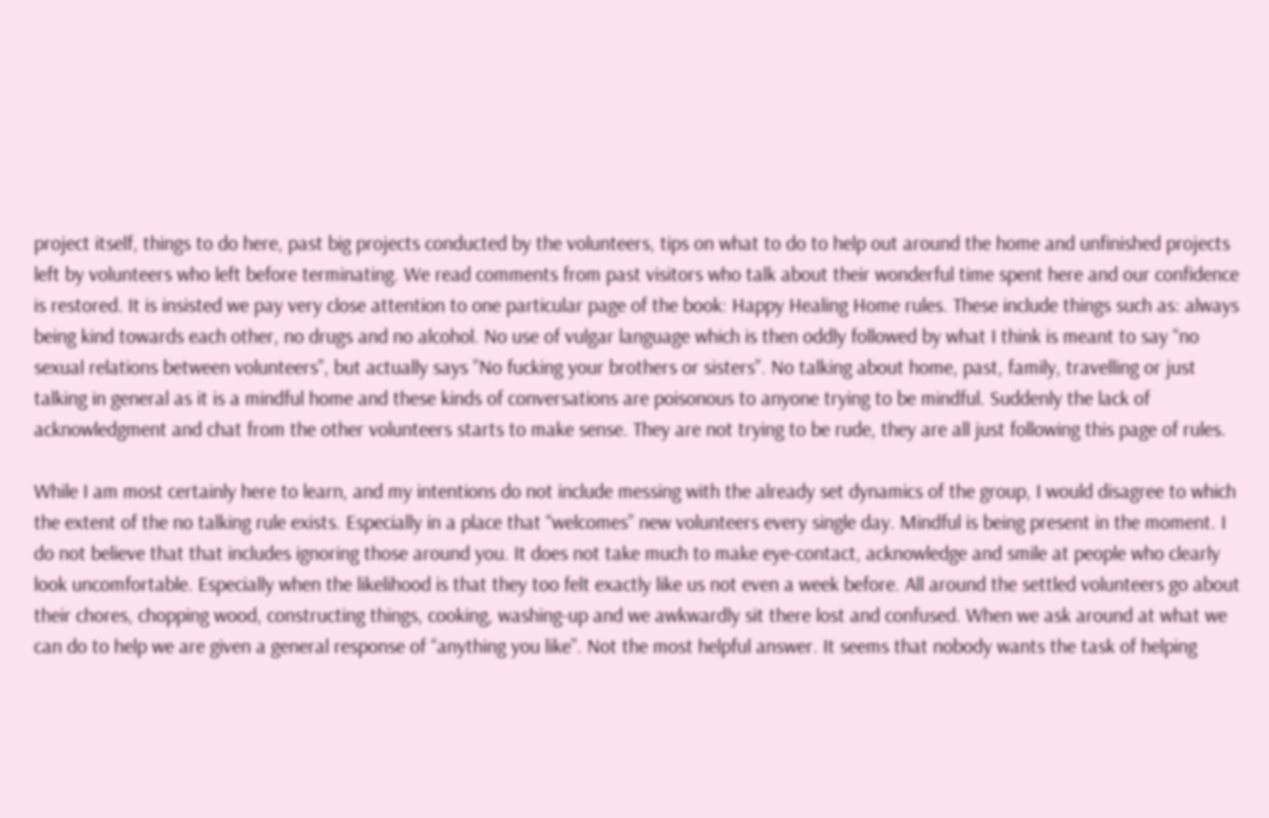project itself, things to do here, past big projects conducted by the volunteers, tips on what to do to help out around the home and unfinished projects left by volunteers who left before terminating. We read comments from past visitors who talk about their wonderful time spent here and our confidence is restored. It is insisted we pay very close attention to one particular page of the book: Happy Healing Home rules. These include things such as: always being kind towards each other, no drugs and no alcohol. No use of vulgar language which is then oddly followed by what I think is meant to say “no sexual relations between volunteers”, but actually says ”No fucking your brothers or sisters”. No talking about home, past, family, travelling or just talking in general as it is a mindful home and these kinds of conversations are poisonous to anyone trying to be mindful. Suddenly the lack of acknowledgment and chat from the other volunteers starts to make sense. They are not trying to be rude, they are all just following this page of rules.

While I am most certainly here to learn, and my intentions do not include messing with the already set dynamics of the group, I would disagree to which the extent of the no talking rule exists. Especially in a place that “welcomes” new volunteers every single day. Mindful is being present in the moment. I do not believe that that includes ignoring those around you. It does not take much to make eye-contact, acknowledge and smile at people who clearly look uncomfortable. Especially when the likelihood is that they too felt exactly like us not even a week before. All around the settled volunteers go about their chores, chopping wood, constructing things, cooking, washing-up and we awkwardly sit there lost and confused. When we ask around at what we can do to help we are given a general response of “anything you like”. Not the most helpful answer. It seems that nobody wants the task of helping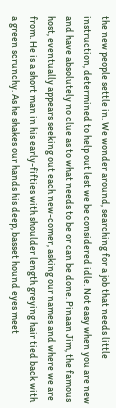the new people settle in. We wonder around, searching for a job that needs little instruction, determined to help out lest we be considered idle. Not easy when you are new and have absolutely no clue as to what needs to be or can be done. Pinaan Jim, the famous host, eventually appears seeking out each new-comer, asking our names and where we are from. He is a short man in his early-fifties with shoulder length greying hair tied back with a green scrunchy. As he shakes our hands his deep, basset hound eyes meet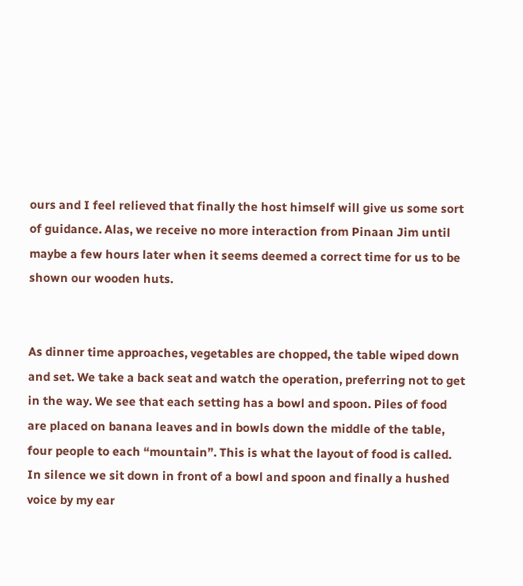ours and I feel relieved that finally the host himself will give us some sort of guidance. Alas, we receive no more interaction from Pinaan Jim until maybe a few hours later when it seems deemed a correct time for us to be shown our wooden huts.


As dinner time approaches, vegetables are chopped, the table wiped down and set. We take a back seat and watch the operation, preferring not to get in the way. We see that each setting has a bowl and spoon. Piles of food are placed on banana leaves and in bowls down the middle of the table, four people to each “mountain”. This is what the layout of food is called. In silence we sit down in front of a bowl and spoon and finally a hushed voice by my ear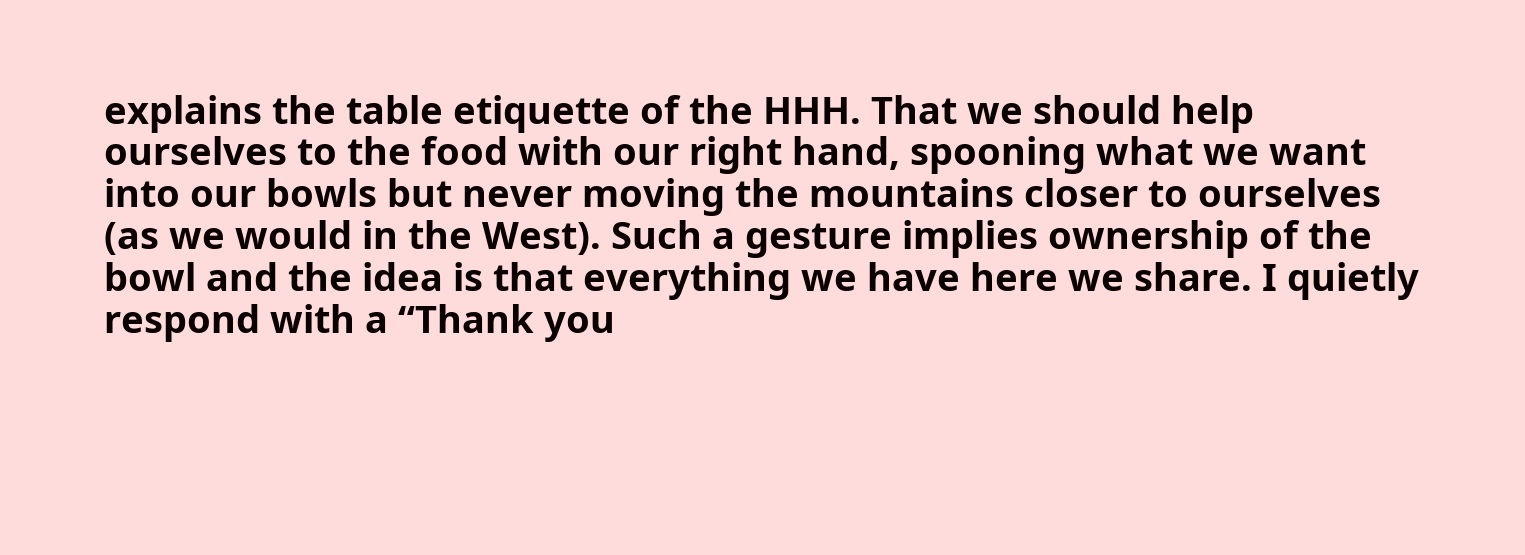explains the table etiquette of the HHH. That we should help ourselves to the food with our right hand, spooning what we want into our bowls but never moving the mountains closer to ourselves (as we would in the West). Such a gesture implies ownership of the bowl and the idea is that everything we have here we share. I quietly respond with a “Thank you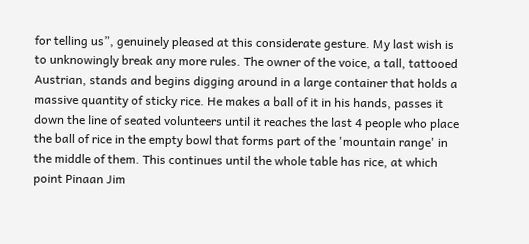for telling us”, genuinely pleased at this considerate gesture. My last wish is to unknowingly break any more rules. The owner of the voice, a tall, tattooed Austrian, stands and begins digging around in a large container that holds a massive quantity of sticky rice. He makes a ball of it in his hands, passes it down the line of seated volunteers until it reaches the last 4 people who place the ball of rice in the empty bowl that forms part of the 'mountain range' in the middle of them. This continues until the whole table has rice, at which point Pinaan Jim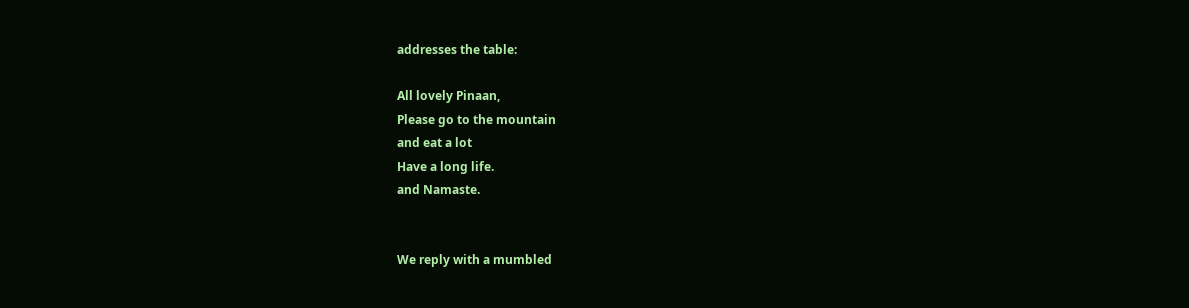addresses the table:

All lovely Pinaan,
Please go to the mountain
and eat a lot
Have a long life.
and Namaste.


We reply with a mumbled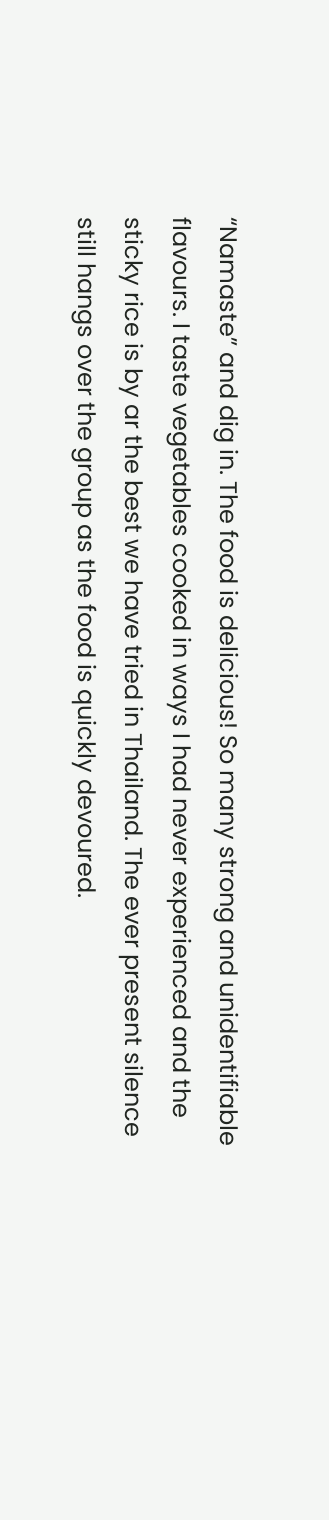“Namaste” and dig in. The food is delicious! So many strong and unidentifiable flavours. I taste vegetables cooked in ways I had never experienced and the sticky rice is by ar the best we have tried in Thailand. The ever present silence still hangs over the group as the food is quickly devoured.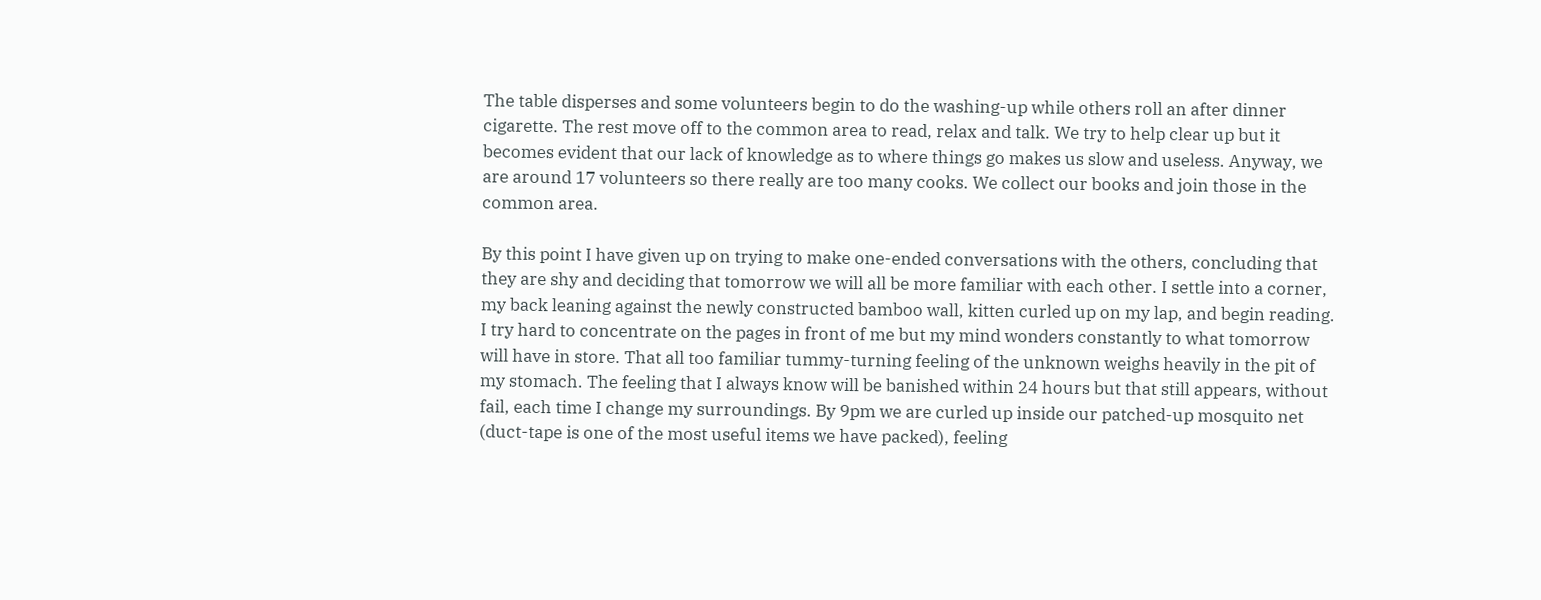The table disperses and some volunteers begin to do the washing-up while others roll an after dinner cigarette. The rest move off to the common area to read, relax and talk. We try to help clear up but it becomes evident that our lack of knowledge as to where things go makes us slow and useless. Anyway, we are around 17 volunteers so there really are too many cooks. We collect our books and join those in the common area.

By this point I have given up on trying to make one-ended conversations with the others, concluding that they are shy and deciding that tomorrow we will all be more familiar with each other. I settle into a corner, my back leaning against the newly constructed bamboo wall, kitten curled up on my lap, and begin reading. I try hard to concentrate on the pages in front of me but my mind wonders constantly to what tomorrow will have in store. That all too familiar tummy-turning feeling of the unknown weighs heavily in the pit of my stomach. The feeling that I always know will be banished within 24 hours but that still appears, without fail, each time I change my surroundings. By 9pm we are curled up inside our patched-up mosquito net (duct-tape is one of the most useful items we have packed), feeling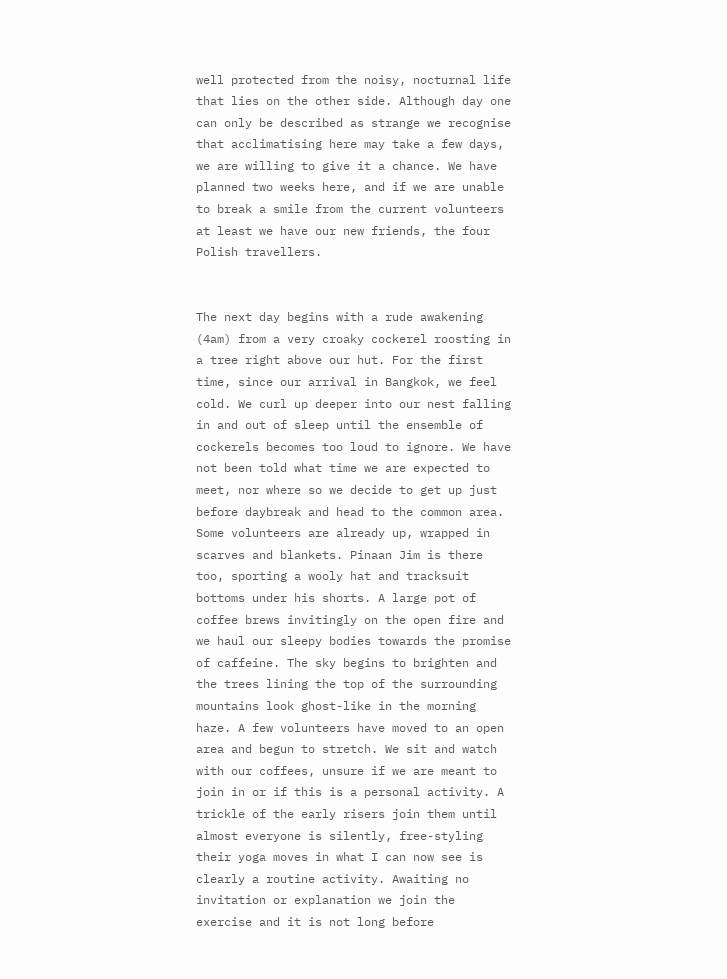well protected from the noisy, nocturnal life that lies on the other side. Although day one can only be described as strange we recognise that acclimatising here may take a few days, we are willing to give it a chance. We have planned two weeks here, and if we are unable to break a smile from the current volunteers at least we have our new friends, the four Polish travellers.


The next day begins with a rude awakening (4am) from a very croaky cockerel roosting in a tree right above our hut. For the first time, since our arrival in Bangkok, we feel cold. We curl up deeper into our nest falling in and out of sleep until the ensemble of cockerels becomes too loud to ignore. We have not been told what time we are expected to meet, nor where so we decide to get up just before daybreak and head to the common area. Some volunteers are already up, wrapped in scarves and blankets. Pinaan Jim is there too, sporting a wooly hat and tracksuit bottoms under his shorts. A large pot of coffee brews invitingly on the open fire and we haul our sleepy bodies towards the promise of caffeine. The sky begins to brighten and the trees lining the top of the surrounding mountains look ghost-like in the morning haze. A few volunteers have moved to an open area and begun to stretch. We sit and watch with our coffees, unsure if we are meant to join in or if this is a personal activity. A trickle of the early risers join them until almost everyone is silently, free-styling their yoga moves in what I can now see is clearly a routine activity. Awaiting no invitation or explanation we join the exercise and it is not long before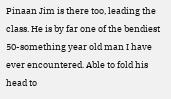Pinaan Jim is there too, leading the class. He is by far one of the bendiest 50-something year old man I have ever encountered. Able to fold his head to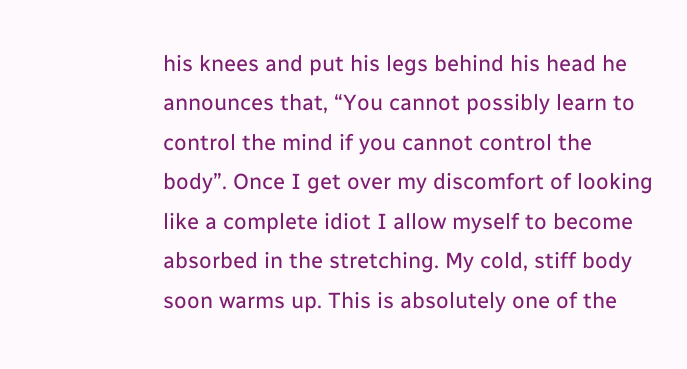his knees and put his legs behind his head he announces that, “You cannot possibly learn to control the mind if you cannot control the body”. Once I get over my discomfort of looking like a complete idiot I allow myself to become absorbed in the stretching. My cold, stiff body soon warms up. This is absolutely one of the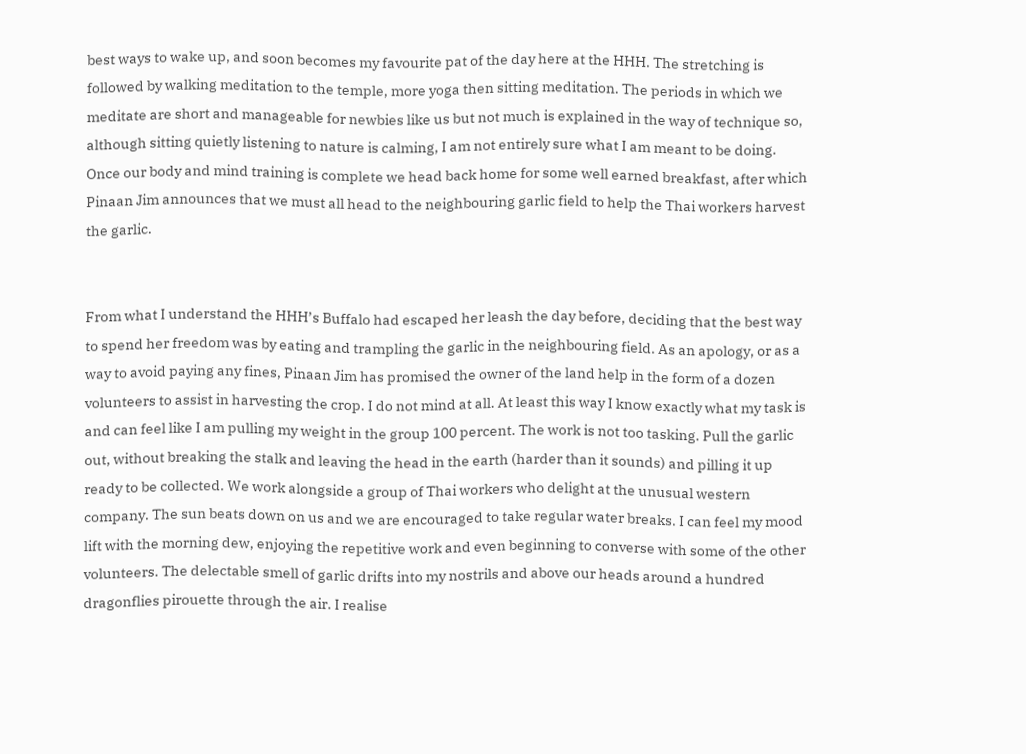best ways to wake up, and soon becomes my favourite pat of the day here at the HHH. The stretching is followed by walking meditation to the temple, more yoga then sitting meditation. The periods in which we meditate are short and manageable for newbies like us but not much is explained in the way of technique so, although sitting quietly listening to nature is calming, I am not entirely sure what I am meant to be doing. Once our body and mind training is complete we head back home for some well earned breakfast, after which Pinaan Jim announces that we must all head to the neighbouring garlic field to help the Thai workers harvest the garlic.


From what I understand the HHH’s Buffalo had escaped her leash the day before, deciding that the best way to spend her freedom was by eating and trampling the garlic in the neighbouring field. As an apology, or as a way to avoid paying any fines, Pinaan Jim has promised the owner of the land help in the form of a dozen volunteers to assist in harvesting the crop. I do not mind at all. At least this way I know exactly what my task is and can feel like I am pulling my weight in the group 100 percent. The work is not too tasking. Pull the garlic out, without breaking the stalk and leaving the head in the earth (harder than it sounds) and pilling it up ready to be collected. We work alongside a group of Thai workers who delight at the unusual western company. The sun beats down on us and we are encouraged to take regular water breaks. I can feel my mood lift with the morning dew, enjoying the repetitive work and even beginning to converse with some of the other volunteers. The delectable smell of garlic drifts into my nostrils and above our heads around a hundred dragonflies pirouette through the air. I realise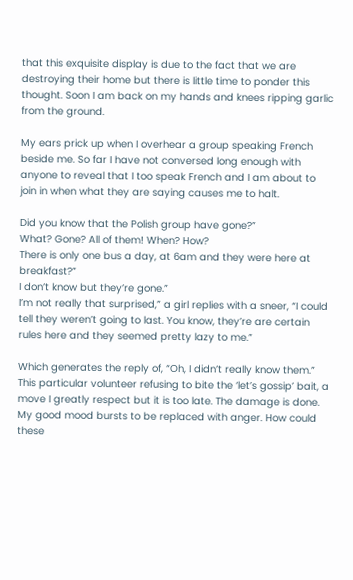that this exquisite display is due to the fact that we are destroying their home but there is little time to ponder this thought. Soon I am back on my hands and knees ripping garlic from the ground.

My ears prick up when I overhear a group speaking French beside me. So far I have not conversed long enough with anyone to reveal that I too speak French and I am about to join in when what they are saying causes me to halt.

Did you know that the Polish group have gone?”
What? Gone? All of them! When? How?
There is only one bus a day, at 6am and they were here at breakfast?”
I don’t know but they’re gone.”
I’m not really that surprised,” a girl replies with a sneer, “I could tell they weren’t going to last. You know, they’re are certain rules here and they seemed pretty lazy to me.”

Which generates the reply of, “Oh, I didn’t really know them.” This particular volunteer refusing to bite the ‘let’s gossip’ bait, a move I greatly respect but it is too late. The damage is done. My good mood bursts to be replaced with anger. How could these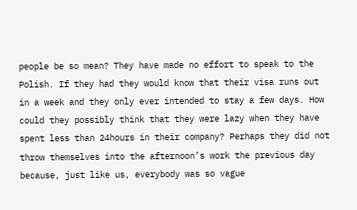people be so mean? They have made no effort to speak to the Polish. If they had they would know that their visa runs out in a week and they only ever intended to stay a few days. How could they possibly think that they were lazy when they have spent less than 24hours in their company? Perhaps they did not throw themselves into the afternoon’s work the previous day because, just like us, everybody was so vague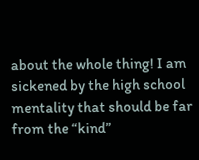about the whole thing! I am sickened by the high school mentality that should be far from the “kind”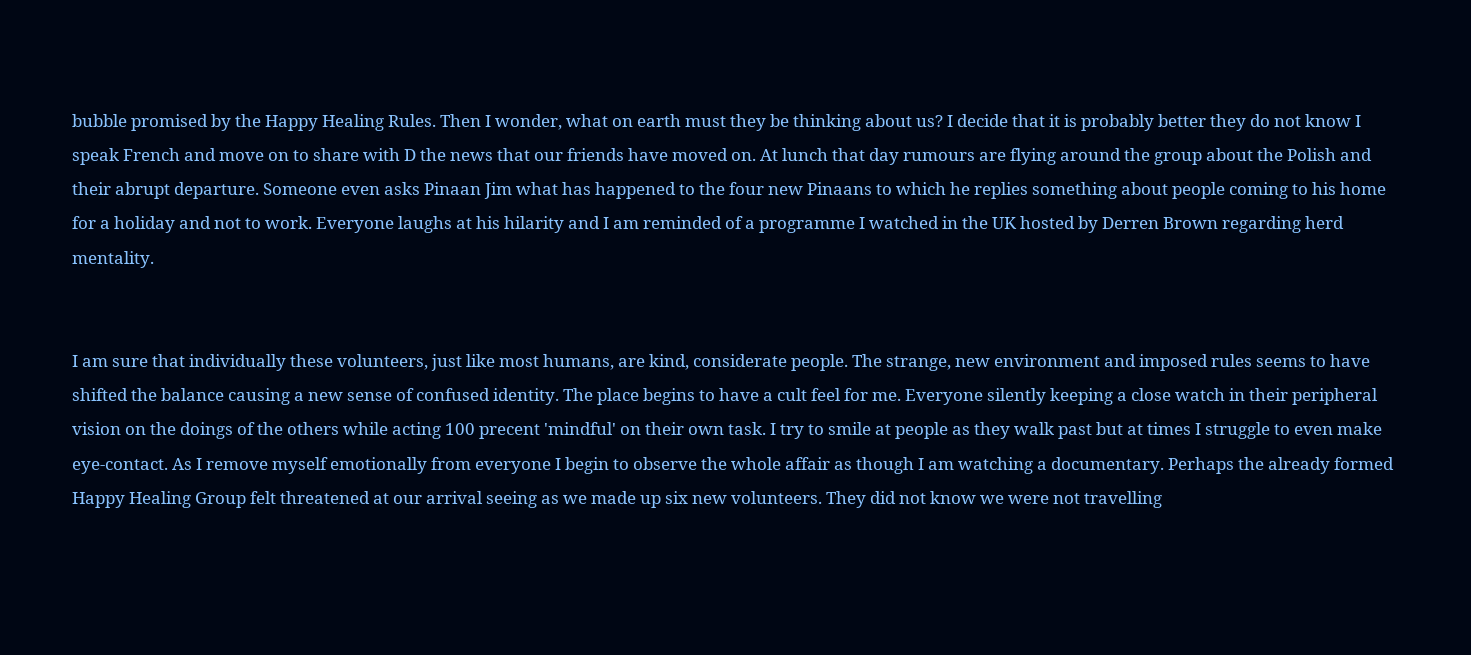bubble promised by the Happy Healing Rules. Then I wonder, what on earth must they be thinking about us? I decide that it is probably better they do not know I speak French and move on to share with D the news that our friends have moved on. At lunch that day rumours are flying around the group about the Polish and their abrupt departure. Someone even asks Pinaan Jim what has happened to the four new Pinaans to which he replies something about people coming to his home for a holiday and not to work. Everyone laughs at his hilarity and I am reminded of a programme I watched in the UK hosted by Derren Brown regarding herd mentality.


I am sure that individually these volunteers, just like most humans, are kind, considerate people. The strange, new environment and imposed rules seems to have shifted the balance causing a new sense of confused identity. The place begins to have a cult feel for me. Everyone silently keeping a close watch in their peripheral vision on the doings of the others while acting 100 precent 'mindful' on their own task. I try to smile at people as they walk past but at times I struggle to even make eye-contact. As I remove myself emotionally from everyone I begin to observe the whole affair as though I am watching a documentary. Perhaps the already formed Happy Healing Group felt threatened at our arrival seeing as we made up six new volunteers. They did not know we were not travelling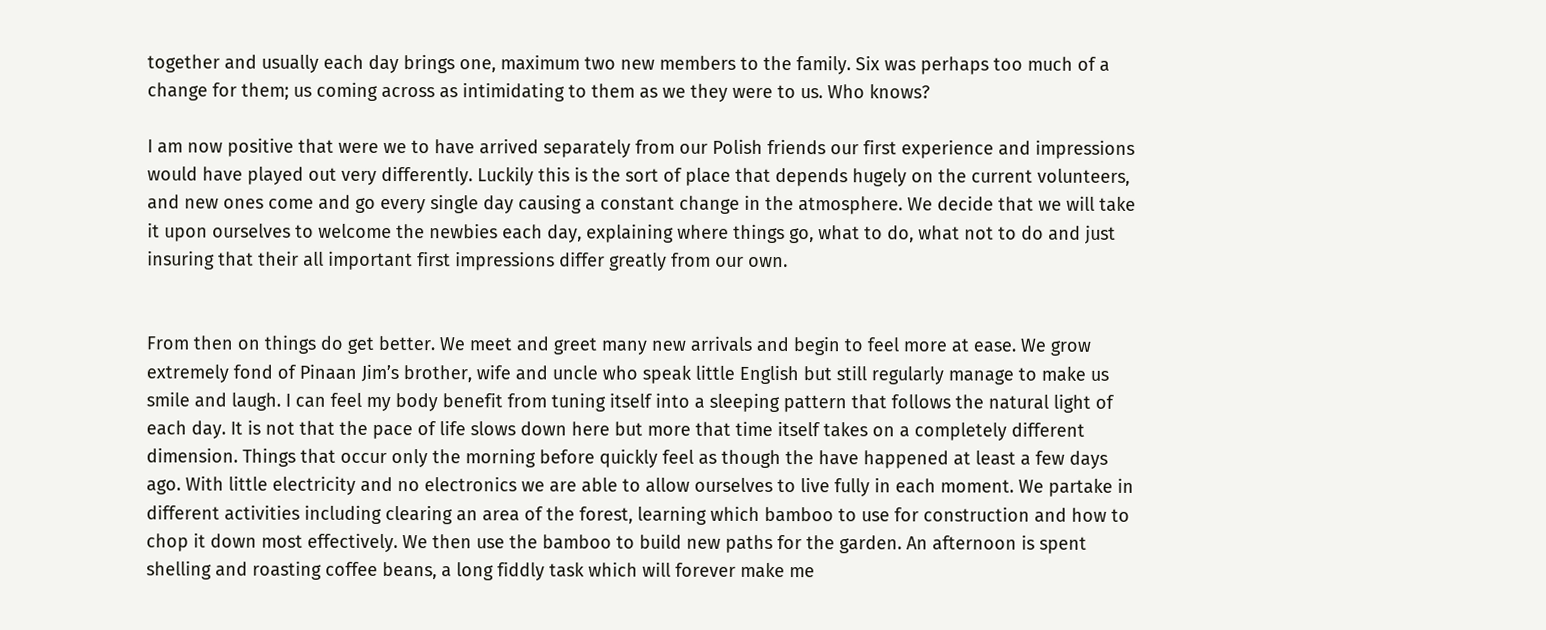together and usually each day brings one, maximum two new members to the family. Six was perhaps too much of a change for them; us coming across as intimidating to them as we they were to us. Who knows?

I am now positive that were we to have arrived separately from our Polish friends our first experience and impressions would have played out very differently. Luckily this is the sort of place that depends hugely on the current volunteers, and new ones come and go every single day causing a constant change in the atmosphere. We decide that we will take it upon ourselves to welcome the newbies each day, explaining where things go, what to do, what not to do and just insuring that their all important first impressions differ greatly from our own.


From then on things do get better. We meet and greet many new arrivals and begin to feel more at ease. We grow extremely fond of Pinaan Jim’s brother, wife and uncle who speak little English but still regularly manage to make us smile and laugh. I can feel my body benefit from tuning itself into a sleeping pattern that follows the natural light of each day. It is not that the pace of life slows down here but more that time itself takes on a completely different dimension. Things that occur only the morning before quickly feel as though the have happened at least a few days ago. With little electricity and no electronics we are able to allow ourselves to live fully in each moment. We partake in different activities including clearing an area of the forest, learning which bamboo to use for construction and how to chop it down most effectively. We then use the bamboo to build new paths for the garden. An afternoon is spent shelling and roasting coffee beans, a long fiddly task which will forever make me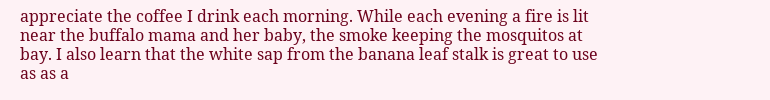appreciate the coffee I drink each morning. While each evening a fire is lit near the buffalo mama and her baby, the smoke keeping the mosquitos at bay. I also learn that the white sap from the banana leaf stalk is great to use as as a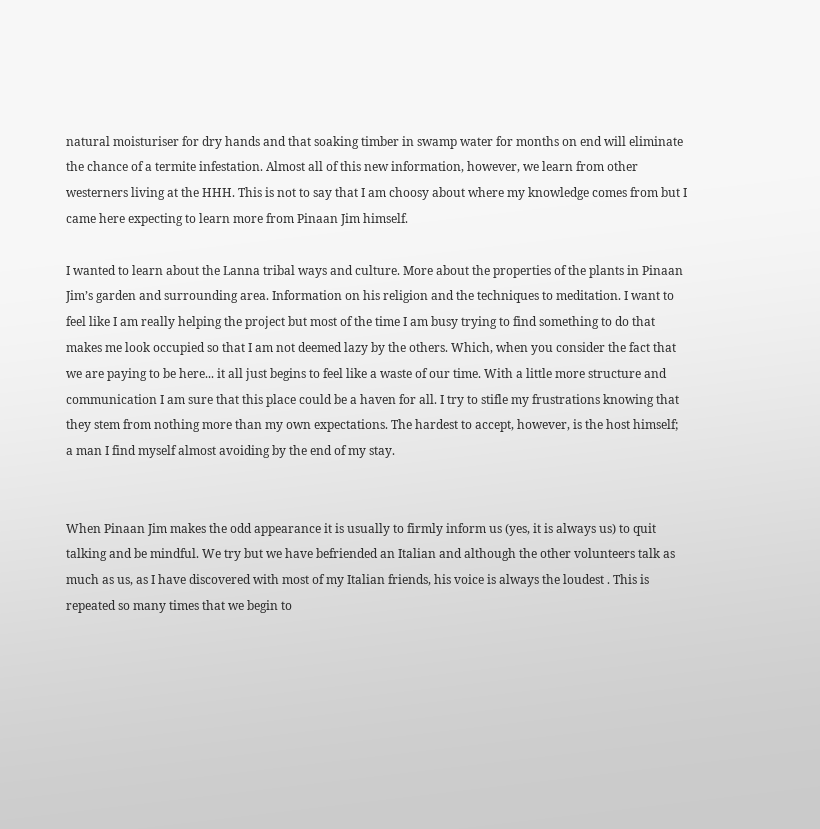natural moisturiser for dry hands and that soaking timber in swamp water for months on end will eliminate the chance of a termite infestation. Almost all of this new information, however, we learn from other westerners living at the HHH. This is not to say that I am choosy about where my knowledge comes from but I came here expecting to learn more from Pinaan Jim himself.

I wanted to learn about the Lanna tribal ways and culture. More about the properties of the plants in Pinaan Jim’s garden and surrounding area. Information on his religion and the techniques to meditation. I want to feel like I am really helping the project but most of the time I am busy trying to find something to do that makes me look occupied so that I am not deemed lazy by the others. Which, when you consider the fact that we are paying to be here... it all just begins to feel like a waste of our time. With a little more structure and communication I am sure that this place could be a haven for all. I try to stifle my frustrations knowing that they stem from nothing more than my own expectations. The hardest to accept, however, is the host himself; a man I find myself almost avoiding by the end of my stay.


When Pinaan Jim makes the odd appearance it is usually to firmly inform us (yes, it is always us) to quit talking and be mindful. We try but we have befriended an Italian and although the other volunteers talk as much as us, as I have discovered with most of my Italian friends, his voice is always the loudest . This is repeated so many times that we begin to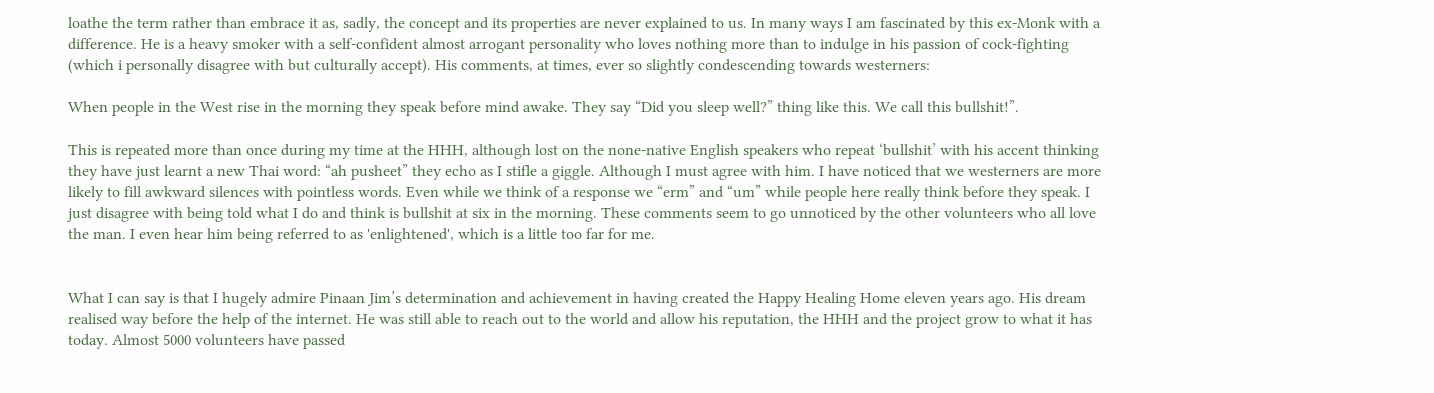loathe the term rather than embrace it as, sadly, the concept and its properties are never explained to us. In many ways I am fascinated by this ex-Monk with a difference. He is a heavy smoker with a self-confident almost arrogant personality who loves nothing more than to indulge in his passion of cock-fighting (which i personally disagree with but culturally accept). His comments, at times, ever so slightly condescending towards westerners:

When people in the West rise in the morning they speak before mind awake. They say “Did you sleep well?” thing like this. We call this bullshit!”.

This is repeated more than once during my time at the HHH, although lost on the none-native English speakers who repeat ‘bullshit’ with his accent thinking they have just learnt a new Thai word: “ah pusheet” they echo as I stifle a giggle. Although I must agree with him. I have noticed that we westerners are more likely to fill awkward silences with pointless words. Even while we think of a response we “erm” and “um” while people here really think before they speak. I just disagree with being told what I do and think is bullshit at six in the morning. These comments seem to go unnoticed by the other volunteers who all love the man. I even hear him being referred to as 'enlightened', which is a little too far for me.


What I can say is that I hugely admire Pinaan Jim’s determination and achievement in having created the Happy Healing Home eleven years ago. His dream realised way before the help of the internet. He was still able to reach out to the world and allow his reputation, the HHH and the project grow to what it has today. Almost 5000 volunteers have passed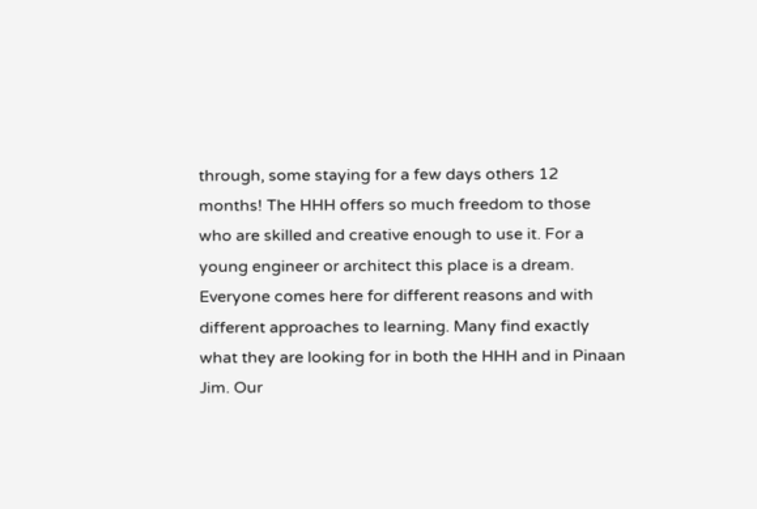through, some staying for a few days others 12 months! The HHH offers so much freedom to those who are skilled and creative enough to use it. For a young engineer or architect this place is a dream. Everyone comes here for different reasons and with different approaches to learning. Many find exactly what they are looking for in both the HHH and in Pinaan Jim. Our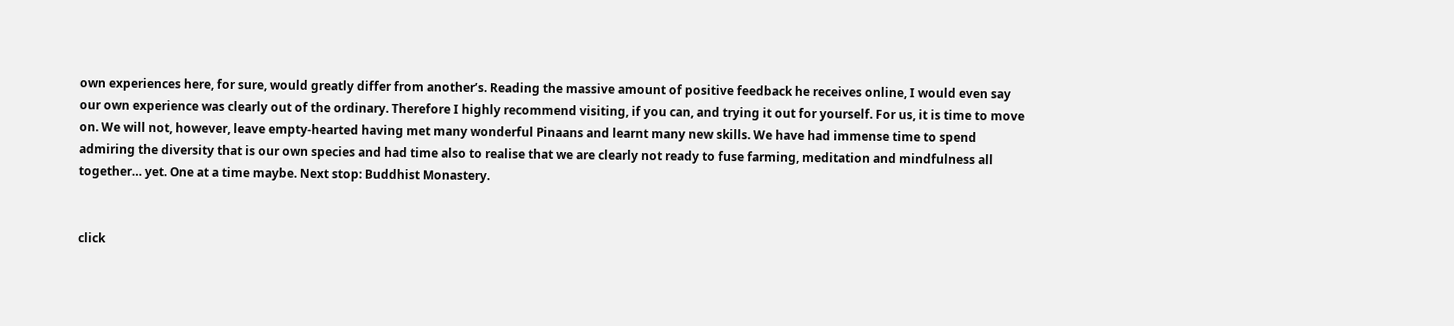own experiences here, for sure, would greatly differ from another’s. Reading the massive amount of positive feedback he receives online, I would even say our own experience was clearly out of the ordinary. Therefore I highly recommend visiting, if you can, and trying it out for yourself. For us, it is time to move on. We will not, however, leave empty-hearted having met many wonderful Pinaans and learnt many new skills. We have had immense time to spend admiring the diversity that is our own species and had time also to realise that we are clearly not ready to fuse farming, meditation and mindfulness all together… yet. One at a time maybe. Next stop: Buddhist Monastery.


click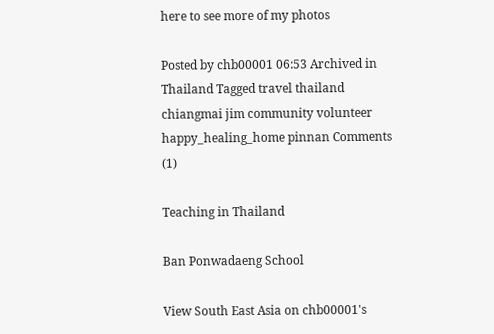here to see more of my photos

Posted by chb00001 06:53 Archived in Thailand Tagged travel thailand chiangmai jim community volunteer happy_healing_home pinnan Comments (1)

Teaching in Thailand

Ban Ponwadaeng School

View South East Asia on chb00001's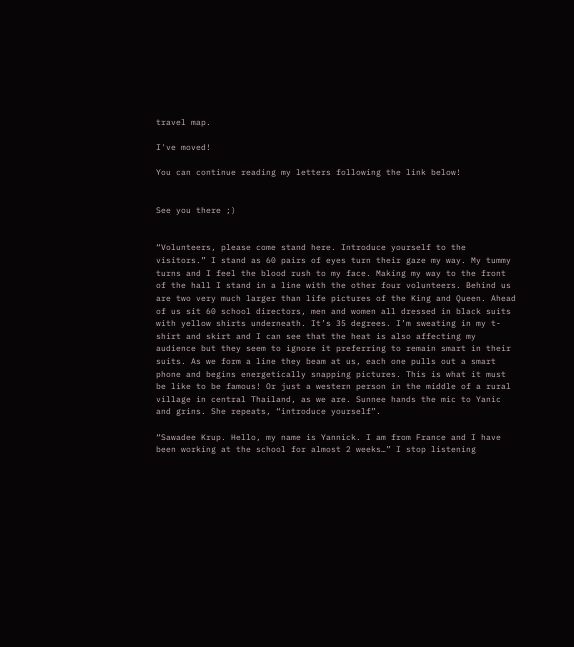travel map.

I've moved!

You can continue reading my letters following the link below!


See you there ;)


“Volunteers, please come stand here. Introduce yourself to the visitors.” I stand as 60 pairs of eyes turn their gaze my way. My tummy turns and I feel the blood rush to my face. Making my way to the front of the hall I stand in a line with the other four volunteers. Behind us are two very much larger than life pictures of the King and Queen. Ahead of us sit 60 school directors, men and women all dressed in black suits with yellow shirts underneath. It’s 35 degrees. I’m sweating in my t-shirt and skirt and I can see that the heat is also affecting my audience but they seem to ignore it preferring to remain smart in their suits. As we form a line they beam at us, each one pulls out a smart phone and begins energetically snapping pictures. This is what it must be like to be famous! Or just a western person in the middle of a rural village in central Thailand, as we are. Sunnee hands the mic to Yanic and grins. She repeats, “introduce yourself”.

“Sawadee Krup. Hello, my name is Yannick. I am from France and I have been working at the school for almost 2 weeks…” I stop listening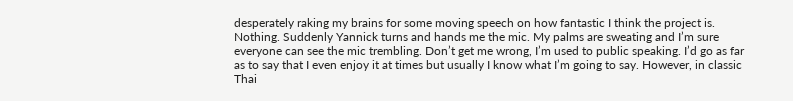desperately raking my brains for some moving speech on how fantastic I think the project is. Nothing. Suddenly Yannick turns and hands me the mic. My palms are sweating and I’m sure everyone can see the mic trembling. Don’t get me wrong, I’m used to public speaking. I’d go as far as to say that I even enjoy it at times but usually I know what I’m going to say. However, in classic Thai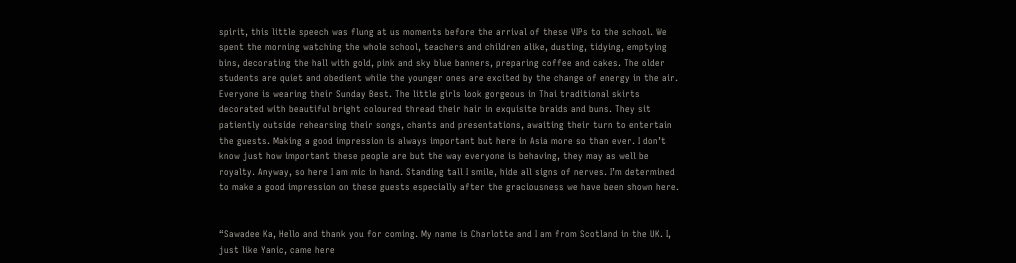spirit, this little speech was flung at us moments before the arrival of these VIPs to the school. We spent the morning watching the whole school, teachers and children alike, dusting, tidying, emptying bins, decorating the hall with gold, pink and sky blue banners, preparing coffee and cakes. The older students are quiet and obedient while the younger ones are excited by the change of energy in the air. Everyone is wearing their Sunday Best. The little girls look gorgeous in Thai traditional skirts decorated with beautiful bright coloured thread their hair in exquisite braids and buns. They sit patiently outside rehearsing their songs, chants and presentations, awaiting their turn to entertain the guests. Making a good impression is always important but here in Asia more so than ever. I don’t know just how important these people are but the way everyone is behaving, they may as well be royalty. Anyway, so here I am mic in hand. Standing tall I smile, hide all signs of nerves. I’m determined to make a good impression on these guests especially after the graciousness we have been shown here.


“Sawadee Ka, Hello and thank you for coming. My name is Charlotte and I am from Scotland in the UK. I, just like Yanic, came here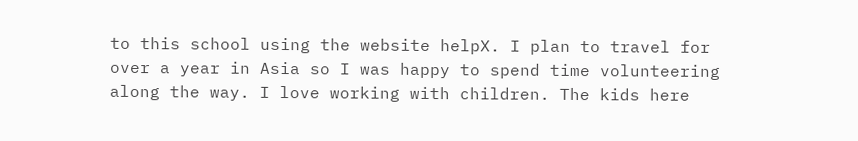to this school using the website helpX. I plan to travel for over a year in Asia so I was happy to spend time volunteering along the way. I love working with children. The kids here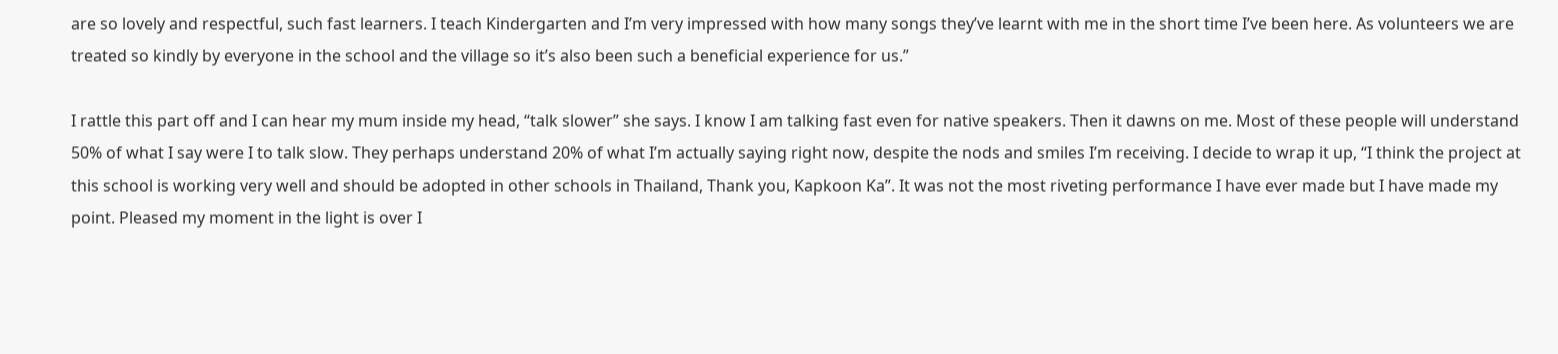are so lovely and respectful, such fast learners. I teach Kindergarten and I’m very impressed with how many songs they’ve learnt with me in the short time I’ve been here. As volunteers we are treated so kindly by everyone in the school and the village so it’s also been such a beneficial experience for us.”

I rattle this part off and I can hear my mum inside my head, “talk slower” she says. I know I am talking fast even for native speakers. Then it dawns on me. Most of these people will understand 50% of what I say were I to talk slow. They perhaps understand 20% of what I’m actually saying right now, despite the nods and smiles I’m receiving. I decide to wrap it up, “I think the project at this school is working very well and should be adopted in other schools in Thailand, Thank you, Kapkoon Ka”. It was not the most riveting performance I have ever made but I have made my point. Pleased my moment in the light is over I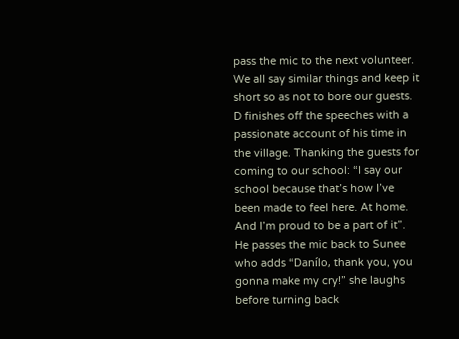pass the mic to the next volunteer. We all say similar things and keep it short so as not to bore our guests. D finishes off the speeches with a passionate account of his time in the village. Thanking the guests for coming to our school: “I say our school because that’s how I’ve been made to feel here. At home. And I’m proud to be a part of it”. He passes the mic back to Sunee who adds “Danílo, thank you, you gonna make my cry!” she laughs before turning back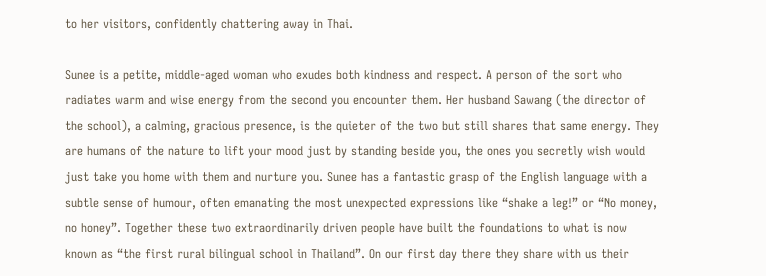to her visitors, confidently chattering away in Thai.

Sunee is a petite, middle-aged woman who exudes both kindness and respect. A person of the sort who radiates warm and wise energy from the second you encounter them. Her husband Sawang (the director of the school), a calming, gracious presence, is the quieter of the two but still shares that same energy. They are humans of the nature to lift your mood just by standing beside you, the ones you secretly wish would just take you home with them and nurture you. Sunee has a fantastic grasp of the English language with a subtle sense of humour, often emanating the most unexpected expressions like “shake a leg!” or “No money, no honey”. Together these two extraordinarily driven people have built the foundations to what is now known as “the first rural bilingual school in Thailand”. On our first day there they share with us their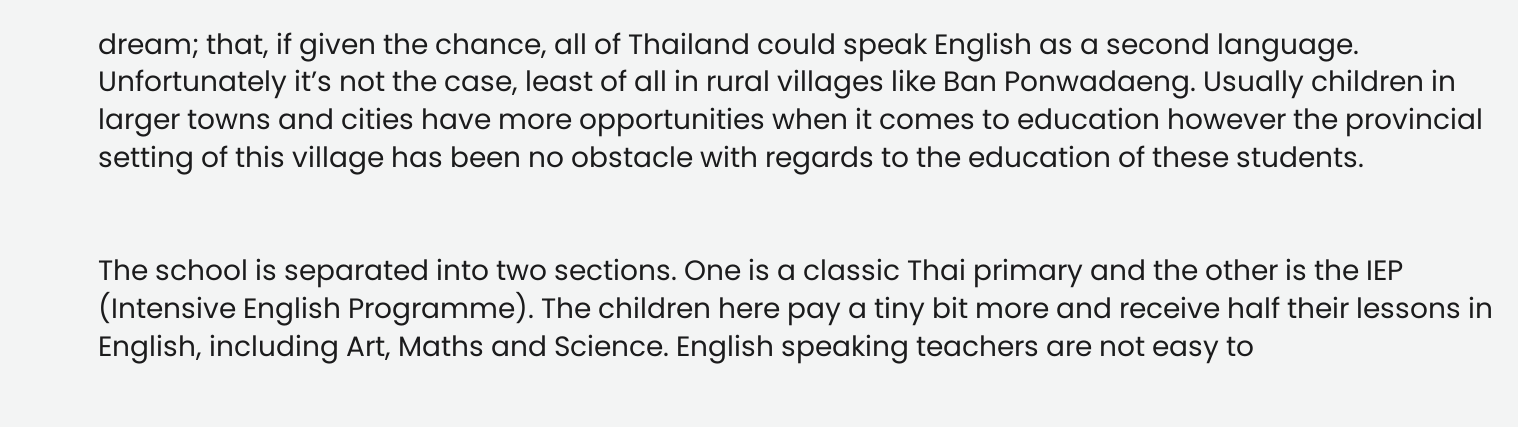dream; that, if given the chance, all of Thailand could speak English as a second language. Unfortunately it’s not the case, least of all in rural villages like Ban Ponwadaeng. Usually children in larger towns and cities have more opportunities when it comes to education however the provincial setting of this village has been no obstacle with regards to the education of these students.


The school is separated into two sections. One is a classic Thai primary and the other is the IEP (Intensive English Programme). The children here pay a tiny bit more and receive half their lessons in English, including Art, Maths and Science. English speaking teachers are not easy to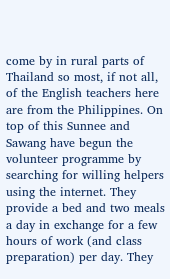come by in rural parts of Thailand so most, if not all, of the English teachers here are from the Philippines. On top of this Sunnee and Sawang have begun the volunteer programme by searching for willing helpers using the internet. They provide a bed and two meals a day in exchange for a few hours of work (and class preparation) per day. They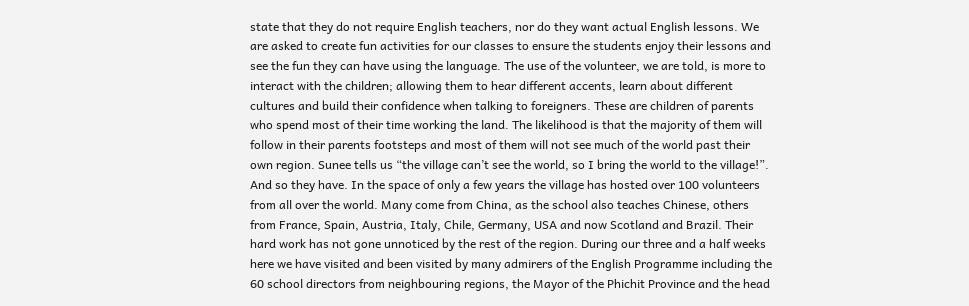state that they do not require English teachers, nor do they want actual English lessons. We are asked to create fun activities for our classes to ensure the students enjoy their lessons and see the fun they can have using the language. The use of the volunteer, we are told, is more to interact with the children; allowing them to hear different accents, learn about different cultures and build their confidence when talking to foreigners. These are children of parents who spend most of their time working the land. The likelihood is that the majority of them will follow in their parents footsteps and most of them will not see much of the world past their own region. Sunee tells us “the village can’t see the world, so I bring the world to the village!”. And so they have. In the space of only a few years the village has hosted over 100 volunteers from all over the world. Many come from China, as the school also teaches Chinese, others from France, Spain, Austria, Italy, Chile, Germany, USA and now Scotland and Brazil. Their hard work has not gone unnoticed by the rest of the region. During our three and a half weeks here we have visited and been visited by many admirers of the English Programme including the 60 school directors from neighbouring regions, the Mayor of the Phichit Province and the head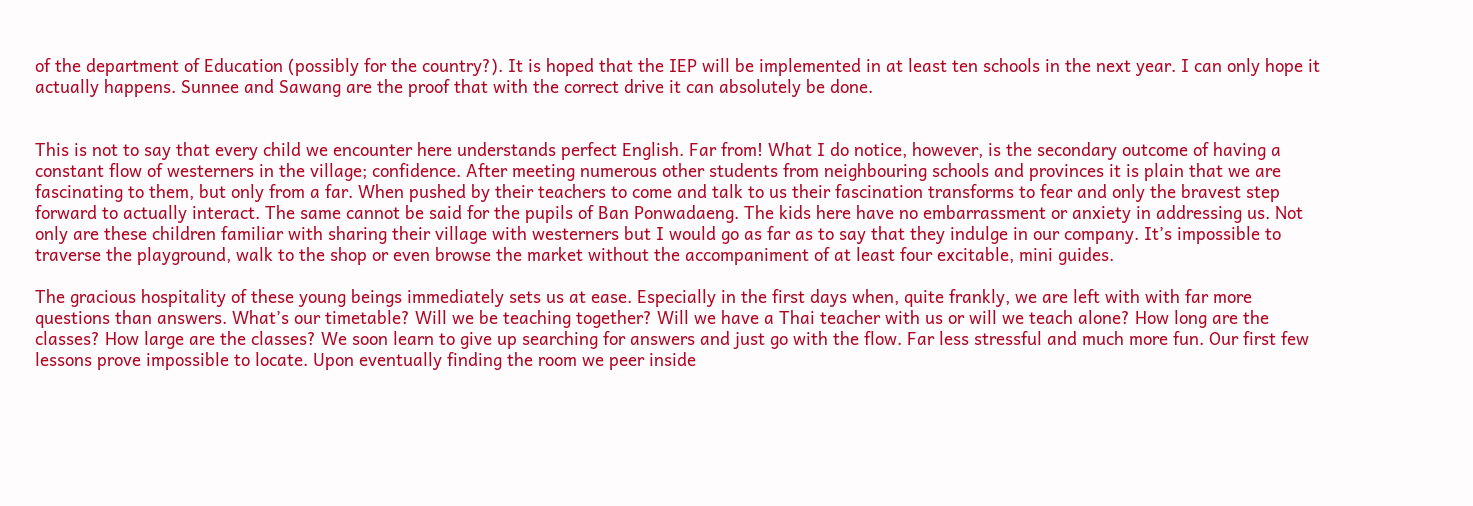of the department of Education (possibly for the country?). It is hoped that the IEP will be implemented in at least ten schools in the next year. I can only hope it actually happens. Sunnee and Sawang are the proof that with the correct drive it can absolutely be done.


This is not to say that every child we encounter here understands perfect English. Far from! What I do notice, however, is the secondary outcome of having a constant flow of westerners in the village; confidence. After meeting numerous other students from neighbouring schools and provinces it is plain that we are fascinating to them, but only from a far. When pushed by their teachers to come and talk to us their fascination transforms to fear and only the bravest step forward to actually interact. The same cannot be said for the pupils of Ban Ponwadaeng. The kids here have no embarrassment or anxiety in addressing us. Not only are these children familiar with sharing their village with westerners but I would go as far as to say that they indulge in our company. It’s impossible to traverse the playground, walk to the shop or even browse the market without the accompaniment of at least four excitable, mini guides.

The gracious hospitality of these young beings immediately sets us at ease. Especially in the first days when, quite frankly, we are left with with far more questions than answers. What’s our timetable? Will we be teaching together? Will we have a Thai teacher with us or will we teach alone? How long are the classes? How large are the classes? We soon learn to give up searching for answers and just go with the flow. Far less stressful and much more fun. Our first few lessons prove impossible to locate. Upon eventually finding the room we peer inside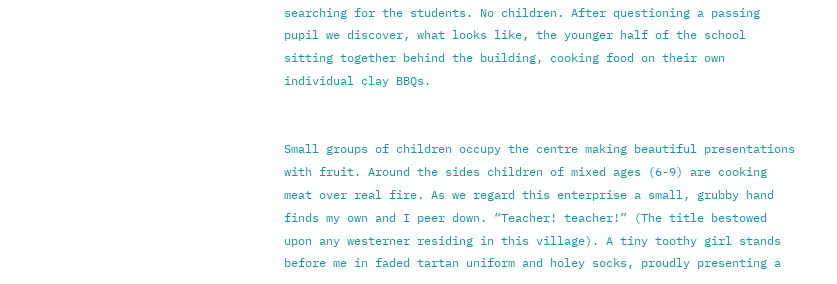searching for the students. No children. After questioning a passing pupil we discover, what looks like, the younger half of the school sitting together behind the building, cooking food on their own individual clay BBQs.


Small groups of children occupy the centre making beautiful presentations with fruit. Around the sides children of mixed ages (6-9) are cooking meat over real fire. As we regard this enterprise a small, grubby hand finds my own and I peer down. “Teacher! teacher!” (The title bestowed upon any westerner residing in this village). A tiny toothy girl stands before me in faded tartan uniform and holey socks, proudly presenting a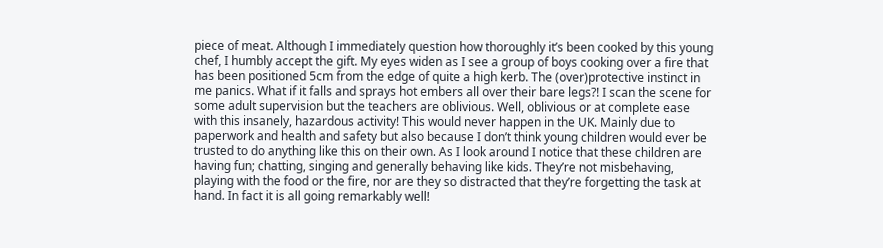piece of meat. Although I immediately question how thoroughly it’s been cooked by this young chef, I humbly accept the gift. My eyes widen as I see a group of boys cooking over a fire that has been positioned 5cm from the edge of quite a high kerb. The (over)protective instinct in me panics. What if it falls and sprays hot embers all over their bare legs?! I scan the scene for some adult supervision but the teachers are oblivious. Well, oblivious or at complete ease with this insanely, hazardous activity! This would never happen in the UK. Mainly due to paperwork and health and safety but also because I don’t think young children would ever be trusted to do anything like this on their own. As I look around I notice that these children are having fun; chatting, singing and generally behaving like kids. They’re not misbehaving, playing with the food or the fire, nor are they so distracted that they’re forgetting the task at hand. In fact it is all going remarkably well!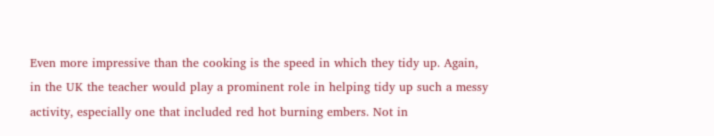Even more impressive than the cooking is the speed in which they tidy up. Again, in the UK the teacher would play a prominent role in helping tidy up such a messy activity, especially one that included red hot burning embers. Not in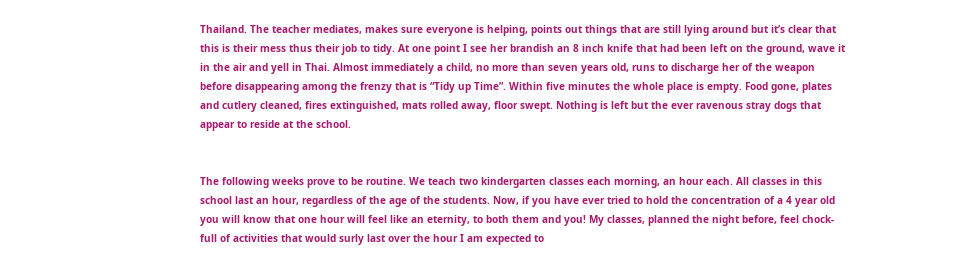Thailand. The teacher mediates, makes sure everyone is helping, points out things that are still lying around but it’s clear that this is their mess thus their job to tidy. At one point I see her brandish an 8 inch knife that had been left on the ground, wave it in the air and yell in Thai. Almost immediately a child, no more than seven years old, runs to discharge her of the weapon before disappearing among the frenzy that is “Tidy up Time”. Within five minutes the whole place is empty. Food gone, plates and cutlery cleaned, fires extinguished, mats rolled away, floor swept. Nothing is left but the ever ravenous stray dogs that appear to reside at the school.


The following weeks prove to be routine. We teach two kindergarten classes each morning, an hour each. All classes in this school last an hour, regardless of the age of the students. Now, if you have ever tried to hold the concentration of a 4 year old you will know that one hour will feel like an eternity, to both them and you! My classes, planned the night before, feel chock-full of activities that would surly last over the hour I am expected to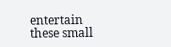entertain these small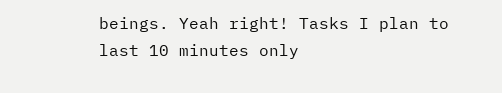beings. Yeah right! Tasks I plan to last 10 minutes only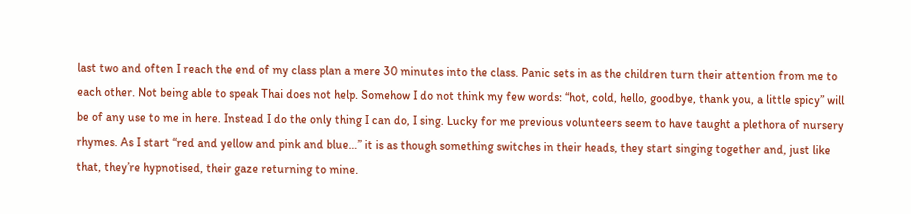last two and often I reach the end of my class plan a mere 30 minutes into the class. Panic sets in as the children turn their attention from me to each other. Not being able to speak Thai does not help. Somehow I do not think my few words: “hot, cold, hello, goodbye, thank you, a little spicy” will be of any use to me in here. Instead I do the only thing I can do, I sing. Lucky for me previous volunteers seem to have taught a plethora of nursery rhymes. As I start “red and yellow and pink and blue…” it is as though something switches in their heads, they start singing together and, just like that, they’re hypnotised, their gaze returning to mine.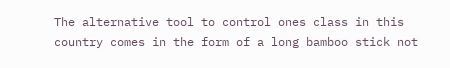The alternative tool to control ones class in this country comes in the form of a long bamboo stick not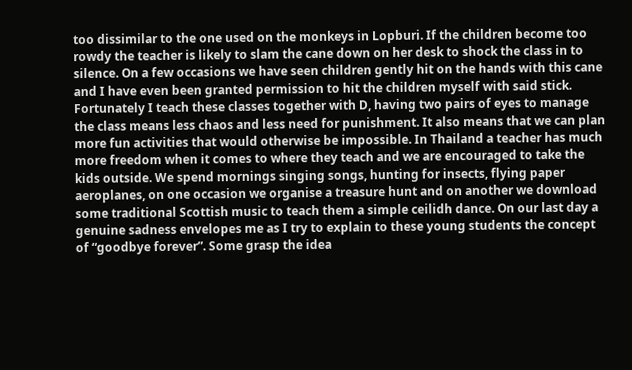too dissimilar to the one used on the monkeys in Lopburi. If the children become too rowdy the teacher is likely to slam the cane down on her desk to shock the class in to silence. On a few occasions we have seen children gently hit on the hands with this cane and I have even been granted permission to hit the children myself with said stick. Fortunately I teach these classes together with D, having two pairs of eyes to manage the class means less chaos and less need for punishment. It also means that we can plan more fun activities that would otherwise be impossible. In Thailand a teacher has much more freedom when it comes to where they teach and we are encouraged to take the kids outside. We spend mornings singing songs, hunting for insects, flying paper aeroplanes, on one occasion we organise a treasure hunt and on another we download some traditional Scottish music to teach them a simple ceilidh dance. On our last day a genuine sadness envelopes me as I try to explain to these young students the concept of “goodbye forever”. Some grasp the idea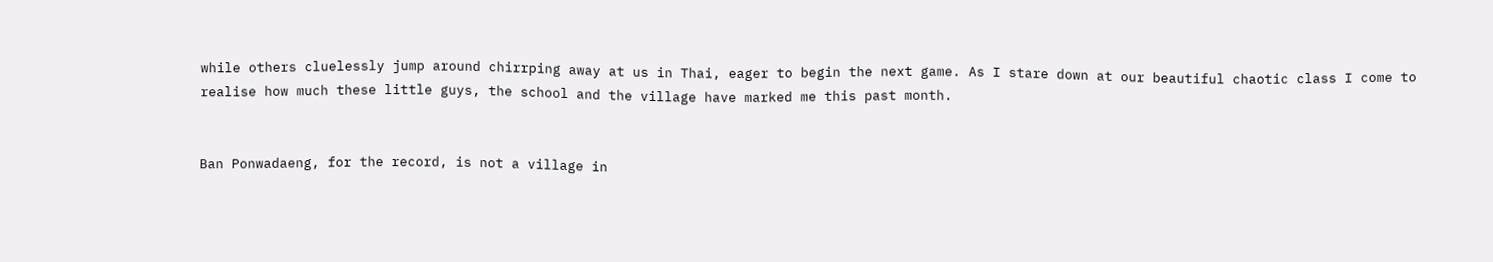while others cluelessly jump around chirrping away at us in Thai, eager to begin the next game. As I stare down at our beautiful chaotic class I come to realise how much these little guys, the school and the village have marked me this past month.


Ban Ponwadaeng, for the record, is not a village in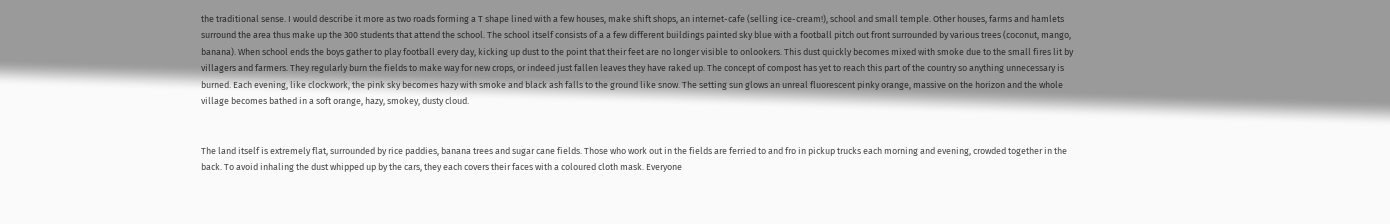the traditional sense. I would describe it more as two roads forming a T shape lined with a few houses, make shift shops, an internet-cafe (selling ice-cream!), school and small temple. Other houses, farms and hamlets surround the area thus make up the 300 students that attend the school. The school itself consists of a a few different buildings painted sky blue with a football pitch out front surrounded by various trees (coconut, mango, banana). When school ends the boys gather to play football every day, kicking up dust to the point that their feet are no longer visible to onlookers. This dust quickly becomes mixed with smoke due to the small fires lit by villagers and farmers. They regularly burn the fields to make way for new crops, or indeed just fallen leaves they have raked up. The concept of compost has yet to reach this part of the country so anything unnecessary is burned. Each evening, like clockwork, the pink sky becomes hazy with smoke and black ash falls to the ground like snow. The setting sun glows an unreal fluorescent pinky orange, massive on the horizon and the whole village becomes bathed in a soft orange, hazy, smokey, dusty cloud.


The land itself is extremely flat, surrounded by rice paddies, banana trees and sugar cane fields. Those who work out in the fields are ferried to and fro in pickup trucks each morning and evening, crowded together in the back. To avoid inhaling the dust whipped up by the cars, they each covers their faces with a coloured cloth mask. Everyone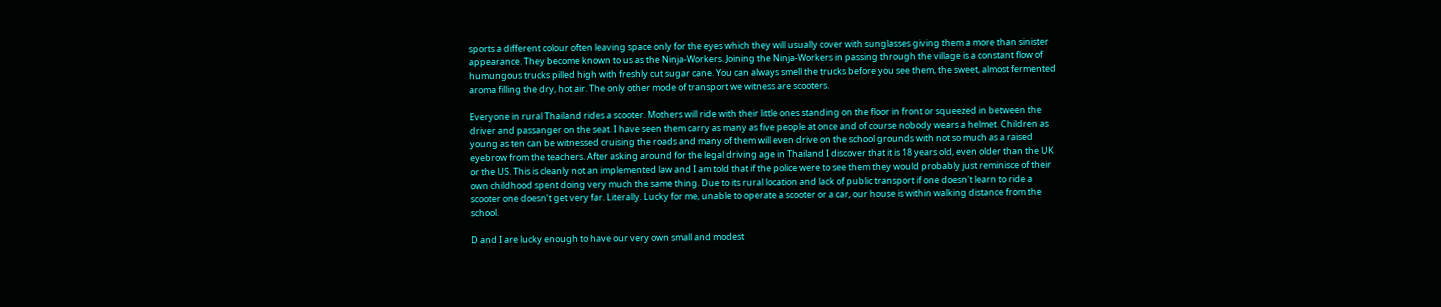sports a different colour often leaving space only for the eyes which they will usually cover with sunglasses giving them a more than sinister appearance. They become known to us as the Ninja-Workers. Joining the Ninja-Workers in passing through the village is a constant flow of humungous trucks pilled high with freshly cut sugar cane. You can always smell the trucks before you see them, the sweet, almost fermented aroma filling the dry, hot air. The only other mode of transport we witness are scooters.

Everyone in rural Thailand rides a scooter. Mothers will ride with their little ones standing on the floor in front or squeezed in between the driver and passanger on the seat. I have seen them carry as many as five people at once and of course nobody wears a helmet. Children as young as ten can be witnessed cruising the roads and many of them will even drive on the school grounds with not so much as a raised eyebrow from the teachers. After asking around for the legal driving age in Thailand I discover that it is 18 years old, even older than the UK or the US. This is cleanly not an implemented law and I am told that if the police were to see them they would probably just reminisce of their own childhood spent doing very much the same thing. Due to its rural location and lack of public transport if one doesn't learn to ride a scooter one doesn’t get very far. Literally. Lucky for me, unable to operate a scooter or a car, our house is within walking distance from the school.

D and I are lucky enough to have our very own small and modest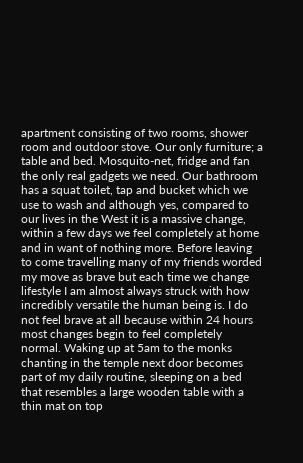apartment consisting of two rooms, shower room and outdoor stove. Our only furniture; a table and bed. Mosquito-net, fridge and fan the only real gadgets we need. Our bathroom has a squat toilet, tap and bucket which we use to wash and although yes, compared to our lives in the West it is a massive change, within a few days we feel completely at home and in want of nothing more. Before leaving to come travelling many of my friends worded my move as brave but each time we change lifestyle I am almost always struck with how incredibly versatile the human being is. I do not feel brave at all because within 24 hours most changes begin to feel completely normal. Waking up at 5am to the monks chanting in the temple next door becomes part of my daily routine, sleeping on a bed that resembles a large wooden table with a thin mat on top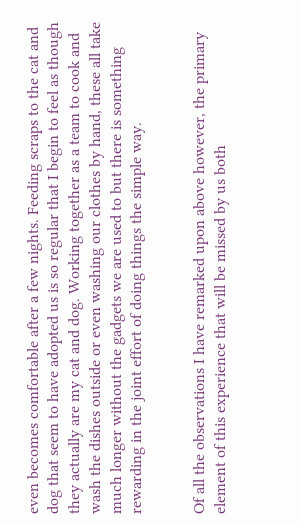even becomes comfortable after a few nights. Feeding scraps to the cat and dog that seem to have adopted us is so regular that I begin to feel as though they actually are my cat and dog. Working together as a team to cook and wash the dishes outside or even washing our clothes by hand, these all take much longer without the gadgets we are used to but there is something rewarding in the joint effort of doing things the simple way.


Of all the observations I have remarked upon above however, the primary element of this experience that will be missed by us both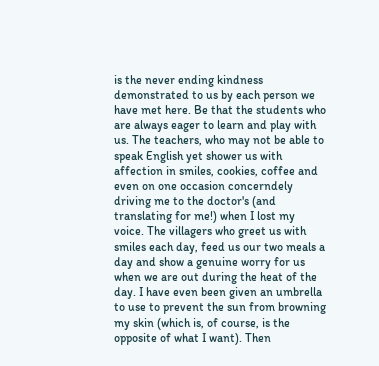is the never ending kindness demonstrated to us by each person we have met here. Be that the students who are always eager to learn and play with us. The teachers, who may not be able to speak English yet shower us with affection in smiles, cookies, coffee and even on one occasion concerndely driving me to the doctor's (and translating for me!) when I lost my voice. The villagers who greet us with smiles each day, feed us our two meals a day and show a genuine worry for us when we are out during the heat of the day. I have even been given an umbrella to use to prevent the sun from browning my skin (which is, of course, is the opposite of what I want). Then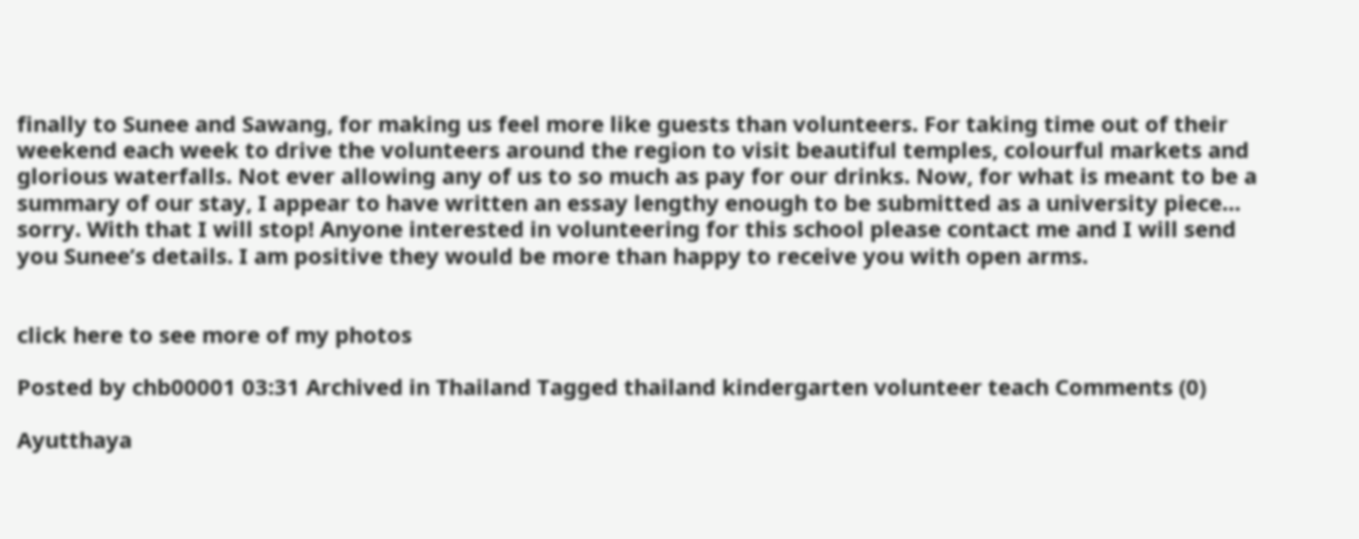finally to Sunee and Sawang, for making us feel more like guests than volunteers. For taking time out of their weekend each week to drive the volunteers around the region to visit beautiful temples, colourful markets and glorious waterfalls. Not ever allowing any of us to so much as pay for our drinks. Now, for what is meant to be a summary of our stay, I appear to have written an essay lengthy enough to be submitted as a university piece… sorry. With that I will stop! Anyone interested in volunteering for this school please contact me and I will send you Sunee’s details. I am positive they would be more than happy to receive you with open arms.


click here to see more of my photos

Posted by chb00001 03:31 Archived in Thailand Tagged thailand kindergarten volunteer teach Comments (0)

Ayutthaya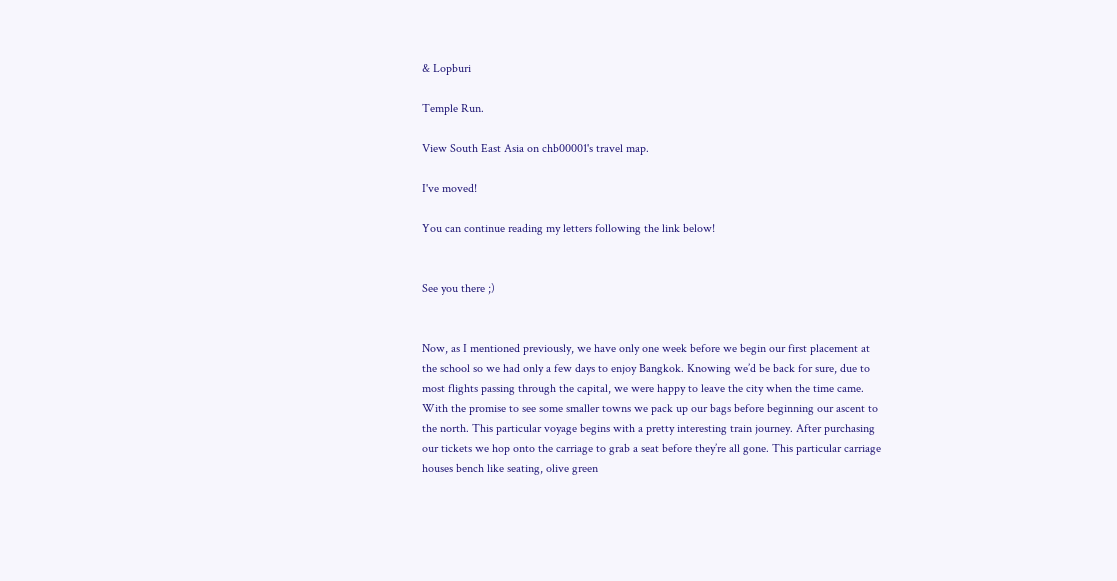& Lopburi

Temple Run.

View South East Asia on chb00001's travel map.

I've moved!

You can continue reading my letters following the link below!


See you there ;)


Now, as I mentioned previously, we have only one week before we begin our first placement at the school so we had only a few days to enjoy Bangkok. Knowing we’d be back for sure, due to most flights passing through the capital, we were happy to leave the city when the time came. With the promise to see some smaller towns we pack up our bags before beginning our ascent to the north. This particular voyage begins with a pretty interesting train journey. After purchasing our tickets we hop onto the carriage to grab a seat before they’re all gone. This particular carriage houses bench like seating, olive green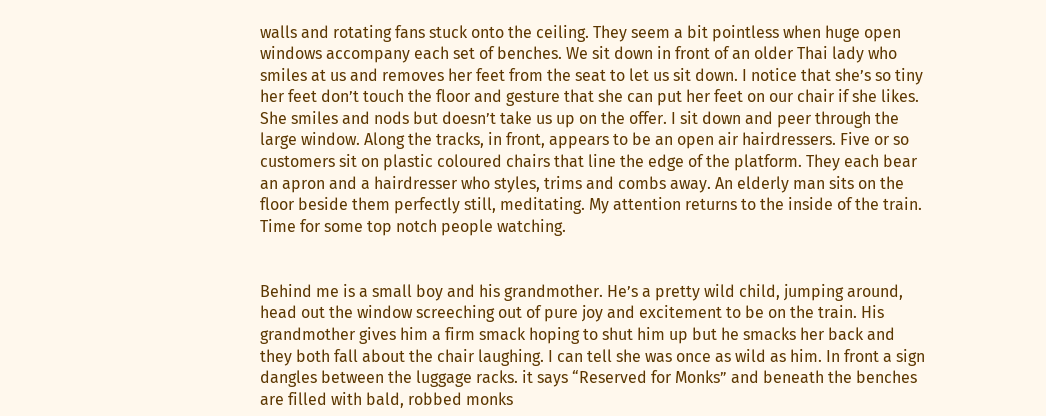walls and rotating fans stuck onto the ceiling. They seem a bit pointless when huge open windows accompany each set of benches. We sit down in front of an older Thai lady who smiles at us and removes her feet from the seat to let us sit down. I notice that she’s so tiny her feet don’t touch the floor and gesture that she can put her feet on our chair if she likes. She smiles and nods but doesn’t take us up on the offer. I sit down and peer through the large window. Along the tracks, in front, appears to be an open air hairdressers. Five or so customers sit on plastic coloured chairs that line the edge of the platform. They each bear an apron and a hairdresser who styles, trims and combs away. An elderly man sits on the floor beside them perfectly still, meditating. My attention returns to the inside of the train. Time for some top notch people watching.


Behind me is a small boy and his grandmother. He’s a pretty wild child, jumping around, head out the window screeching out of pure joy and excitement to be on the train. His grandmother gives him a firm smack hoping to shut him up but he smacks her back and they both fall about the chair laughing. I can tell she was once as wild as him. In front a sign dangles between the luggage racks. it says “Reserved for Monks” and beneath the benches are filled with bald, robbed monks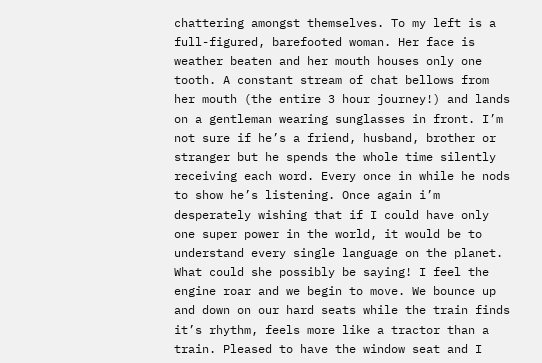chattering amongst themselves. To my left is a full-figured, barefooted woman. Her face is weather beaten and her mouth houses only one tooth. A constant stream of chat bellows from her mouth (the entire 3 hour journey!) and lands on a gentleman wearing sunglasses in front. I’m not sure if he’s a friend, husband, brother or stranger but he spends the whole time silently receiving each word. Every once in while he nods to show he’s listening. Once again i’m desperately wishing that if I could have only one super power in the world, it would be to understand every single language on the planet. What could she possibly be saying! I feel the engine roar and we begin to move. We bounce up and down on our hard seats while the train finds it’s rhythm, feels more like a tractor than a train. Pleased to have the window seat and I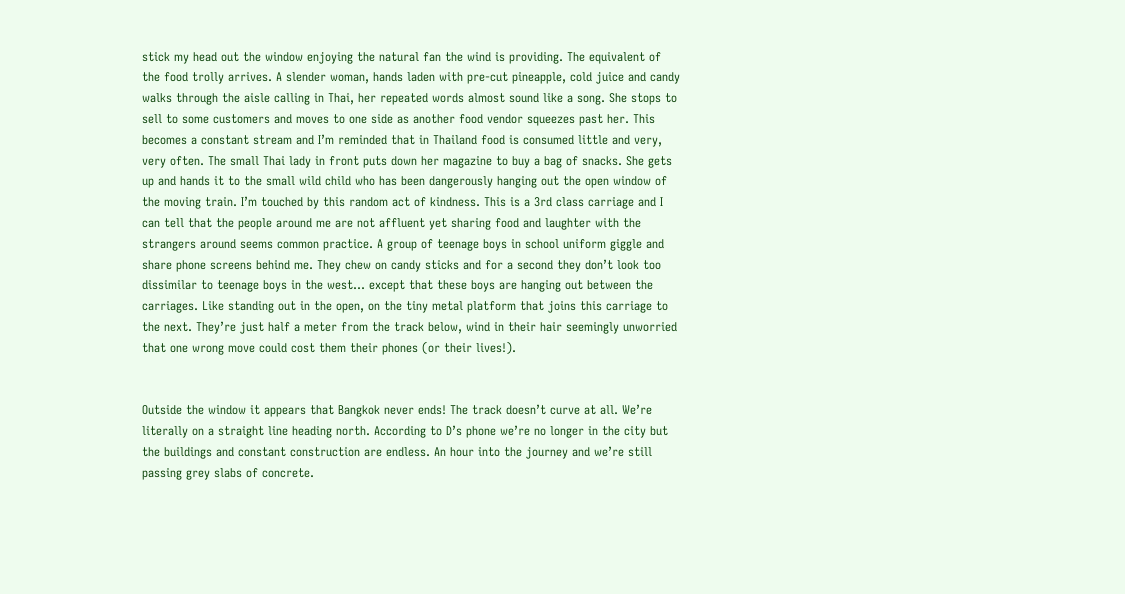stick my head out the window enjoying the natural fan the wind is providing. The equivalent of the food trolly arrives. A slender woman, hands laden with pre-cut pineapple, cold juice and candy walks through the aisle calling in Thai, her repeated words almost sound like a song. She stops to sell to some customers and moves to one side as another food vendor squeezes past her. This becomes a constant stream and I’m reminded that in Thailand food is consumed little and very, very often. The small Thai lady in front puts down her magazine to buy a bag of snacks. She gets up and hands it to the small wild child who has been dangerously hanging out the open window of the moving train. I’m touched by this random act of kindness. This is a 3rd class carriage and I can tell that the people around me are not affluent yet sharing food and laughter with the strangers around seems common practice. A group of teenage boys in school uniform giggle and share phone screens behind me. They chew on candy sticks and for a second they don’t look too dissimilar to teenage boys in the west… except that these boys are hanging out between the carriages. Like standing out in the open, on the tiny metal platform that joins this carriage to the next. They’re just half a meter from the track below, wind in their hair seemingly unworried that one wrong move could cost them their phones (or their lives!).


Outside the window it appears that Bangkok never ends! The track doesn’t curve at all. We’re literally on a straight line heading north. According to D’s phone we’re no longer in the city but the buildings and constant construction are endless. An hour into the journey and we’re still passing grey slabs of concrete.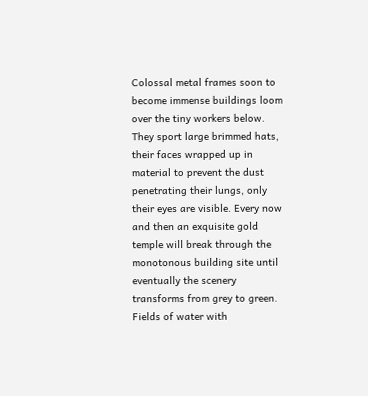Colossal metal frames soon to become immense buildings loom over the tiny workers below. They sport large brimmed hats, their faces wrapped up in material to prevent the dust penetrating their lungs, only their eyes are visible. Every now and then an exquisite gold temple will break through the monotonous building site until eventually the scenery transforms from grey to green. Fields of water with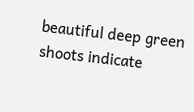beautiful deep green shoots indicate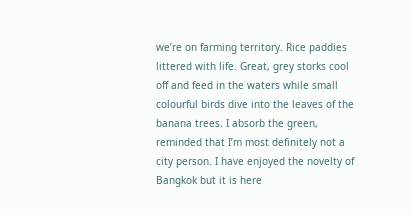we’re on farming territory. Rice paddies littered with life. Great, grey storks cool off and feed in the waters while small colourful birds dive into the leaves of the banana trees. I absorb the green, reminded that I’m most definitely not a city person. I have enjoyed the novelty of Bangkok but it is here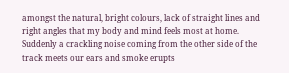amongst the natural, bright colours, lack of straight lines and right angles that my body and mind feels most at home. Suddenly a crackling noise coming from the other side of the track meets our ears and smoke erupts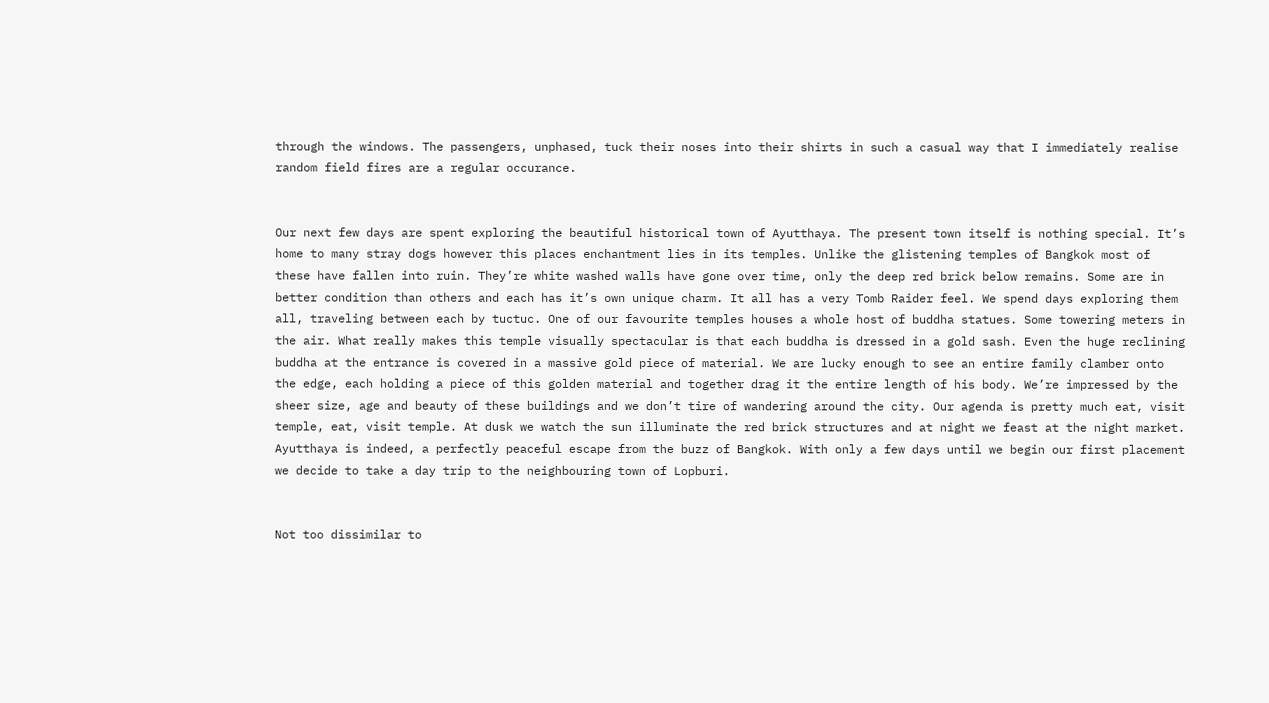through the windows. The passengers, unphased, tuck their noses into their shirts in such a casual way that I immediately realise random field fires are a regular occurance.


Our next few days are spent exploring the beautiful historical town of Ayutthaya. The present town itself is nothing special. It’s home to many stray dogs however this places enchantment lies in its temples. Unlike the glistening temples of Bangkok most of these have fallen into ruin. They’re white washed walls have gone over time, only the deep red brick below remains. Some are in better condition than others and each has it’s own unique charm. It all has a very Tomb Raider feel. We spend days exploring them all, traveling between each by tuctuc. One of our favourite temples houses a whole host of buddha statues. Some towering meters in the air. What really makes this temple visually spectacular is that each buddha is dressed in a gold sash. Even the huge reclining buddha at the entrance is covered in a massive gold piece of material. We are lucky enough to see an entire family clamber onto the edge, each holding a piece of this golden material and together drag it the entire length of his body. We’re impressed by the sheer size, age and beauty of these buildings and we don’t tire of wandering around the city. Our agenda is pretty much eat, visit temple, eat, visit temple. At dusk we watch the sun illuminate the red brick structures and at night we feast at the night market. Ayutthaya is indeed, a perfectly peaceful escape from the buzz of Bangkok. With only a few days until we begin our first placement we decide to take a day trip to the neighbouring town of Lopburi.


Not too dissimilar to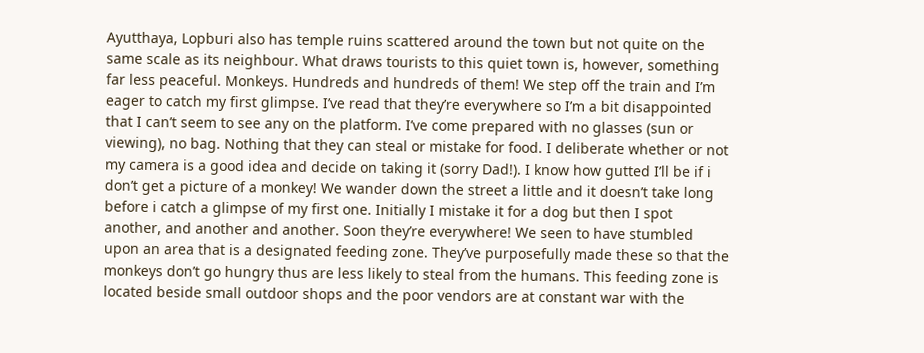Ayutthaya, Lopburi also has temple ruins scattered around the town but not quite on the same scale as its neighbour. What draws tourists to this quiet town is, however, something far less peaceful. Monkeys. Hundreds and hundreds of them! We step off the train and I’m eager to catch my first glimpse. I’ve read that they’re everywhere so I’m a bit disappointed that I can’t seem to see any on the platform. I’ve come prepared with no glasses (sun or viewing), no bag. Nothing that they can steal or mistake for food. I deliberate whether or not my camera is a good idea and decide on taking it (sorry Dad!). I know how gutted I’ll be if i don’t get a picture of a monkey! We wander down the street a little and it doesn’t take long before i catch a glimpse of my first one. Initially I mistake it for a dog but then I spot another, and another and another. Soon they’re everywhere! We seen to have stumbled upon an area that is a designated feeding zone. They’ve purposefully made these so that the monkeys don’t go hungry thus are less likely to steal from the humans. This feeding zone is located beside small outdoor shops and the poor vendors are at constant war with the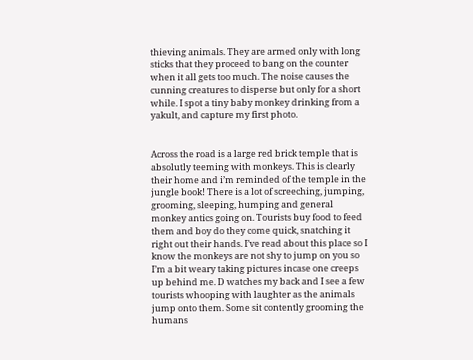thieving animals. They are armed only with long sticks that they proceed to bang on the counter when it all gets too much. The noise causes the cunning creatures to disperse but only for a short while. I spot a tiny baby monkey drinking from a yakult, and capture my first photo.


Across the road is a large red brick temple that is absolutly teeming with monkeys. This is clearly their home and i’m reminded of the temple in the jungle book! There is a lot of screeching, jumping, grooming, sleeping, humping and general monkey antics going on. Tourists buy food to feed them and boy do they come quick, snatching it right out their hands. I’ve read about this place so I know the monkeys are not shy to jump on you so I’m a bit weary taking pictures incase one creeps up behind me. D watches my back and I see a few tourists whooping with laughter as the animals jump onto them. Some sit contently grooming the humans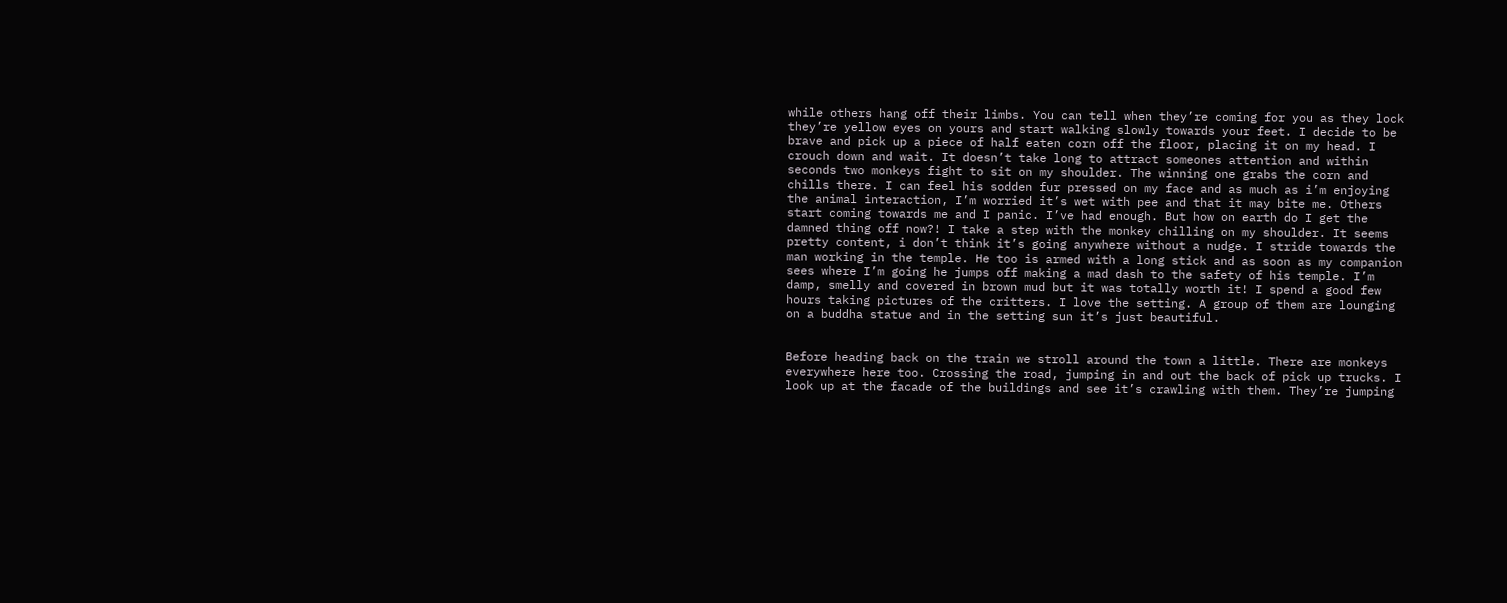while others hang off their limbs. You can tell when they’re coming for you as they lock they’re yellow eyes on yours and start walking slowly towards your feet. I decide to be brave and pick up a piece of half eaten corn off the floor, placing it on my head. I crouch down and wait. It doesn’t take long to attract someones attention and within seconds two monkeys fight to sit on my shoulder. The winning one grabs the corn and chills there. I can feel his sodden fur pressed on my face and as much as i’m enjoying the animal interaction, I’m worried it’s wet with pee and that it may bite me. Others start coming towards me and I panic. I’ve had enough. But how on earth do I get the damned thing off now?! I take a step with the monkey chilling on my shoulder. It seems pretty content, i don’t think it’s going anywhere without a nudge. I stride towards the man working in the temple. He too is armed with a long stick and as soon as my companion sees where I’m going he jumps off making a mad dash to the safety of his temple. I’m damp, smelly and covered in brown mud but it was totally worth it! I spend a good few hours taking pictures of the critters. I love the setting. A group of them are lounging on a buddha statue and in the setting sun it’s just beautiful.


Before heading back on the train we stroll around the town a little. There are monkeys everywhere here too. Crossing the road, jumping in and out the back of pick up trucks. I look up at the facade of the buildings and see it’s crawling with them. They’re jumping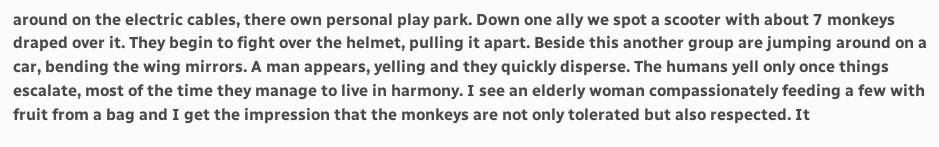around on the electric cables, there own personal play park. Down one ally we spot a scooter with about 7 monkeys draped over it. They begin to fight over the helmet, pulling it apart. Beside this another group are jumping around on a car, bending the wing mirrors. A man appears, yelling and they quickly disperse. The humans yell only once things escalate, most of the time they manage to live in harmony. I see an elderly woman compassionately feeding a few with fruit from a bag and I get the impression that the monkeys are not only tolerated but also respected. It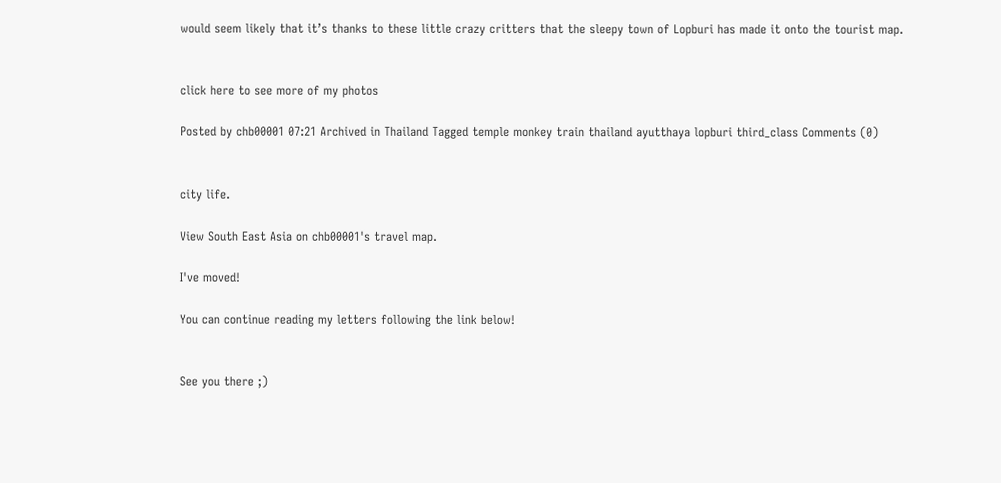would seem likely that it’s thanks to these little crazy critters that the sleepy town of Lopburi has made it onto the tourist map.


click here to see more of my photos

Posted by chb00001 07:21 Archived in Thailand Tagged temple monkey train thailand ayutthaya lopburi third_class Comments (0)


city life.

View South East Asia on chb00001's travel map.

I've moved!

You can continue reading my letters following the link below!


See you there ;)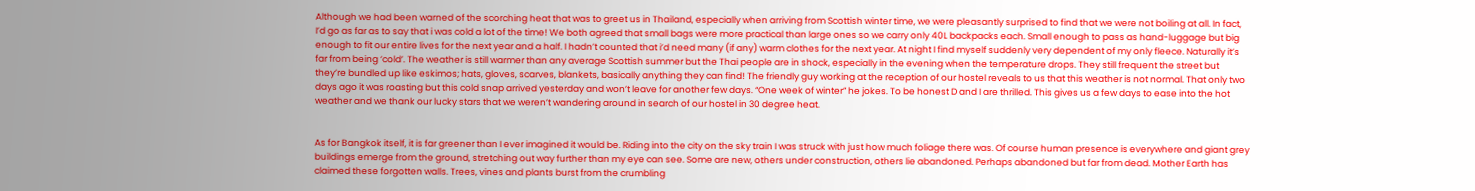Although we had been warned of the scorching heat that was to greet us in Thailand, especially when arriving from Scottish winter time, we were pleasantly surprised to find that we were not boiling at all. In fact, I’d go as far as to say that i was cold a lot of the time! We both agreed that small bags were more practical than large ones so we carry only 40L backpacks each. Small enough to pass as hand-luggage but big enough to fit our entire lives for the next year and a half. I hadn’t counted that i’d need many (if any) warm clothes for the next year. At night I find myself suddenly very dependent of my only fleece. Naturally it’s far from being ‘cold’. The weather is still warmer than any average Scottish summer but the Thai people are in shock, especially in the evening when the temperature drops. They still frequent the street but they’re bundled up like eskimos; hats, gloves, scarves, blankets, basically anything they can find! The friendly guy working at the reception of our hostel reveals to us that this weather is not normal. That only two days ago it was roasting but this cold snap arrived yesterday and won’t leave for another few days. “One week of winter” he jokes. To be honest D and I are thrilled. This gives us a few days to ease into the hot weather and we thank our lucky stars that we weren’t wandering around in search of our hostel in 30 degree heat.


As for Bangkok itself, it is far greener than I ever imagined it would be. Riding into the city on the sky train I was struck with just how much foliage there was. Of course human presence is everywhere and giant grey buildings emerge from the ground, stretching out way further than my eye can see. Some are new, others under construction, others lie abandoned. Perhaps abandoned but far from dead. Mother Earth has claimed these forgotten walls. Trees, vines and plants burst from the crumbling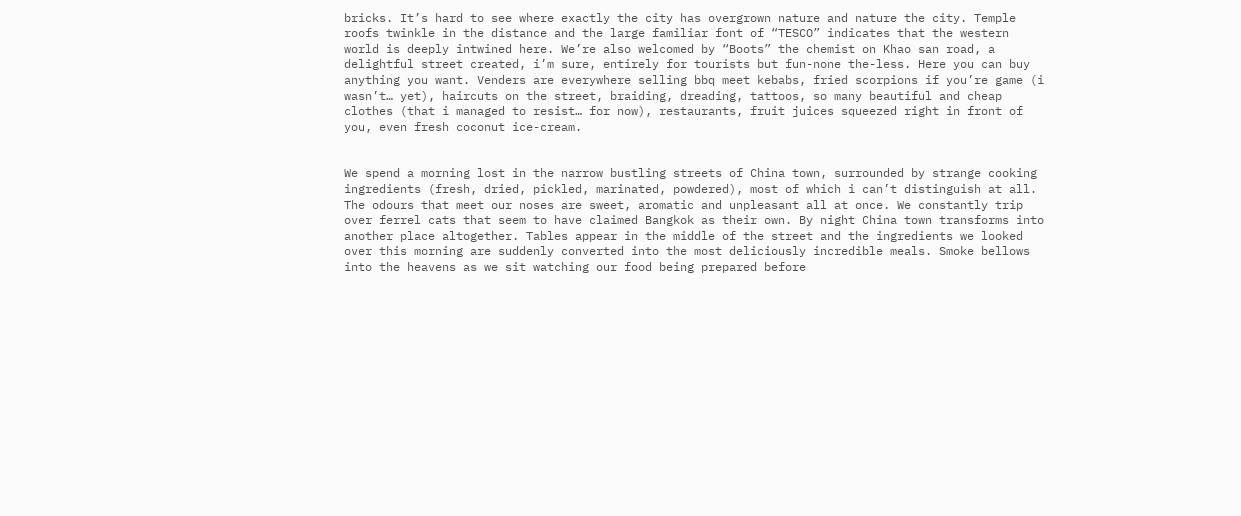bricks. It’s hard to see where exactly the city has overgrown nature and nature the city. Temple roofs twinkle in the distance and the large familiar font of “TESCO” indicates that the western world is deeply intwined here. We’re also welcomed by “Boots” the chemist on Khao san road, a delightful street created, i’m sure, entirely for tourists but fun-none the-less. Here you can buy anything you want. Venders are everywhere selling bbq meet kebabs, fried scorpions if you’re game (i wasn’t… yet), haircuts on the street, braiding, dreading, tattoos, so many beautiful and cheap clothes (that i managed to resist… for now), restaurants, fruit juices squeezed right in front of you, even fresh coconut ice-cream.


We spend a morning lost in the narrow bustling streets of China town, surrounded by strange cooking ingredients (fresh, dried, pickled, marinated, powdered), most of which i can’t distinguish at all. The odours that meet our noses are sweet, aromatic and unpleasant all at once. We constantly trip over ferrel cats that seem to have claimed Bangkok as their own. By night China town transforms into another place altogether. Tables appear in the middle of the street and the ingredients we looked over this morning are suddenly converted into the most deliciously incredible meals. Smoke bellows into the heavens as we sit watching our food being prepared before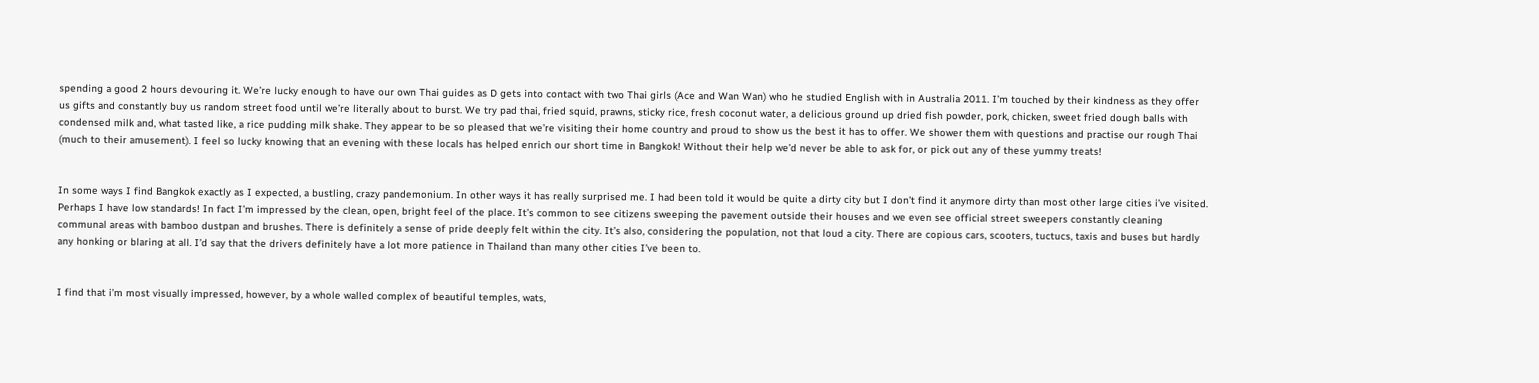spending a good 2 hours devouring it. We’re lucky enough to have our own Thai guides as D gets into contact with two Thai girls (Ace and Wan Wan) who he studied English with in Australia 2011. I’m touched by their kindness as they offer us gifts and constantly buy us random street food until we’re literally about to burst. We try pad thai, fried squid, prawns, sticky rice, fresh coconut water, a delicious ground up dried fish powder, pork, chicken, sweet fried dough balls with condensed milk and, what tasted like, a rice pudding milk shake. They appear to be so pleased that we’re visiting their home country and proud to show us the best it has to offer. We shower them with questions and practise our rough Thai (much to their amusement). I feel so lucky knowing that an evening with these locals has helped enrich our short time in Bangkok! Without their help we’d never be able to ask for, or pick out any of these yummy treats!


In some ways I find Bangkok exactly as I expected, a bustling, crazy pandemonium. In other ways it has really surprised me. I had been told it would be quite a dirty city but I don’t find it anymore dirty than most other large cities i’ve visited. Perhaps I have low standards! In fact I’m impressed by the clean, open, bright feel of the place. It’s common to see citizens sweeping the pavement outside their houses and we even see official street sweepers constantly cleaning communal areas with bamboo dustpan and brushes. There is definitely a sense of pride deeply felt within the city. It’s also, considering the population, not that loud a city. There are copious cars, scooters, tuctucs, taxis and buses but hardly any honking or blaring at all. I’d say that the drivers definitely have a lot more patience in Thailand than many other cities I’ve been to.


I find that i’m most visually impressed, however, by a whole walled complex of beautiful temples, wats,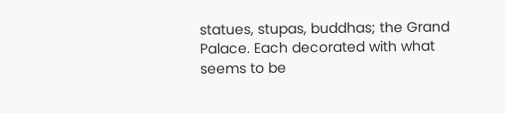statues, stupas, buddhas; the Grand Palace. Each decorated with what seems to be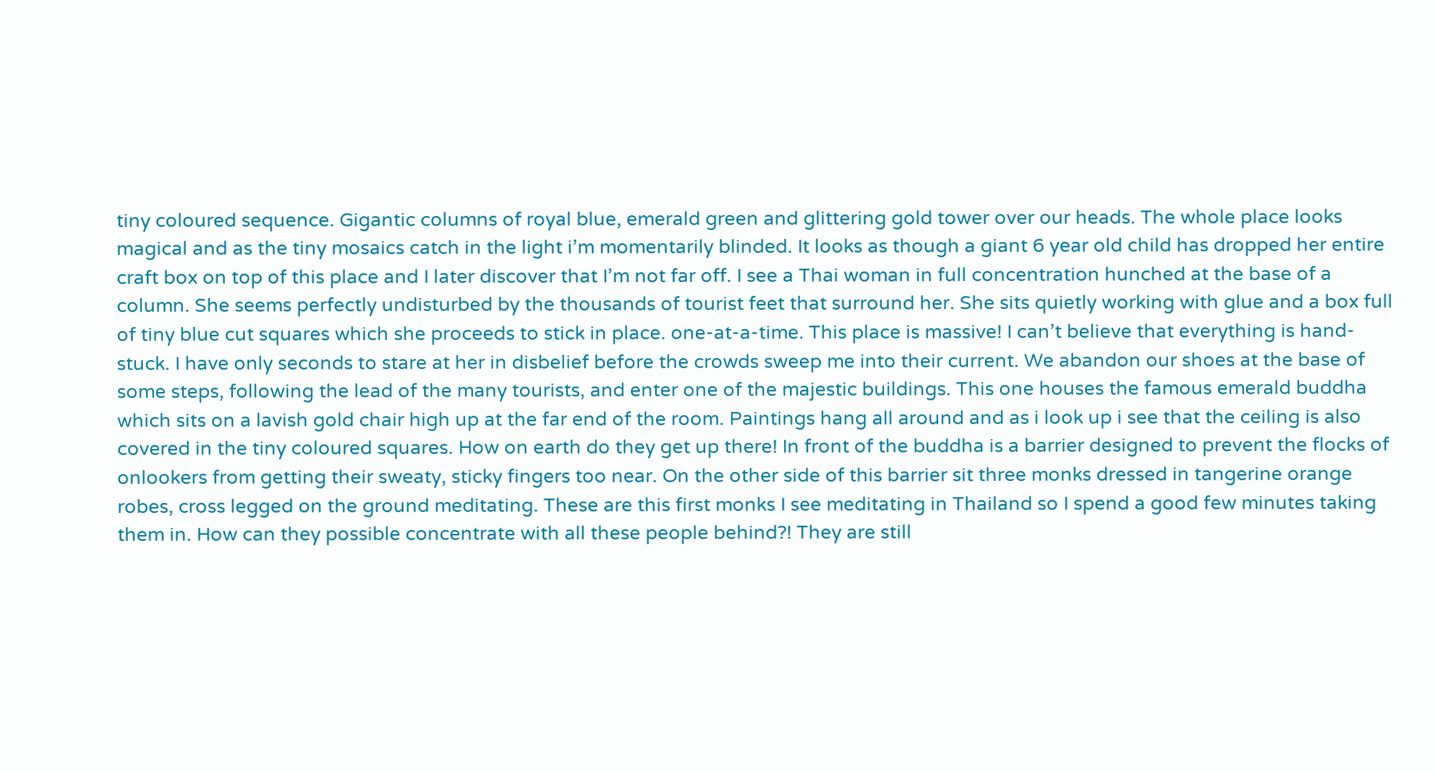tiny coloured sequence. Gigantic columns of royal blue, emerald green and glittering gold tower over our heads. The whole place looks magical and as the tiny mosaics catch in the light i’m momentarily blinded. It looks as though a giant 6 year old child has dropped her entire craft box on top of this place and I later discover that I’m not far off. I see a Thai woman in full concentration hunched at the base of a column. She seems perfectly undisturbed by the thousands of tourist feet that surround her. She sits quietly working with glue and a box full of tiny blue cut squares which she proceeds to stick in place. one-at-a-time. This place is massive! I can’t believe that everything is hand-stuck. I have only seconds to stare at her in disbelief before the crowds sweep me into their current. We abandon our shoes at the base of some steps, following the lead of the many tourists, and enter one of the majestic buildings. This one houses the famous emerald buddha which sits on a lavish gold chair high up at the far end of the room. Paintings hang all around and as i look up i see that the ceiling is also covered in the tiny coloured squares. How on earth do they get up there! In front of the buddha is a barrier designed to prevent the flocks of onlookers from getting their sweaty, sticky fingers too near. On the other side of this barrier sit three monks dressed in tangerine orange robes, cross legged on the ground meditating. These are this first monks I see meditating in Thailand so I spend a good few minutes taking them in. How can they possible concentrate with all these people behind?! They are still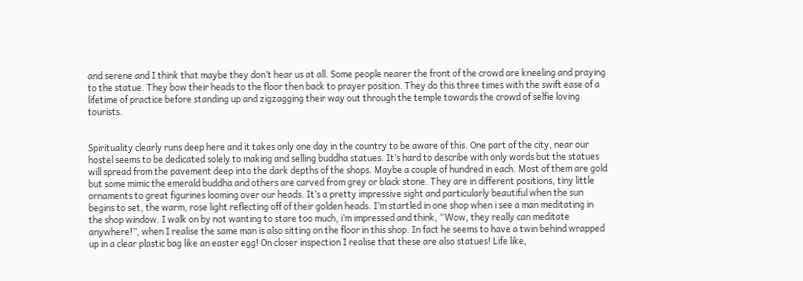and serene and I think that maybe they don’t hear us at all. Some people nearer the front of the crowd are kneeling and praying to the statue. They bow their heads to the floor then back to prayer position. They do this three times with the swift ease of a lifetime of practice before standing up and zigzagging their way out through the temple towards the crowd of selfie loving tourists.


Spirituality clearly runs deep here and it takes only one day in the country to be aware of this. One part of the city, near our hostel seems to be dedicated solely to making and selling buddha statues. It’s hard to describe with only words but the statues will spread from the pavement deep into the dark depths of the shops. Maybe a couple of hundred in each. Most of them are gold but some mimic the emerald buddha and others are carved from grey or black stone. They are in different positions, tiny little ornaments to great figurines looming over our heads. It’s a pretty impressive sight and particularly beautiful when the sun begins to set, the warm, rose light reflecting off of their golden heads. I’m startled in one shop when i see a man meditating in the shop window. I walk on by not wanting to stare too much, i’m impressed and think, “Wow, they really can meditate anywhere!”, when I realise the same man is also sitting on the floor in this shop. In fact he seems to have a twin behind wrapped up in a clear plastic bag like an easter egg! On closer inspection I realise that these are also statues! Life like,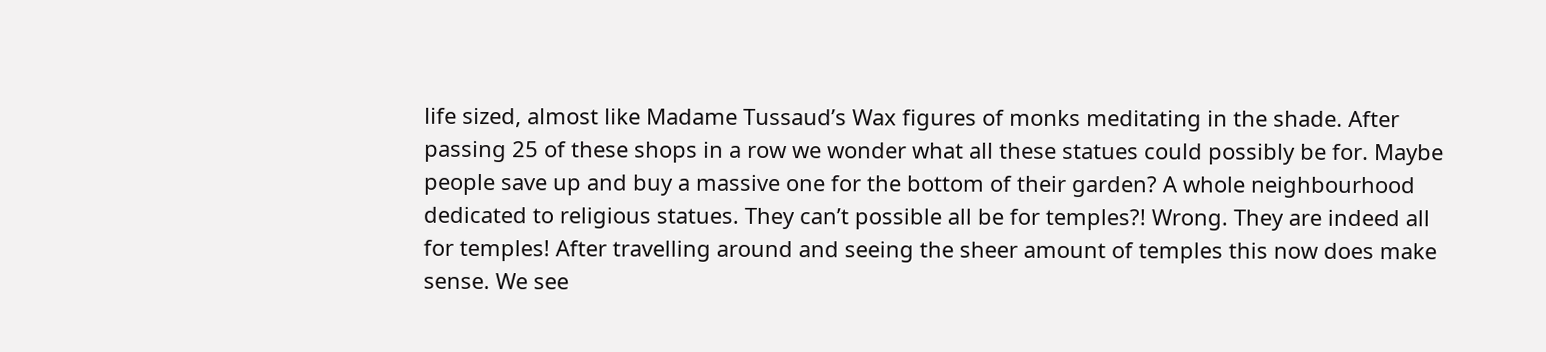life sized, almost like Madame Tussaud’s Wax figures of monks meditating in the shade. After passing 25 of these shops in a row we wonder what all these statues could possibly be for. Maybe people save up and buy a massive one for the bottom of their garden? A whole neighbourhood dedicated to religious statues. They can’t possible all be for temples?! Wrong. They are indeed all for temples! After travelling around and seeing the sheer amount of temples this now does make sense. We see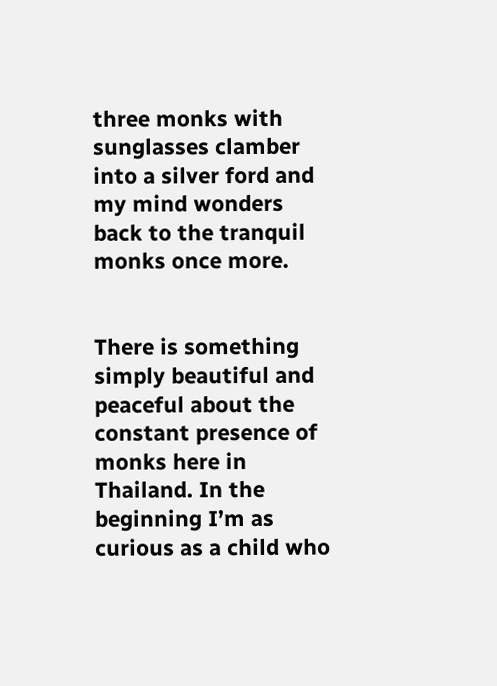three monks with sunglasses clamber into a silver ford and my mind wonders back to the tranquil monks once more.


There is something simply beautiful and peaceful about the constant presence of monks here in Thailand. In the beginning I’m as curious as a child who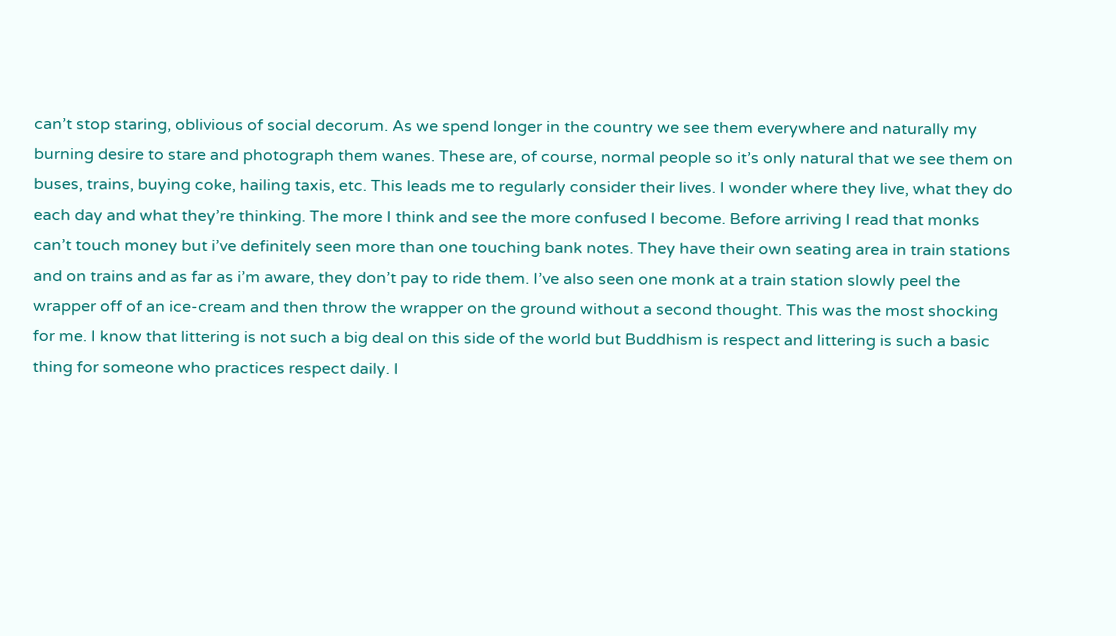can’t stop staring, oblivious of social decorum. As we spend longer in the country we see them everywhere and naturally my burning desire to stare and photograph them wanes. These are, of course, normal people so it’s only natural that we see them on buses, trains, buying coke, hailing taxis, etc. This leads me to regularly consider their lives. I wonder where they live, what they do each day and what they’re thinking. The more I think and see the more confused I become. Before arriving I read that monks can’t touch money but i’ve definitely seen more than one touching bank notes. They have their own seating area in train stations and on trains and as far as i’m aware, they don’t pay to ride them. I’ve also seen one monk at a train station slowly peel the wrapper off of an ice-cream and then throw the wrapper on the ground without a second thought. This was the most shocking for me. I know that littering is not such a big deal on this side of the world but Buddhism is respect and littering is such a basic thing for someone who practices respect daily. I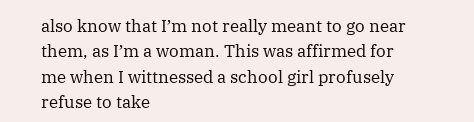also know that I’m not really meant to go near them, as I’m a woman. This was affirmed for me when I wittnessed a school girl profusely refuse to take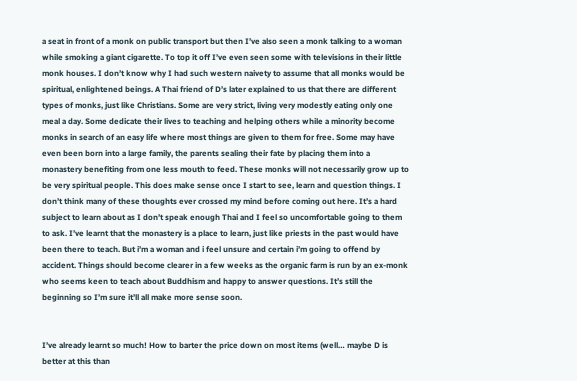a seat in front of a monk on public transport but then I’ve also seen a monk talking to a woman while smoking a giant cigarette. To top it off I’ve even seen some with televisions in their little monk houses. I don’t know why I had such western naivety to assume that all monks would be spiritual, enlightened beings. A Thai friend of D’s later explained to us that there are different types of monks, just like Christians. Some are very strict, living very modestly eating only one meal a day. Some dedicate their lives to teaching and helping others while a minority become monks in search of an easy life where most things are given to them for free. Some may have even been born into a large family, the parents sealing their fate by placing them into a monastery benefiting from one less mouth to feed. These monks will not necessarily grow up to be very spiritual people. This does make sense once I start to see, learn and question things. I don’t think many of these thoughts ever crossed my mind before coming out here. It’s a hard subject to learn about as I don’t speak enough Thai and I feel so uncomfortable going to them to ask. I’ve learnt that the monastery is a place to learn, just like priests in the past would have been there to teach. But i’m a woman and i feel unsure and certain i’m going to offend by accident. Things should become clearer in a few weeks as the organic farm is run by an ex-monk who seems keen to teach about Buddhism and happy to answer questions. It’s still the beginning so I’m sure it’ll all make more sense soon.


I’ve already learnt so much! How to barter the price down on most items (well… maybe D is better at this than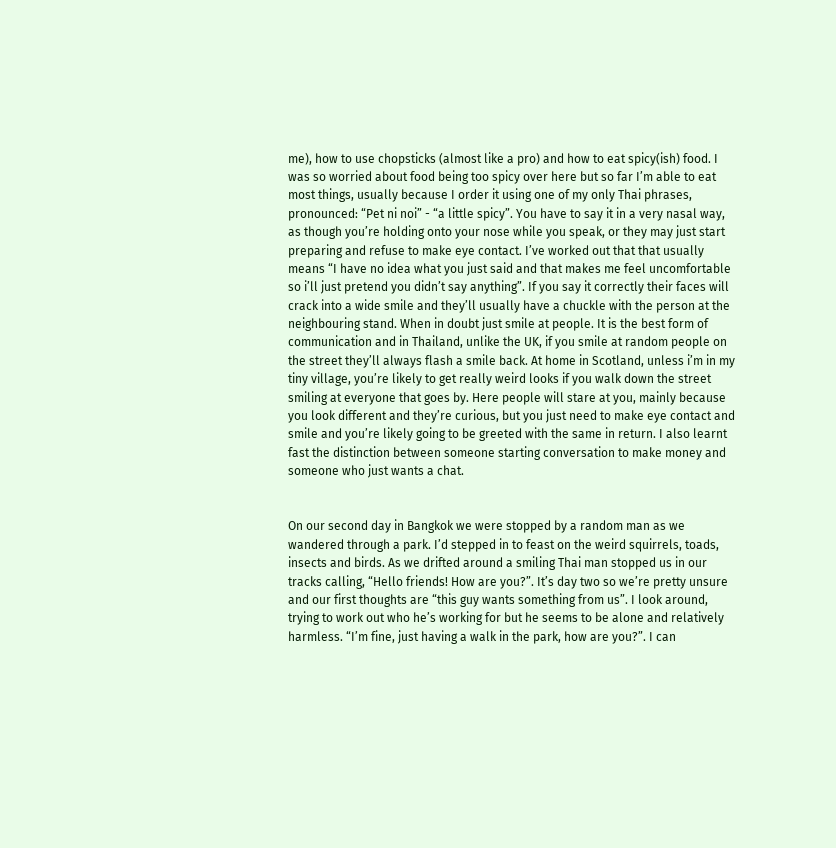me), how to use chopsticks (almost like a pro) and how to eat spicy(ish) food. I was so worried about food being too spicy over here but so far I’m able to eat most things, usually because I order it using one of my only Thai phrases, pronounced: “Pet ni noi” - “a little spicy”. You have to say it in a very nasal way, as though you’re holding onto your nose while you speak, or they may just start preparing and refuse to make eye contact. I’ve worked out that that usually means “I have no idea what you just said and that makes me feel uncomfortable so i’ll just pretend you didn’t say anything”. If you say it correctly their faces will crack into a wide smile and they’ll usually have a chuckle with the person at the neighbouring stand. When in doubt just smile at people. It is the best form of communication and in Thailand, unlike the UK, if you smile at random people on the street they’ll always flash a smile back. At home in Scotland, unless i’m in my tiny village, you’re likely to get really weird looks if you walk down the street smiling at everyone that goes by. Here people will stare at you, mainly because you look different and they’re curious, but you just need to make eye contact and smile and you’re likely going to be greeted with the same in return. I also learnt fast the distinction between someone starting conversation to make money and someone who just wants a chat.


On our second day in Bangkok we were stopped by a random man as we wandered through a park. I’d stepped in to feast on the weird squirrels, toads, insects and birds. As we drifted around a smiling Thai man stopped us in our tracks calling, “Hello friends! How are you?”. It’s day two so we’re pretty unsure and our first thoughts are “this guy wants something from us”. I look around, trying to work out who he’s working for but he seems to be alone and relatively harmless. “I’m fine, just having a walk in the park, how are you?”. I can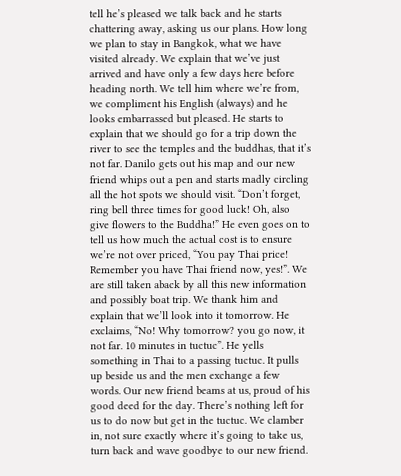tell he’s pleased we talk back and he starts chattering away, asking us our plans. How long we plan to stay in Bangkok, what we have visited already. We explain that we’ve just arrived and have only a few days here before heading north. We tell him where we’re from, we compliment his English (always) and he looks embarrassed but pleased. He starts to explain that we should go for a trip down the river to see the temples and the buddhas, that it’s not far. Danilo gets out his map and our new friend whips out a pen and starts madly circling all the hot spots we should visit. “Don’t forget, ring bell three times for good luck! Oh, also give flowers to the Buddha!” He even goes on to tell us how much the actual cost is to ensure we’re not over priced, “You pay Thai price! Remember you have Thai friend now, yes!”. We are still taken aback by all this new information and possibly boat trip. We thank him and explain that we’ll look into it tomorrow. He exclaims, “No! Why tomorrow? you go now, it not far. 10 minutes in tuctuc”. He yells something in Thai to a passing tuctuc. It pulls up beside us and the men exchange a few words. Our new friend beams at us, proud of his good deed for the day. There’s nothing left for us to do now but get in the tuctuc. We clamber in, not sure exactly where it’s going to take us, turn back and wave goodbye to our new friend.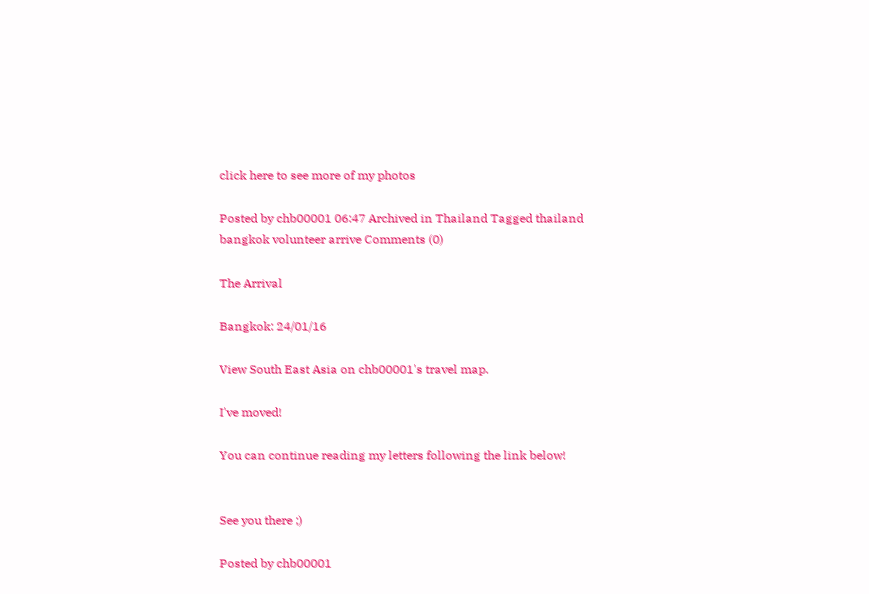click here to see more of my photos

Posted by chb00001 06:47 Archived in Thailand Tagged thailand bangkok volunteer arrive Comments (0)

The Arrival

Bangkok: 24/01/16

View South East Asia on chb00001's travel map.

I've moved!

You can continue reading my letters following the link below!


See you there ;)

Posted by chb00001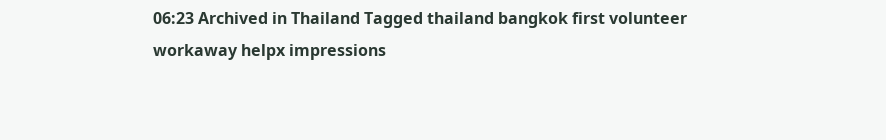06:23 Archived in Thailand Tagged thailand bangkok first volunteer workaway helpx impressions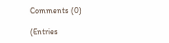Comments (0)

(Entries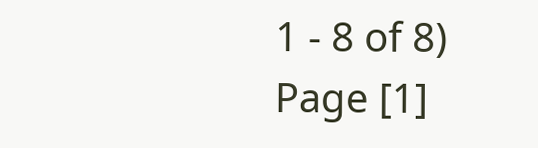1 - 8 of 8) Page [1]